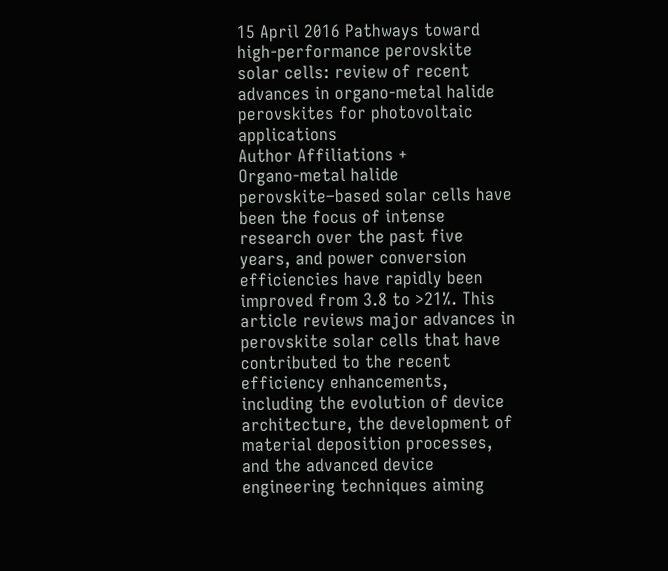15 April 2016 Pathways toward high-performance perovskite solar cells: review of recent advances in organo-metal halide perovskites for photovoltaic applications
Author Affiliations +
Organo-metal halide perovskite–based solar cells have been the focus of intense research over the past five years, and power conversion efficiencies have rapidly been improved from 3.8 to >21%. This article reviews major advances in perovskite solar cells that have contributed to the recent efficiency enhancements, including the evolution of device architecture, the development of material deposition processes, and the advanced device engineering techniques aiming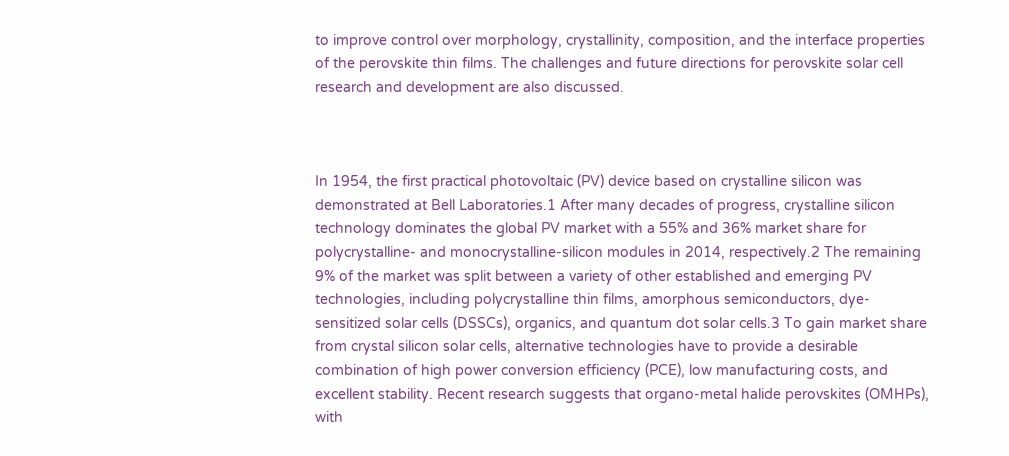to improve control over morphology, crystallinity, composition, and the interface properties of the perovskite thin films. The challenges and future directions for perovskite solar cell research and development are also discussed.



In 1954, the first practical photovoltaic (PV) device based on crystalline silicon was demonstrated at Bell Laboratories.1 After many decades of progress, crystalline silicon technology dominates the global PV market with a 55% and 36% market share for polycrystalline- and monocrystalline-silicon modules in 2014, respectively.2 The remaining 9% of the market was split between a variety of other established and emerging PV technologies, including polycrystalline thin films, amorphous semiconductors, dye-sensitized solar cells (DSSCs), organics, and quantum dot solar cells.3 To gain market share from crystal silicon solar cells, alternative technologies have to provide a desirable combination of high power conversion efficiency (PCE), low manufacturing costs, and excellent stability. Recent research suggests that organo-metal halide perovskites (OMHPs), with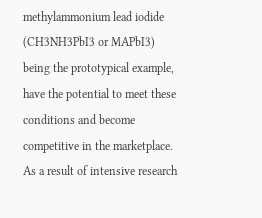methylammonium lead iodide (CH3NH3PbI3 or MAPbI3) being the prototypical example, have the potential to meet these conditions and become competitive in the marketplace. As a result of intensive research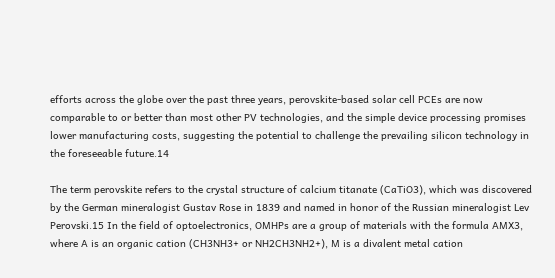efforts across the globe over the past three years, perovskite-based solar cell PCEs are now comparable to or better than most other PV technologies, and the simple device processing promises lower manufacturing costs, suggesting the potential to challenge the prevailing silicon technology in the foreseeable future.14

The term perovskite refers to the crystal structure of calcium titanate (CaTiO3), which was discovered by the German mineralogist Gustav Rose in 1839 and named in honor of the Russian mineralogist Lev Perovski.15 In the field of optoelectronics, OMHPs are a group of materials with the formula AMX3, where A is an organic cation (CH3NH3+ or NH2CH3NH2+), M is a divalent metal cation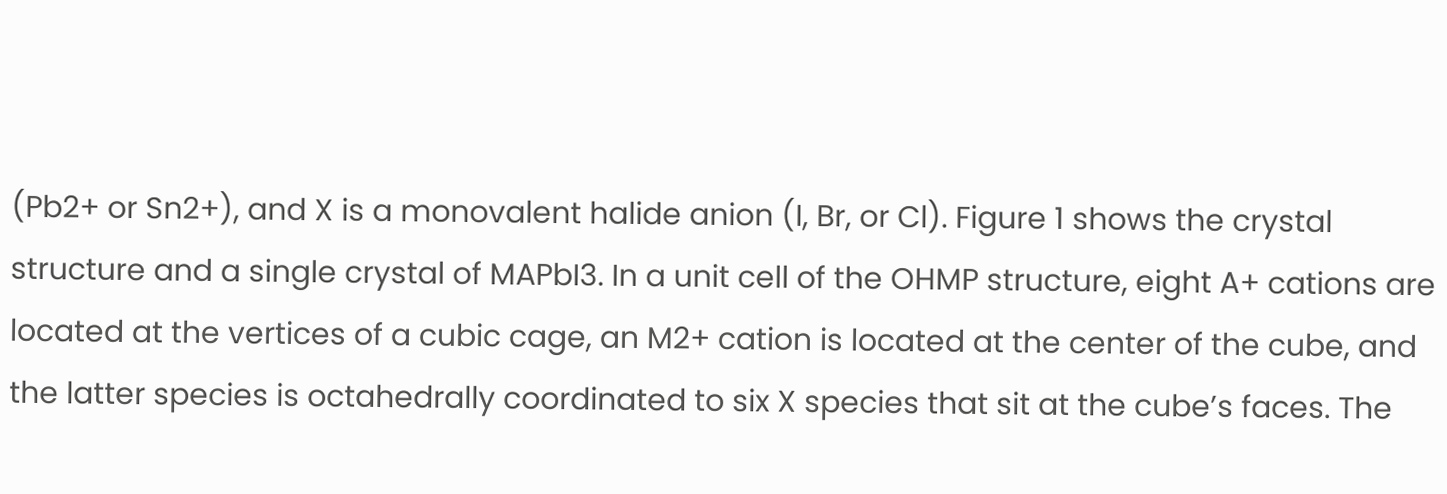(Pb2+ or Sn2+), and X is a monovalent halide anion (I, Br, or Cl). Figure 1 shows the crystal structure and a single crystal of MAPbI3. In a unit cell of the OHMP structure, eight A+ cations are located at the vertices of a cubic cage, an M2+ cation is located at the center of the cube, and the latter species is octahedrally coordinated to six X species that sit at the cube’s faces. The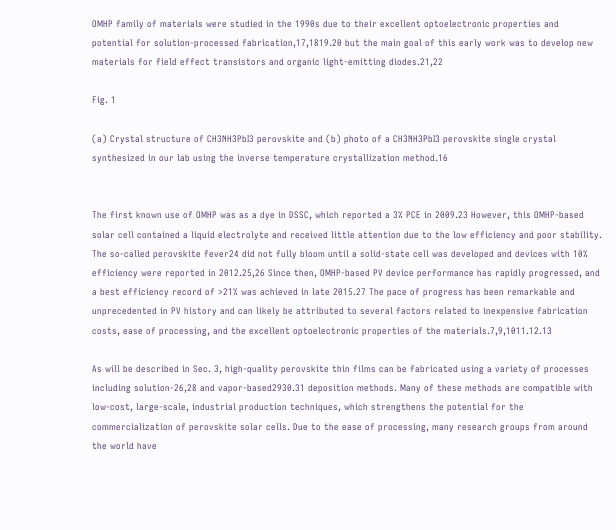OMHP family of materials were studied in the 1990s due to their excellent optoelectronic properties and potential for solution-processed fabrication,17,1819.20 but the main goal of this early work was to develop new materials for field effect transistors and organic light-emitting diodes.21,22

Fig. 1

(a) Crystal structure of CH3NH3PbI3 perovskite and (b) photo of a CH3NH3PbI3 perovskite single crystal synthesized in our lab using the inverse temperature crystallization method.16


The first known use of OMHP was as a dye in DSSC, which reported a 3% PCE in 2009.23 However, this OMHP-based solar cell contained a liquid electrolyte and received little attention due to the low efficiency and poor stability. The so-called perovskite fever24 did not fully bloom until a solid-state cell was developed and devices with 10% efficiency were reported in 2012.25,26 Since then, OMHP-based PV device performance has rapidly progressed, and a best efficiency record of >21% was achieved in late 2015.27 The pace of progress has been remarkable and unprecedented in PV history and can likely be attributed to several factors related to inexpensive fabrication costs, ease of processing, and the excellent optoelectronic properties of the materials.7,9,1011.12.13

As will be described in Sec. 3, high-quality perovskite thin films can be fabricated using a variety of processes including solution-26,28 and vapor-based2930.31 deposition methods. Many of these methods are compatible with low-cost, large-scale, industrial production techniques, which strengthens the potential for the commercialization of perovskite solar cells. Due to the ease of processing, many research groups from around the world have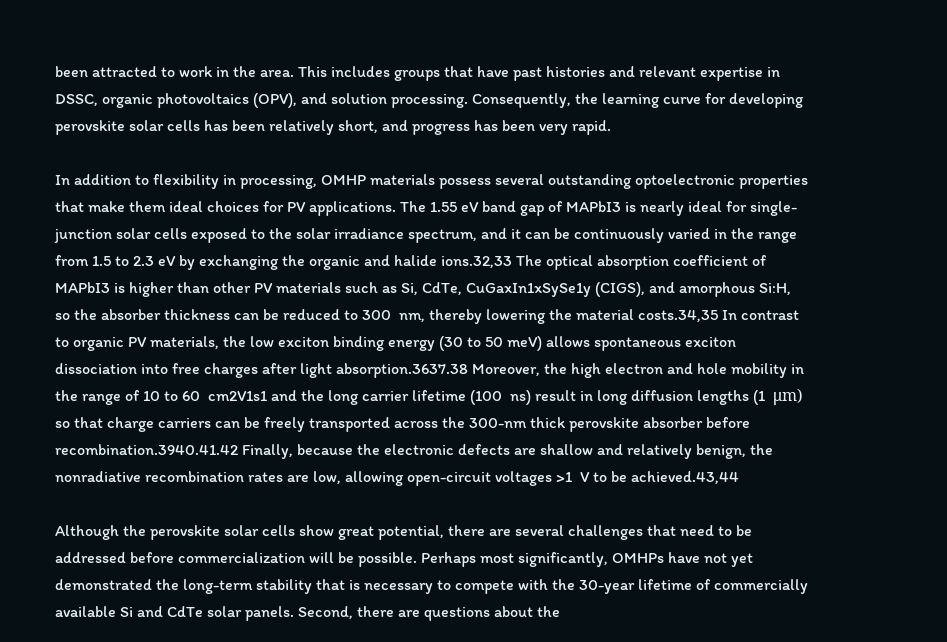been attracted to work in the area. This includes groups that have past histories and relevant expertise in DSSC, organic photovoltaics (OPV), and solution processing. Consequently, the learning curve for developing perovskite solar cells has been relatively short, and progress has been very rapid.

In addition to flexibility in processing, OMHP materials possess several outstanding optoelectronic properties that make them ideal choices for PV applications. The 1.55 eV band gap of MAPbI3 is nearly ideal for single-junction solar cells exposed to the solar irradiance spectrum, and it can be continuously varied in the range from 1.5 to 2.3 eV by exchanging the organic and halide ions.32,33 The optical absorption coefficient of MAPbI3 is higher than other PV materials such as Si, CdTe, CuGaxIn1xSySe1y (CIGS), and amorphous Si:H, so the absorber thickness can be reduced to 300  nm, thereby lowering the material costs.34,35 In contrast to organic PV materials, the low exciton binding energy (30 to 50 meV) allows spontaneous exciton dissociation into free charges after light absorption.3637.38 Moreover, the high electron and hole mobility in the range of 10 to 60  cm2V1s1 and the long carrier lifetime (100  ns) result in long diffusion lengths (1  μm) so that charge carriers can be freely transported across the 300-nm thick perovskite absorber before recombination.3940.41.42 Finally, because the electronic defects are shallow and relatively benign, the nonradiative recombination rates are low, allowing open-circuit voltages >1  V to be achieved.43,44

Although the perovskite solar cells show great potential, there are several challenges that need to be addressed before commercialization will be possible. Perhaps most significantly, OMHPs have not yet demonstrated the long-term stability that is necessary to compete with the 30-year lifetime of commercially available Si and CdTe solar panels. Second, there are questions about the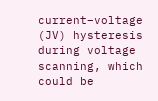current–voltage (JV) hysteresis during voltage scanning, which could be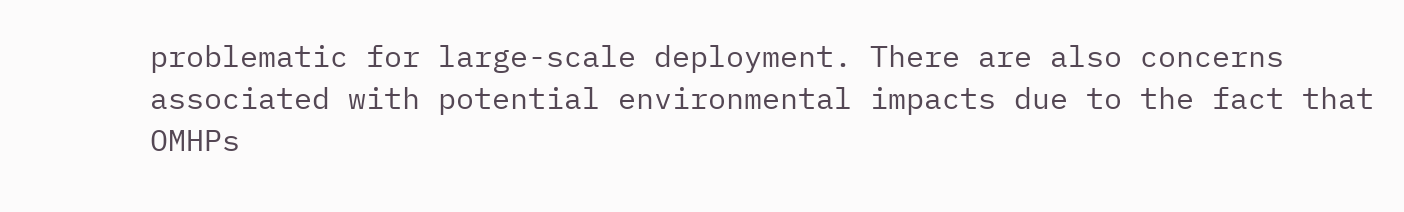problematic for large-scale deployment. There are also concerns associated with potential environmental impacts due to the fact that OMHPs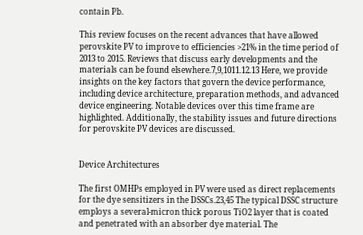contain Pb.

This review focuses on the recent advances that have allowed perovskite PV to improve to efficiencies >21% in the time period of 2013 to 2015. Reviews that discuss early developments and the materials can be found elsewhere.7,9,1011.12.13 Here, we provide insights on the key factors that govern the device performance, including device architecture, preparation methods, and advanced device engineering. Notable devices over this time frame are highlighted. Additionally, the stability issues and future directions for perovskite PV devices are discussed.


Device Architectures

The first OMHPs employed in PV were used as direct replacements for the dye sensitizers in the DSSCs.23,45 The typical DSSC structure employs a several-micron thick porous TiO2 layer that is coated and penetrated with an absorber dye material. The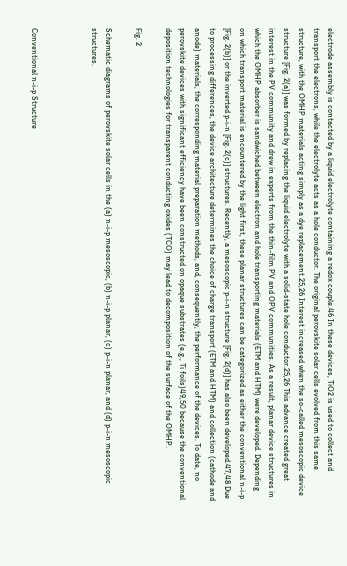electrode assembly is contacted by a liquid electrolyte containing a redox couple.46 In these devices, TiO2 is used to collect and transport the electrons, while the electrolyte acts as a hole conductor. The original perovskite solar cells evolved from this same structure, with the OMHP materials acting simply as a dye replacement.25,26 Interest increased when the so-called mesoscopic device structure [Fig. 2(a)] was formed by replacing the liquid electrolyte with a solid-state hole conductor.25,26 This advance created great interest in the PV community and drew in experts from the thin-film PV and OPV communities. As a result, planar device structures in which the OMHP absorber is sandwiched between electron and hole transporting materials (ETM and HTM) were developed. Depending on which transport material is encountered by the light first, these planar structures can be categorized as either the conventional n-i-p [Fig. 2(b)] or the inverted p-i-n [Fig. 2(c)] structures. Recently, a mesoscopic p-i-n structure [Fig. 2(d)] has also been developed.47,48 Due to processing differences, the device architecture determines the choice of charge transport (ETM and HTM) and collection (cathode and anode) materials, the corresponding material preparation methods, and, consequently, the performance of the devices. To date, no perovskite devices with significant efficiency have been constructed on opaque substrates (e.g., Ti foils)49,50 because the conventional deposition technologies for transparent conducting oxides (TCO) may lead to decomposition of the surface of the OMHP.

Fig. 2

Schematic diagrams of perovskite solar cells in the (a) n-i-p mesoscopic, (b) n-i-p planar, (c) p-i-n planar, and (d) p-i-n mesoscopic structures.



Conventional n-i-p Structure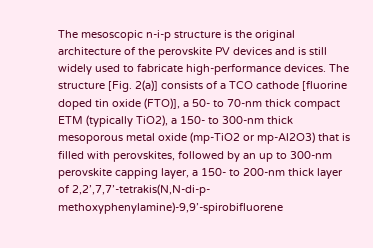The mesoscopic n-i-p structure is the original architecture of the perovskite PV devices and is still widely used to fabricate high-performance devices. The structure [Fig. 2(a)] consists of a TCO cathode [fluorine doped tin oxide (FTO)], a 50- to 70-nm thick compact ETM (typically TiO2), a 150- to 300-nm thick mesoporous metal oxide (mp-TiO2 or mp-Al2O3) that is filled with perovskites, followed by an up to 300-nm perovskite capping layer, a 150- to 200-nm thick layer of 2,2’,7,7’-tetrakis(N,N-di-p-methoxyphenylamine)-9,9’-spirobifluorene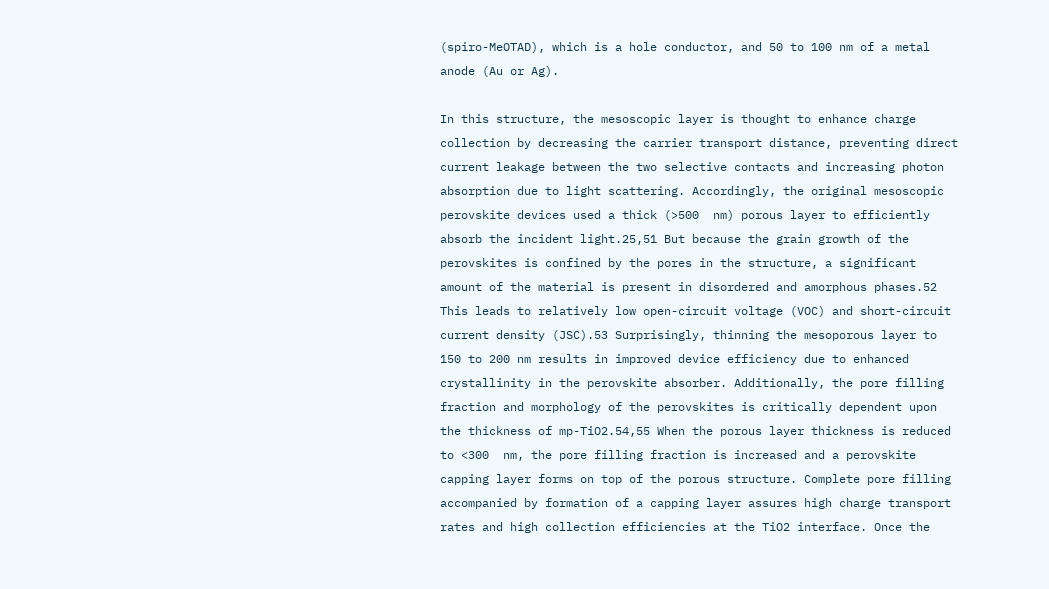(spiro-MeOTAD), which is a hole conductor, and 50 to 100 nm of a metal anode (Au or Ag).

In this structure, the mesoscopic layer is thought to enhance charge collection by decreasing the carrier transport distance, preventing direct current leakage between the two selective contacts and increasing photon absorption due to light scattering. Accordingly, the original mesoscopic perovskite devices used a thick (>500  nm) porous layer to efficiently absorb the incident light.25,51 But because the grain growth of the perovskites is confined by the pores in the structure, a significant amount of the material is present in disordered and amorphous phases.52 This leads to relatively low open-circuit voltage (VOC) and short-circuit current density (JSC).53 Surprisingly, thinning the mesoporous layer to 150 to 200 nm results in improved device efficiency due to enhanced crystallinity in the perovskite absorber. Additionally, the pore filling fraction and morphology of the perovskites is critically dependent upon the thickness of mp-TiO2.54,55 When the porous layer thickness is reduced to <300  nm, the pore filling fraction is increased and a perovskite capping layer forms on top of the porous structure. Complete pore filling accompanied by formation of a capping layer assures high charge transport rates and high collection efficiencies at the TiO2 interface. Once the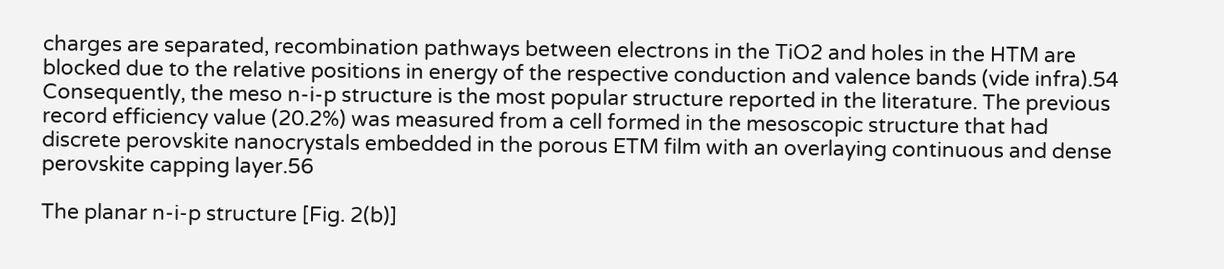charges are separated, recombination pathways between electrons in the TiO2 and holes in the HTM are blocked due to the relative positions in energy of the respective conduction and valence bands (vide infra).54 Consequently, the meso n-i-p structure is the most popular structure reported in the literature. The previous record efficiency value (20.2%) was measured from a cell formed in the mesoscopic structure that had discrete perovskite nanocrystals embedded in the porous ETM film with an overlaying continuous and dense perovskite capping layer.56

The planar n-i-p structure [Fig. 2(b)]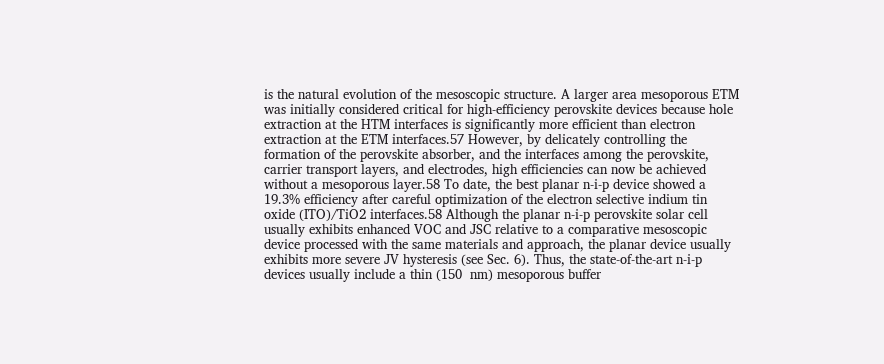is the natural evolution of the mesoscopic structure. A larger area mesoporous ETM was initially considered critical for high-efficiency perovskite devices because hole extraction at the HTM interfaces is significantly more efficient than electron extraction at the ETM interfaces.57 However, by delicately controlling the formation of the perovskite absorber, and the interfaces among the perovskite, carrier transport layers, and electrodes, high efficiencies can now be achieved without a mesoporous layer.58 To date, the best planar n-i-p device showed a 19.3% efficiency after careful optimization of the electron selective indium tin oxide (ITO)/TiO2 interfaces.58 Although the planar n-i-p perovskite solar cell usually exhibits enhanced VOC and JSC relative to a comparative mesoscopic device processed with the same materials and approach, the planar device usually exhibits more severe JV hysteresis (see Sec. 6). Thus, the state-of-the-art n-i-p devices usually include a thin (150  nm) mesoporous buffer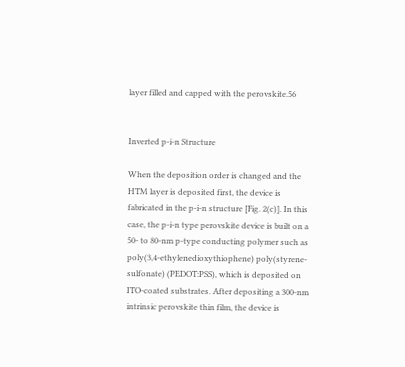layer filled and capped with the perovskite.56


Inverted p-i-n Structure

When the deposition order is changed and the HTM layer is deposited first, the device is fabricated in the p-i-n structure [Fig. 2(c)]. In this case, the p-i-n type perovskite device is built on a 50- to 80-nm p-type conducting polymer such as poly(3,4-ethylenedioxythiophene) poly(styrene-sulfonate) (PEDOT:PSS), which is deposited on ITO-coated substrates. After depositing a 300-nm intrinsic perovskite thin film, the device is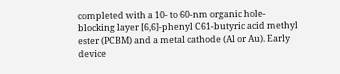completed with a 10- to 60-nm organic hole-blocking layer [6,6]-phenyl C61-butyric acid methyl ester (PCBM) and a metal cathode (Al or Au). Early device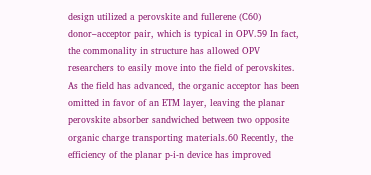design utilized a perovskite and fullerene (C60) donor–acceptor pair, which is typical in OPV.59 In fact, the commonality in structure has allowed OPV researchers to easily move into the field of perovskites. As the field has advanced, the organic acceptor has been omitted in favor of an ETM layer, leaving the planar perovskite absorber sandwiched between two opposite organic charge transporting materials.60 Recently, the efficiency of the planar p-i-n device has improved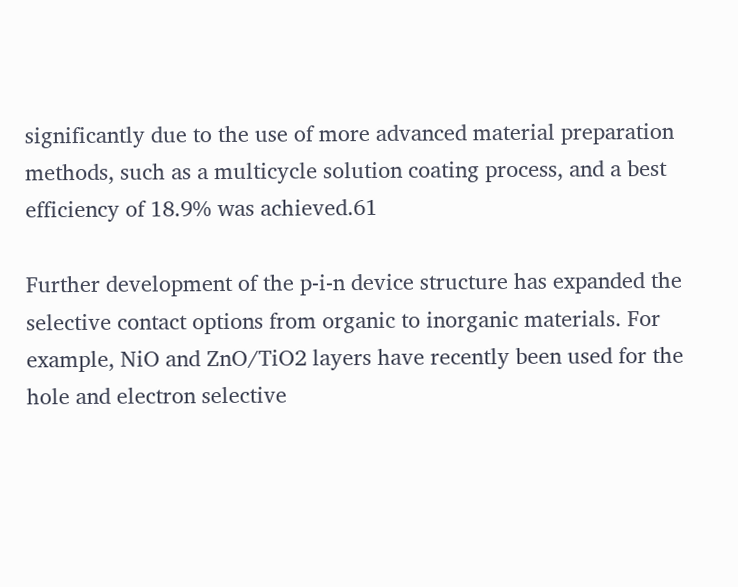significantly due to the use of more advanced material preparation methods, such as a multicycle solution coating process, and a best efficiency of 18.9% was achieved.61

Further development of the p-i-n device structure has expanded the selective contact options from organic to inorganic materials. For example, NiO and ZnO/TiO2 layers have recently been used for the hole and electron selective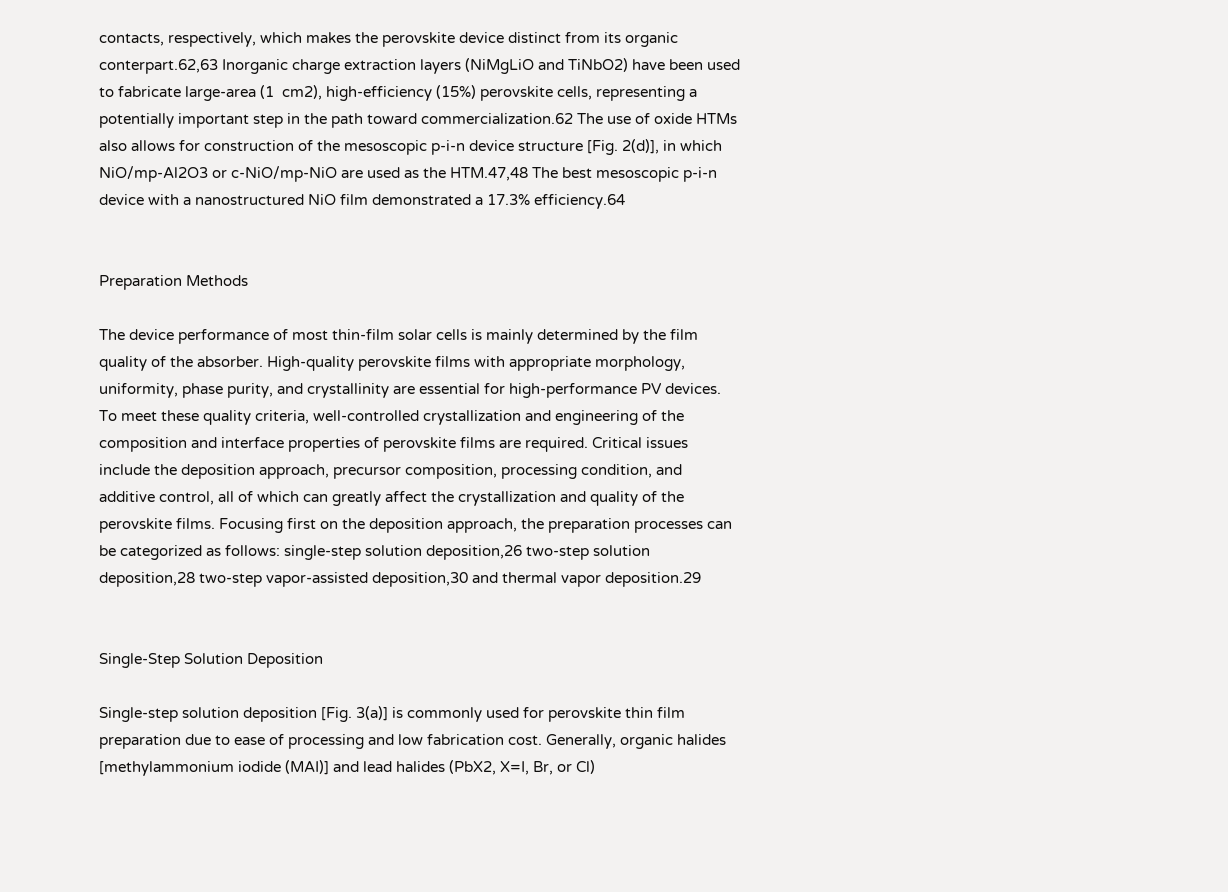contacts, respectively, which makes the perovskite device distinct from its organic conterpart.62,63 Inorganic charge extraction layers (NiMgLiO and TiNbO2) have been used to fabricate large-area (1  cm2), high-efficiency (15%) perovskite cells, representing a potentially important step in the path toward commercialization.62 The use of oxide HTMs also allows for construction of the mesoscopic p-i-n device structure [Fig. 2(d)], in which NiO/mp-Al2O3 or c-NiO/mp-NiO are used as the HTM.47,48 The best mesoscopic p-i-n device with a nanostructured NiO film demonstrated a 17.3% efficiency.64


Preparation Methods

The device performance of most thin-film solar cells is mainly determined by the film quality of the absorber. High-quality perovskite films with appropriate morphology, uniformity, phase purity, and crystallinity are essential for high-performance PV devices. To meet these quality criteria, well-controlled crystallization and engineering of the composition and interface properties of perovskite films are required. Critical issues include the deposition approach, precursor composition, processing condition, and additive control, all of which can greatly affect the crystallization and quality of the perovskite films. Focusing first on the deposition approach, the preparation processes can be categorized as follows: single-step solution deposition,26 two-step solution deposition,28 two-step vapor-assisted deposition,30 and thermal vapor deposition.29


Single-Step Solution Deposition

Single-step solution deposition [Fig. 3(a)] is commonly used for perovskite thin film preparation due to ease of processing and low fabrication cost. Generally, organic halides [methylammonium iodide (MAI)] and lead halides (PbX2, X=I, Br, or Cl)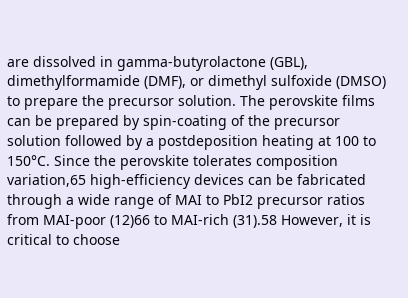are dissolved in gamma-butyrolactone (GBL), dimethylformamide (DMF), or dimethyl sulfoxide (DMSO) to prepare the precursor solution. The perovskite films can be prepared by spin-coating of the precursor solution followed by a postdeposition heating at 100 to 150°C. Since the perovskite tolerates composition variation,65 high-efficiency devices can be fabricated through a wide range of MAI to PbI2 precursor ratios from MAI-poor (12)66 to MAI-rich (31).58 However, it is critical to choose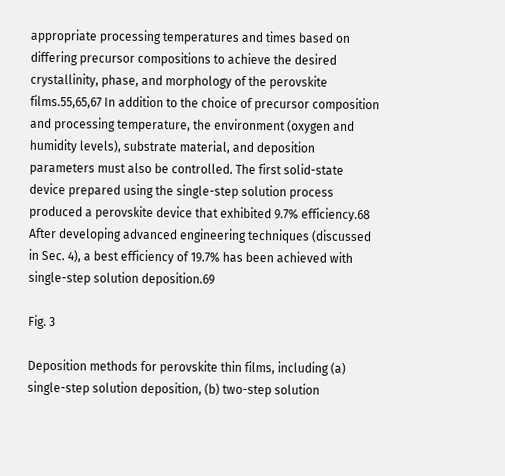appropriate processing temperatures and times based on differing precursor compositions to achieve the desired crystallinity, phase, and morphology of the perovskite films.55,65,67 In addition to the choice of precursor composition and processing temperature, the environment (oxygen and humidity levels), substrate material, and deposition parameters must also be controlled. The first solid-state device prepared using the single-step solution process produced a perovskite device that exhibited 9.7% efficiency.68 After developing advanced engineering techniques (discussed in Sec. 4), a best efficiency of 19.7% has been achieved with single-step solution deposition.69

Fig. 3

Deposition methods for perovskite thin films, including (a) single-step solution deposition, (b) two-step solution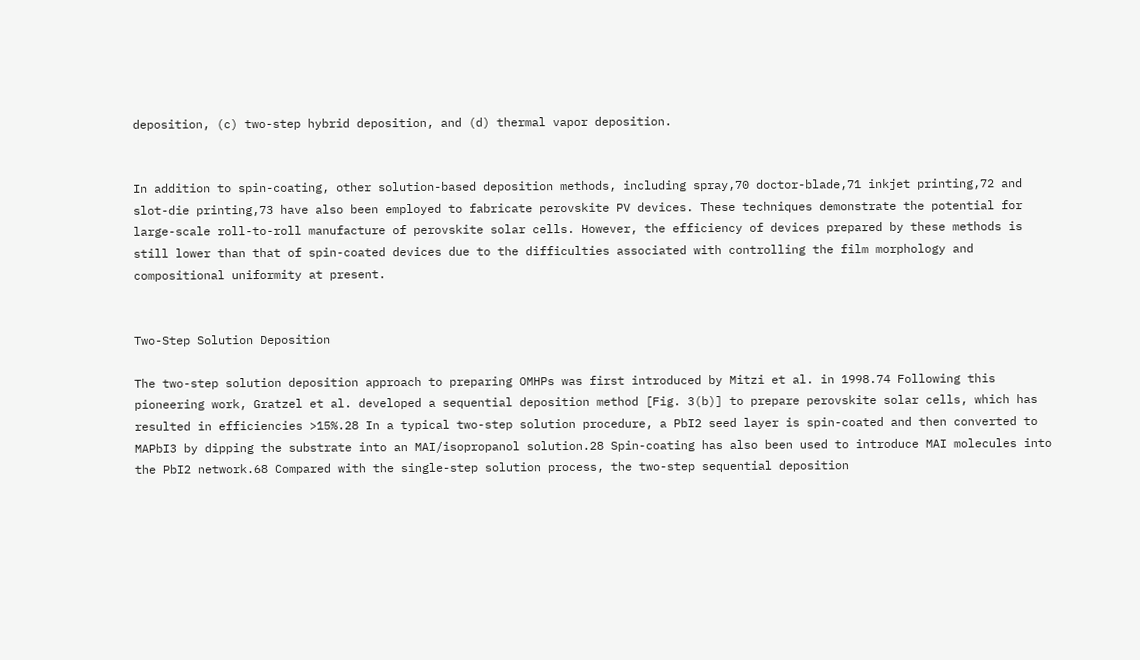deposition, (c) two-step hybrid deposition, and (d) thermal vapor deposition.


In addition to spin-coating, other solution-based deposition methods, including spray,70 doctor-blade,71 inkjet printing,72 and slot-die printing,73 have also been employed to fabricate perovskite PV devices. These techniques demonstrate the potential for large-scale roll-to-roll manufacture of perovskite solar cells. However, the efficiency of devices prepared by these methods is still lower than that of spin-coated devices due to the difficulties associated with controlling the film morphology and compositional uniformity at present.


Two-Step Solution Deposition

The two-step solution deposition approach to preparing OMHPs was first introduced by Mitzi et al. in 1998.74 Following this pioneering work, Gratzel et al. developed a sequential deposition method [Fig. 3(b)] to prepare perovskite solar cells, which has resulted in efficiencies >15%.28 In a typical two-step solution procedure, a PbI2 seed layer is spin-coated and then converted to MAPbI3 by dipping the substrate into an MAI/isopropanol solution.28 Spin-coating has also been used to introduce MAI molecules into the PbI2 network.68 Compared with the single-step solution process, the two-step sequential deposition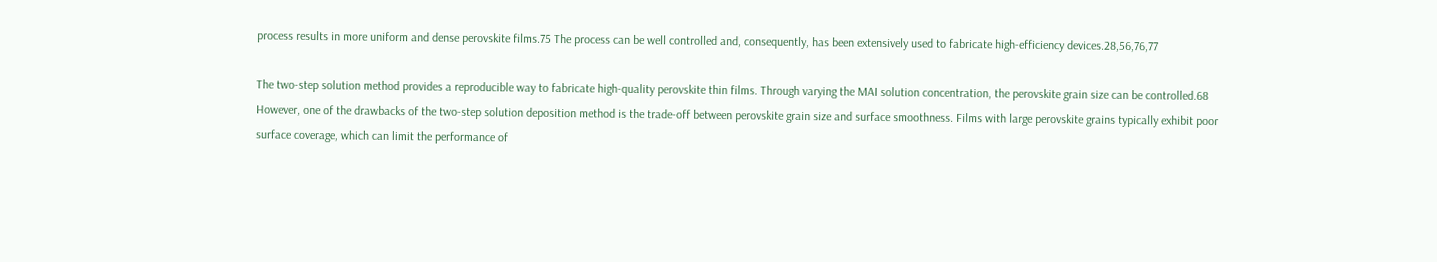process results in more uniform and dense perovskite films.75 The process can be well controlled and, consequently, has been extensively used to fabricate high-efficiency devices.28,56,76,77

The two-step solution method provides a reproducible way to fabricate high-quality perovskite thin films. Through varying the MAI solution concentration, the perovskite grain size can be controlled.68 However, one of the drawbacks of the two-step solution deposition method is the trade-off between perovskite grain size and surface smoothness. Films with large perovskite grains typically exhibit poor surface coverage, which can limit the performance of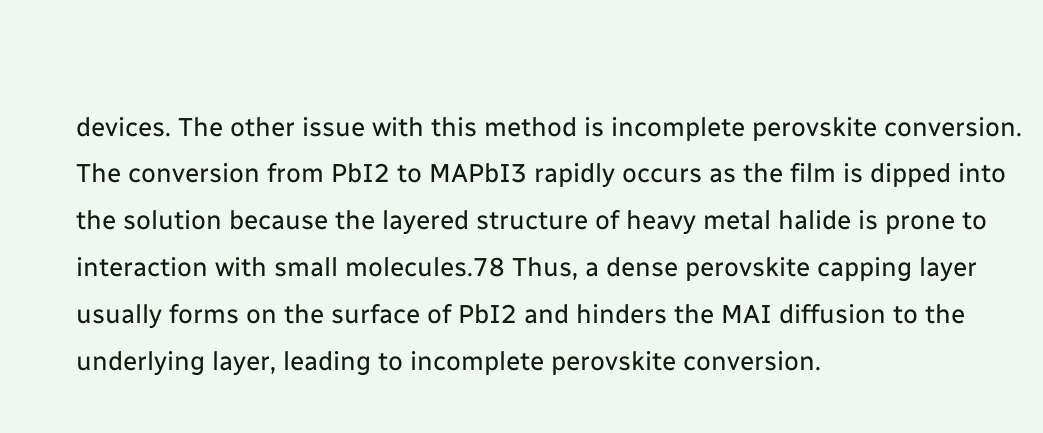devices. The other issue with this method is incomplete perovskite conversion. The conversion from PbI2 to MAPbI3 rapidly occurs as the film is dipped into the solution because the layered structure of heavy metal halide is prone to interaction with small molecules.78 Thus, a dense perovskite capping layer usually forms on the surface of PbI2 and hinders the MAI diffusion to the underlying layer, leading to incomplete perovskite conversion.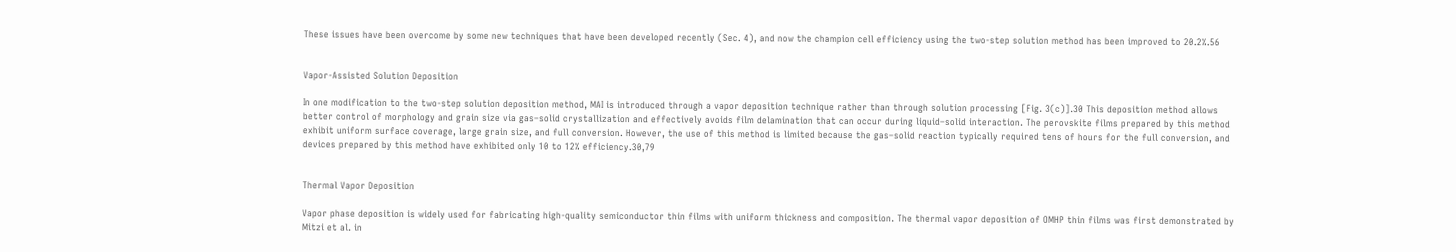These issues have been overcome by some new techniques that have been developed recently (Sec. 4), and now the champion cell efficiency using the two-step solution method has been improved to 20.2%.56


Vapor-Assisted Solution Deposition

In one modification to the two-step solution deposition method, MAI is introduced through a vapor deposition technique rather than through solution processing [Fig. 3(c)].30 This deposition method allows better control of morphology and grain size via gas–solid crystallization and effectively avoids film delamination that can occur during liquid–solid interaction. The perovskite films prepared by this method exhibit uniform surface coverage, large grain size, and full conversion. However, the use of this method is limited because the gas–solid reaction typically required tens of hours for the full conversion, and devices prepared by this method have exhibited only 10 to 12% efficiency.30,79


Thermal Vapor Deposition

Vapor phase deposition is widely used for fabricating high-quality semiconductor thin films with uniform thickness and composition. The thermal vapor deposition of OMHP thin films was first demonstrated by Mitzi et al. in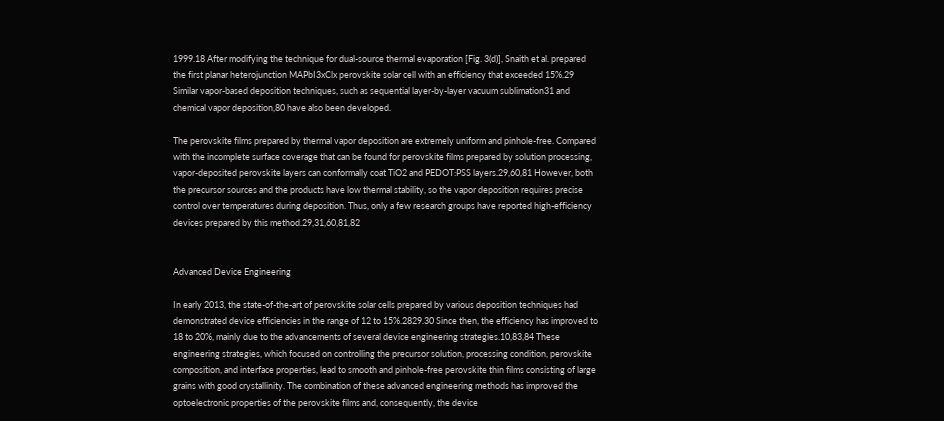1999.18 After modifying the technique for dual-source thermal evaporation [Fig. 3(d)], Snaith et al. prepared the first planar heterojunction MAPbI3xClx perovskite solar cell with an efficiency that exceeded 15%.29 Similar vapor-based deposition techniques, such as sequential layer-by-layer vacuum sublimation31 and chemical vapor deposition,80 have also been developed.

The perovskite films prepared by thermal vapor deposition are extremely uniform and pinhole-free. Compared with the incomplete surface coverage that can be found for perovskite films prepared by solution processing, vapor-deposited perovskite layers can conformally coat TiO2 and PEDOT:PSS layers.29,60,81 However, both the precursor sources and the products have low thermal stability, so the vapor deposition requires precise control over temperatures during deposition. Thus, only a few research groups have reported high-efficiency devices prepared by this method.29,31,60,81,82


Advanced Device Engineering

In early 2013, the state-of-the-art of perovskite solar cells prepared by various deposition techniques had demonstrated device efficiencies in the range of 12 to 15%.2829.30 Since then, the efficiency has improved to 18 to 20%, mainly due to the advancements of several device engineering strategies.10,83,84 These engineering strategies, which focused on controlling the precursor solution, processing condition, perovskite composition, and interface properties, lead to smooth and pinhole-free perovskite thin films consisting of large grains with good crystallinity. The combination of these advanced engineering methods has improved the optoelectronic properties of the perovskite films and, consequently, the device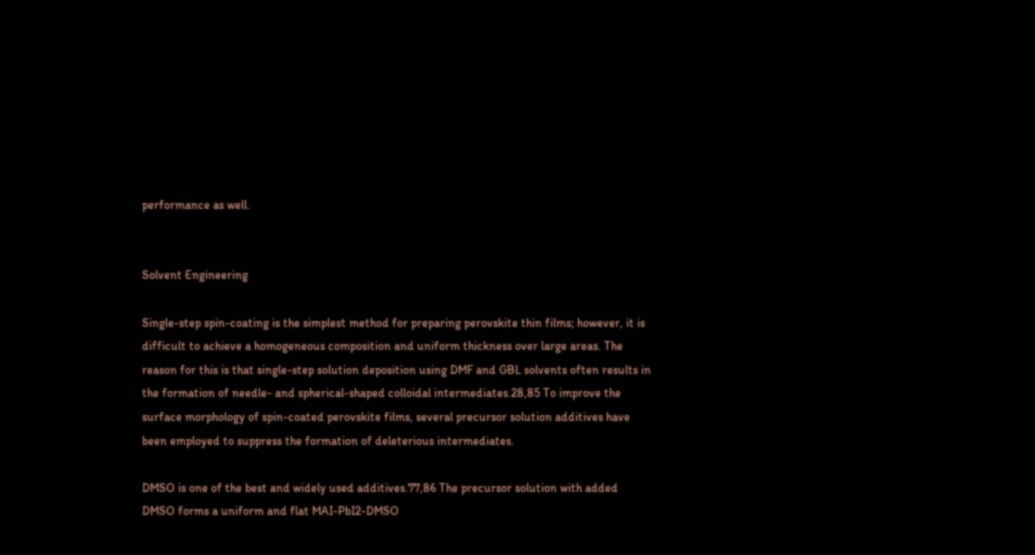performance as well.


Solvent Engineering

Single-step spin-coating is the simplest method for preparing perovskite thin films; however, it is difficult to achieve a homogeneous composition and uniform thickness over large areas. The reason for this is that single-step solution deposition using DMF and GBL solvents often results in the formation of needle- and spherical-shaped colloidal intermediates.28,85 To improve the surface morphology of spin-coated perovskite films, several precursor solution additives have been employed to suppress the formation of deleterious intermediates.

DMSO is one of the best and widely used additives.77,86 The precursor solution with added DMSO forms a uniform and flat MAI-PbI2-DMSO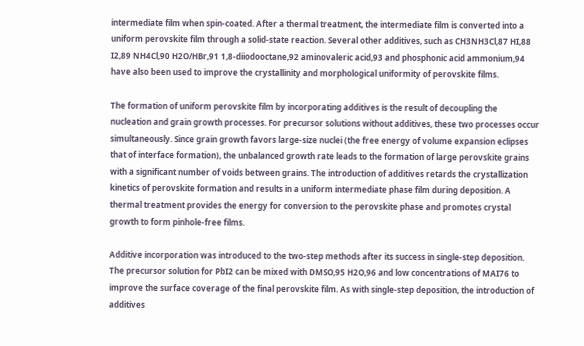intermediate film when spin-coated. After a thermal treatment, the intermediate film is converted into a uniform perovskite film through a solid-state reaction. Several other additives, such as CH3NH3Cl,87 HI,88 I2,89 NH4Cl,90 H2O/HBr,91 1,8-diiodooctane,92 aminovaleric acid,93 and phosphonic acid ammonium,94 have also been used to improve the crystallinity and morphological uniformity of perovskite films.

The formation of uniform perovskite film by incorporating additives is the result of decoupling the nucleation and grain growth processes. For precursor solutions without additives, these two processes occur simultaneously. Since grain growth favors large-size nuclei (the free energy of volume expansion eclipses that of interface formation), the unbalanced growth rate leads to the formation of large perovskite grains with a significant number of voids between grains. The introduction of additives retards the crystallization kinetics of perovskite formation and results in a uniform intermediate phase film during deposition. A thermal treatment provides the energy for conversion to the perovskite phase and promotes crystal growth to form pinhole-free films.

Additive incorporation was introduced to the two-step methods after its success in single-step deposition. The precursor solution for PbI2 can be mixed with DMSO,95 H2O,96 and low concentrations of MAI76 to improve the surface coverage of the final perovskite film. As with single-step deposition, the introduction of additives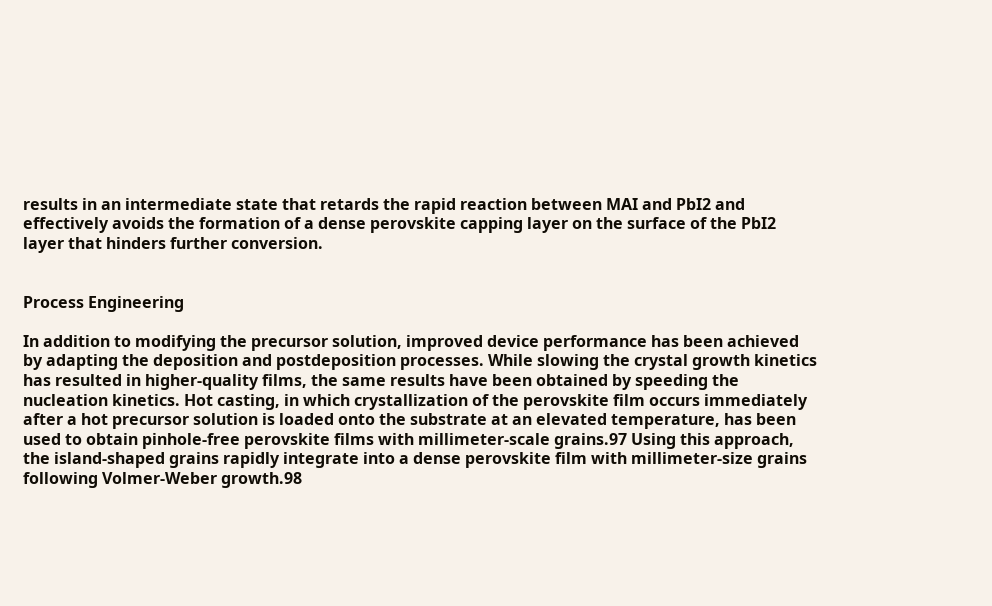results in an intermediate state that retards the rapid reaction between MAI and PbI2 and effectively avoids the formation of a dense perovskite capping layer on the surface of the PbI2 layer that hinders further conversion.


Process Engineering

In addition to modifying the precursor solution, improved device performance has been achieved by adapting the deposition and postdeposition processes. While slowing the crystal growth kinetics has resulted in higher-quality films, the same results have been obtained by speeding the nucleation kinetics. Hot casting, in which crystallization of the perovskite film occurs immediately after a hot precursor solution is loaded onto the substrate at an elevated temperature, has been used to obtain pinhole-free perovskite films with millimeter-scale grains.97 Using this approach, the island-shaped grains rapidly integrate into a dense perovskite film with millimeter-size grains following Volmer-Weber growth.98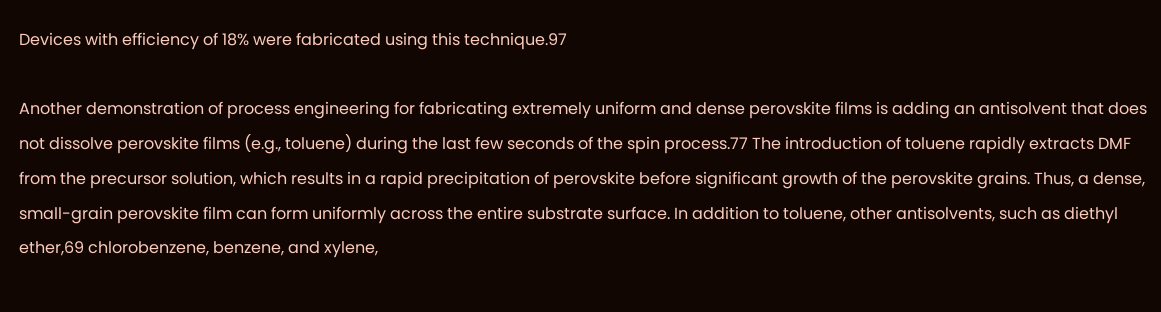Devices with efficiency of 18% were fabricated using this technique.97

Another demonstration of process engineering for fabricating extremely uniform and dense perovskite films is adding an antisolvent that does not dissolve perovskite films (e.g., toluene) during the last few seconds of the spin process.77 The introduction of toluene rapidly extracts DMF from the precursor solution, which results in a rapid precipitation of perovskite before significant growth of the perovskite grains. Thus, a dense, small-grain perovskite film can form uniformly across the entire substrate surface. In addition to toluene, other antisolvents, such as diethyl ether,69 chlorobenzene, benzene, and xylene,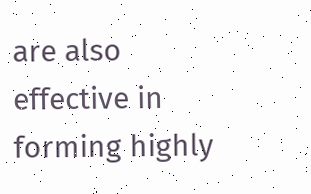are also effective in forming highly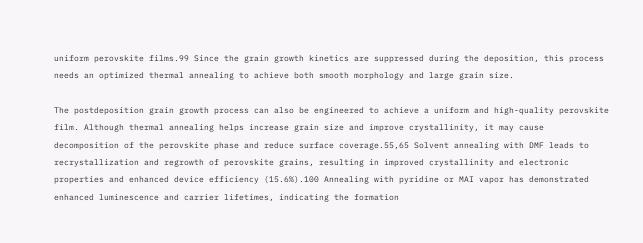uniform perovskite films.99 Since the grain growth kinetics are suppressed during the deposition, this process needs an optimized thermal annealing to achieve both smooth morphology and large grain size.

The postdeposition grain growth process can also be engineered to achieve a uniform and high-quality perovskite film. Although thermal annealing helps increase grain size and improve crystallinity, it may cause decomposition of the perovskite phase and reduce surface coverage.55,65 Solvent annealing with DMF leads to recrystallization and regrowth of perovskite grains, resulting in improved crystallinity and electronic properties and enhanced device efficiency (15.6%).100 Annealing with pyridine or MAI vapor has demonstrated enhanced luminescence and carrier lifetimes, indicating the formation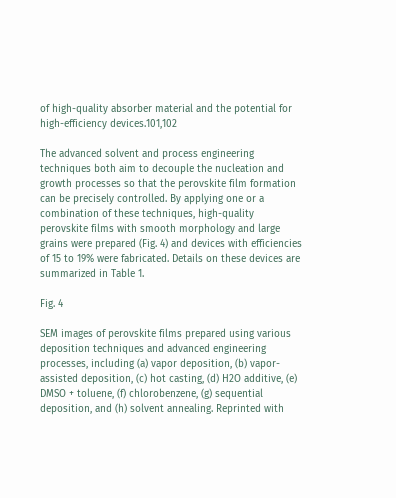of high-quality absorber material and the potential for high-efficiency devices.101,102

The advanced solvent and process engineering techniques both aim to decouple the nucleation and growth processes so that the perovskite film formation can be precisely controlled. By applying one or a combination of these techniques, high-quality perovskite films with smooth morphology and large grains were prepared (Fig. 4) and devices with efficiencies of 15 to 19% were fabricated. Details on these devices are summarized in Table 1.

Fig. 4

SEM images of perovskite films prepared using various deposition techniques and advanced engineering processes, including (a) vapor deposition, (b) vapor-assisted deposition, (c) hot casting, (d) H2O additive, (e) DMSO + toluene, (f) chlorobenzene, (g) sequential deposition, and (h) solvent annealing. Reprinted with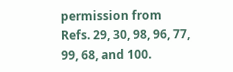permission from Refs. 29, 30, 98, 96, 77, 99, 68, and 100.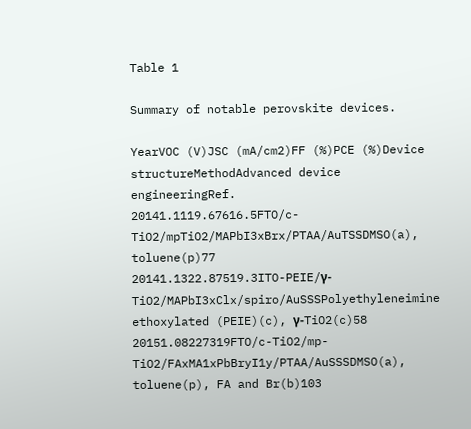Table 1

Summary of notable perovskite devices.

YearVOC (V)JSC (mA/cm2)FF (%)PCE (%)Device structureMethodAdvanced device engineeringRef.
20141.1119.67616.5FTO/c-TiO2/mpTiO2/MAPbI3xBrx/PTAA/AuTSSDMSO(a), toluene(p)77
20141.1322.87519.3ITO-PEIE/γ-TiO2/MAPbI3xClx/spiro/AuSSSPolyethyleneimine ethoxylated (PEIE)(c), γ-TiO2(c)58
20151.08227319FTO/c-TiO2/mp-TiO2/FAxMA1xPbBryI1y/PTAA/AuSSSDMSO(a), toluene(p), FA and Br(b)103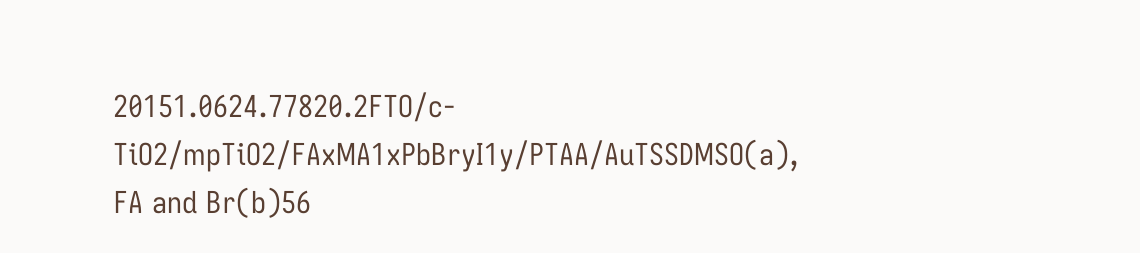20151.0624.77820.2FTO/c-TiO2/mpTiO2/FAxMA1xPbBryI1y/PTAA/AuTSSDMSO(a), FA and Br(b)56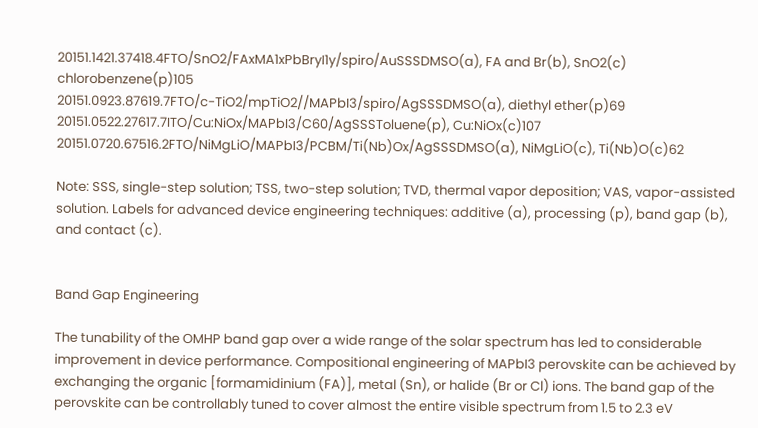20151.1421.37418.4FTO/SnO2/FAxMA1xPbBryI1y/spiro/AuSSSDMSO(a), FA and Br(b), SnO2(c) chlorobenzene(p)105
20151.0923.87619.7FTO/c-TiO2/mpTiO2//MAPbI3/spiro/AgSSSDMSO(a), diethyl ether(p)69
20151.0522.27617.7ITO/Cu:NiOx/MAPbI3/C60/AgSSSToluene(p), Cu:NiOx(c)107
20151.0720.67516.2FTO/NiMgLiO/MAPbI3/PCBM/Ti(Nb)Ox/AgSSSDMSO(a), NiMgLiO(c), Ti(Nb)O(c)62

Note: SSS, single-step solution; TSS, two-step solution; TVD, thermal vapor deposition; VAS, vapor-assisted solution. Labels for advanced device engineering techniques: additive (a), processing (p), band gap (b), and contact (c).


Band Gap Engineering

The tunability of the OMHP band gap over a wide range of the solar spectrum has led to considerable improvement in device performance. Compositional engineering of MAPbI3 perovskite can be achieved by exchanging the organic [formamidinium (FA)], metal (Sn), or halide (Br or Cl) ions. The band gap of the perovskite can be controllably tuned to cover almost the entire visible spectrum from 1.5 to 2.3 eV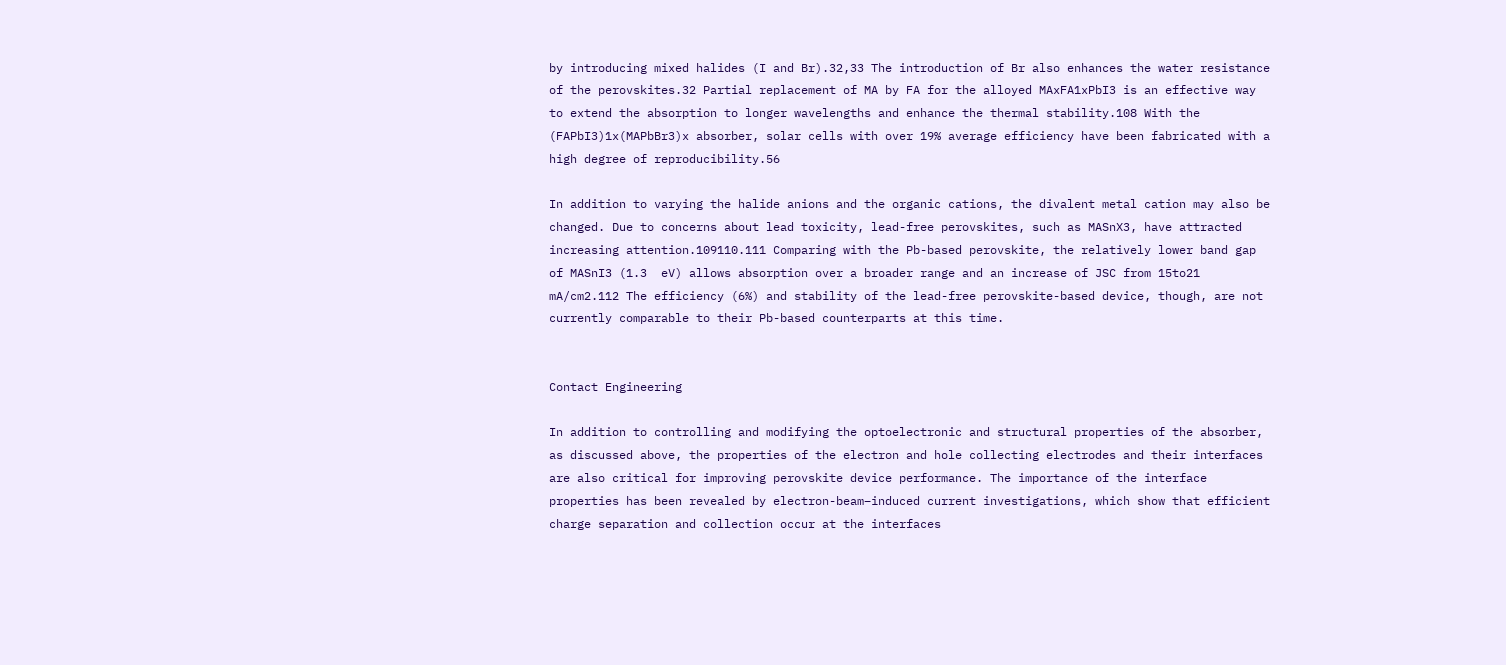by introducing mixed halides (I and Br).32,33 The introduction of Br also enhances the water resistance of the perovskites.32 Partial replacement of MA by FA for the alloyed MAxFA1xPbI3 is an effective way to extend the absorption to longer wavelengths and enhance the thermal stability.108 With the (FAPbI3)1x(MAPbBr3)x absorber, solar cells with over 19% average efficiency have been fabricated with a high degree of reproducibility.56

In addition to varying the halide anions and the organic cations, the divalent metal cation may also be changed. Due to concerns about lead toxicity, lead-free perovskites, such as MASnX3, have attracted increasing attention.109110.111 Comparing with the Pb-based perovskite, the relatively lower band gap of MASnI3 (1.3  eV) allows absorption over a broader range and an increase of JSC from 15to21  mA/cm2.112 The efficiency (6%) and stability of the lead-free perovskite-based device, though, are not currently comparable to their Pb-based counterparts at this time.


Contact Engineering

In addition to controlling and modifying the optoelectronic and structural properties of the absorber, as discussed above, the properties of the electron and hole collecting electrodes and their interfaces are also critical for improving perovskite device performance. The importance of the interface properties has been revealed by electron-beam–induced current investigations, which show that efficient charge separation and collection occur at the interfaces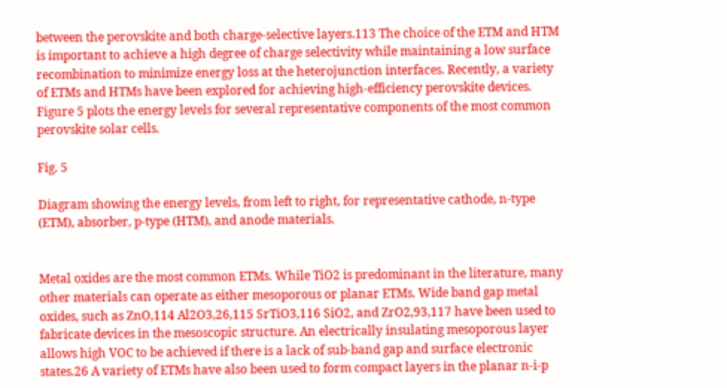between the perovskite and both charge-selective layers.113 The choice of the ETM and HTM is important to achieve a high degree of charge selectivity while maintaining a low surface recombination to minimize energy loss at the heterojunction interfaces. Recently, a variety of ETMs and HTMs have been explored for achieving high-efficiency perovskite devices. Figure 5 plots the energy levels for several representative components of the most common perovskite solar cells.

Fig. 5

Diagram showing the energy levels, from left to right, for representative cathode, n-type (ETM), absorber, p-type (HTM), and anode materials.


Metal oxides are the most common ETMs. While TiO2 is predominant in the literature, many other materials can operate as either mesoporous or planar ETMs. Wide band gap metal oxides, such as ZnO,114 Al2O3,26,115 SrTiO3,116 SiO2, and ZrO2,93,117 have been used to fabricate devices in the mesoscopic structure. An electrically insulating mesoporous layer allows high VOC to be achieved if there is a lack of sub-band gap and surface electronic states.26 A variety of ETMs have also been used to form compact layers in the planar n-i-p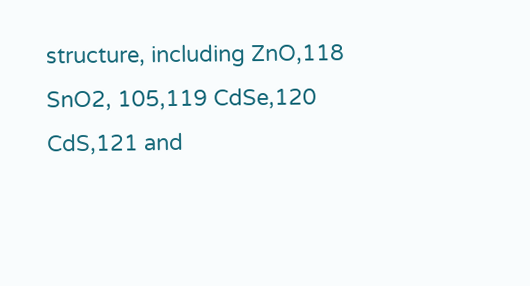structure, including ZnO,118 SnO2, 105,119 CdSe,120 CdS,121 and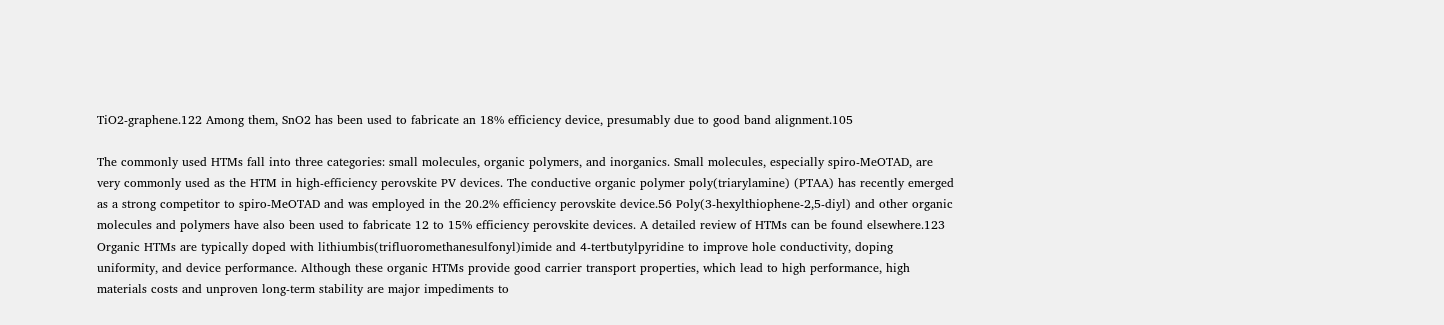TiO2-graphene.122 Among them, SnO2 has been used to fabricate an 18% efficiency device, presumably due to good band alignment.105

The commonly used HTMs fall into three categories: small molecules, organic polymers, and inorganics. Small molecules, especially spiro-MeOTAD, are very commonly used as the HTM in high-efficiency perovskite PV devices. The conductive organic polymer poly(triarylamine) (PTAA) has recently emerged as a strong competitor to spiro-MeOTAD and was employed in the 20.2% efficiency perovskite device.56 Poly(3-hexylthiophene-2,5-diyl) and other organic molecules and polymers have also been used to fabricate 12 to 15% efficiency perovskite devices. A detailed review of HTMs can be found elsewhere.123 Organic HTMs are typically doped with lithiumbis(trifluoromethanesulfonyl)imide and 4-tertbutylpyridine to improve hole conductivity, doping uniformity, and device performance. Although these organic HTMs provide good carrier transport properties, which lead to high performance, high materials costs and unproven long-term stability are major impediments to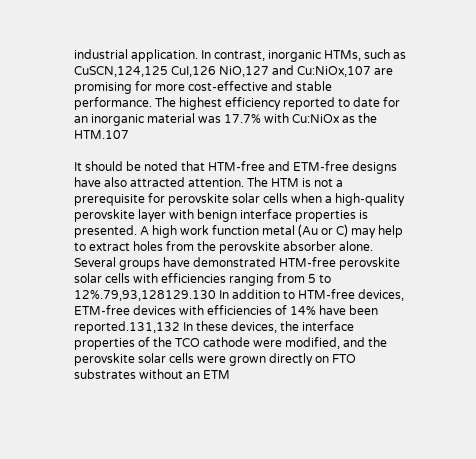industrial application. In contrast, inorganic HTMs, such as CuSCN,124,125 CuI,126 NiO,127 and Cu:NiOx,107 are promising for more cost-effective and stable performance. The highest efficiency reported to date for an inorganic material was 17.7% with Cu:NiOx as the HTM.107

It should be noted that HTM-free and ETM-free designs have also attracted attention. The HTM is not a prerequisite for perovskite solar cells when a high-quality perovskite layer with benign interface properties is presented. A high work function metal (Au or C) may help to extract holes from the perovskite absorber alone. Several groups have demonstrated HTM-free perovskite solar cells with efficiencies ranging from 5 to 12%.79,93,128129.130 In addition to HTM-free devices, ETM-free devices with efficiencies of 14% have been reported.131,132 In these devices, the interface properties of the TCO cathode were modified, and the perovskite solar cells were grown directly on FTO substrates without an ETM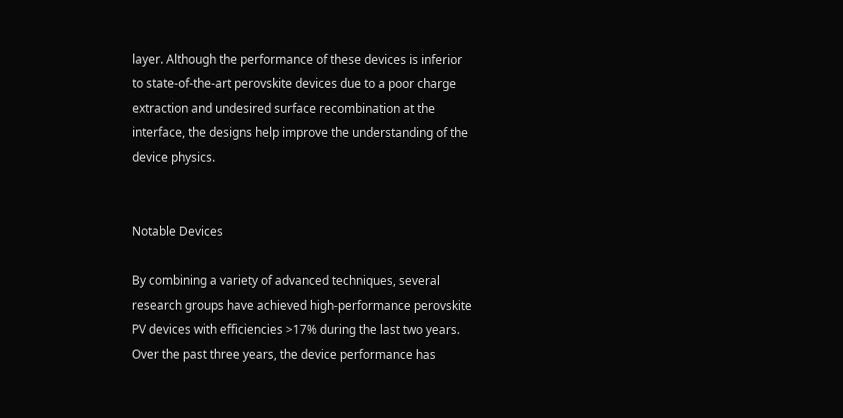layer. Although the performance of these devices is inferior to state-of-the-art perovskite devices due to a poor charge extraction and undesired surface recombination at the interface, the designs help improve the understanding of the device physics.


Notable Devices

By combining a variety of advanced techniques, several research groups have achieved high-performance perovskite PV devices with efficiencies >17% during the last two years. Over the past three years, the device performance has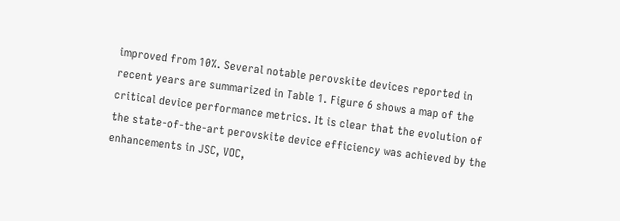improved from 10%. Several notable perovskite devices reported in recent years are summarized in Table 1. Figure 6 shows a map of the critical device performance metrics. It is clear that the evolution of the state-of-the-art perovskite device efficiency was achieved by the enhancements in JSC, VOC,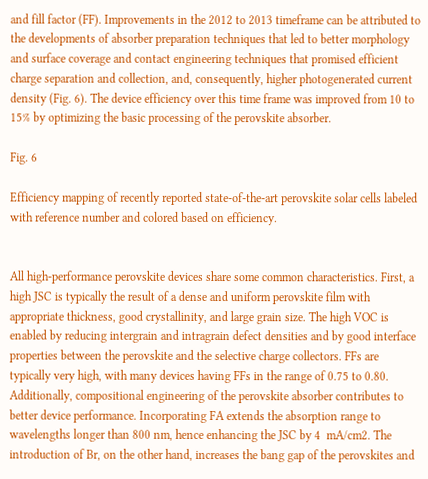and fill factor (FF). Improvements in the 2012 to 2013 timeframe can be attributed to the developments of absorber preparation techniques that led to better morphology and surface coverage and contact engineering techniques that promised efficient charge separation and collection, and, consequently, higher photogenerated current density (Fig. 6). The device efficiency over this time frame was improved from 10 to 15% by optimizing the basic processing of the perovskite absorber.

Fig. 6

Efficiency mapping of recently reported state-of-the-art perovskite solar cells labeled with reference number and colored based on efficiency.


All high-performance perovskite devices share some common characteristics. First, a high JSC is typically the result of a dense and uniform perovskite film with appropriate thickness, good crystallinity, and large grain size. The high VOC is enabled by reducing intergrain and intragrain defect densities and by good interface properties between the perovskite and the selective charge collectors. FFs are typically very high, with many devices having FFs in the range of 0.75 to 0.80. Additionally, compositional engineering of the perovskite absorber contributes to better device performance. Incorporating FA extends the absorption range to wavelengths longer than 800 nm, hence enhancing the JSC by 4  mA/cm2. The introduction of Br, on the other hand, increases the bang gap of the perovskites and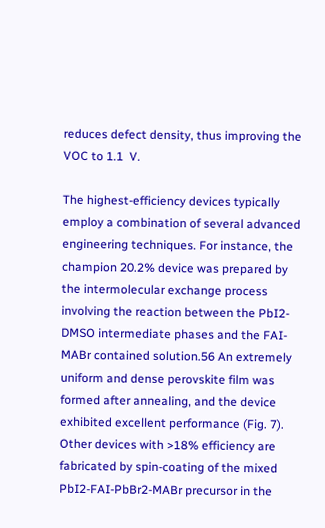reduces defect density, thus improving the VOC to 1.1  V.

The highest-efficiency devices typically employ a combination of several advanced engineering techniques. For instance, the champion 20.2% device was prepared by the intermolecular exchange process involving the reaction between the PbI2-DMSO intermediate phases and the FAI-MABr contained solution.56 An extremely uniform and dense perovskite film was formed after annealing, and the device exhibited excellent performance (Fig. 7). Other devices with >18% efficiency are fabricated by spin-coating of the mixed PbI2-FAI-PbBr2-MABr precursor in the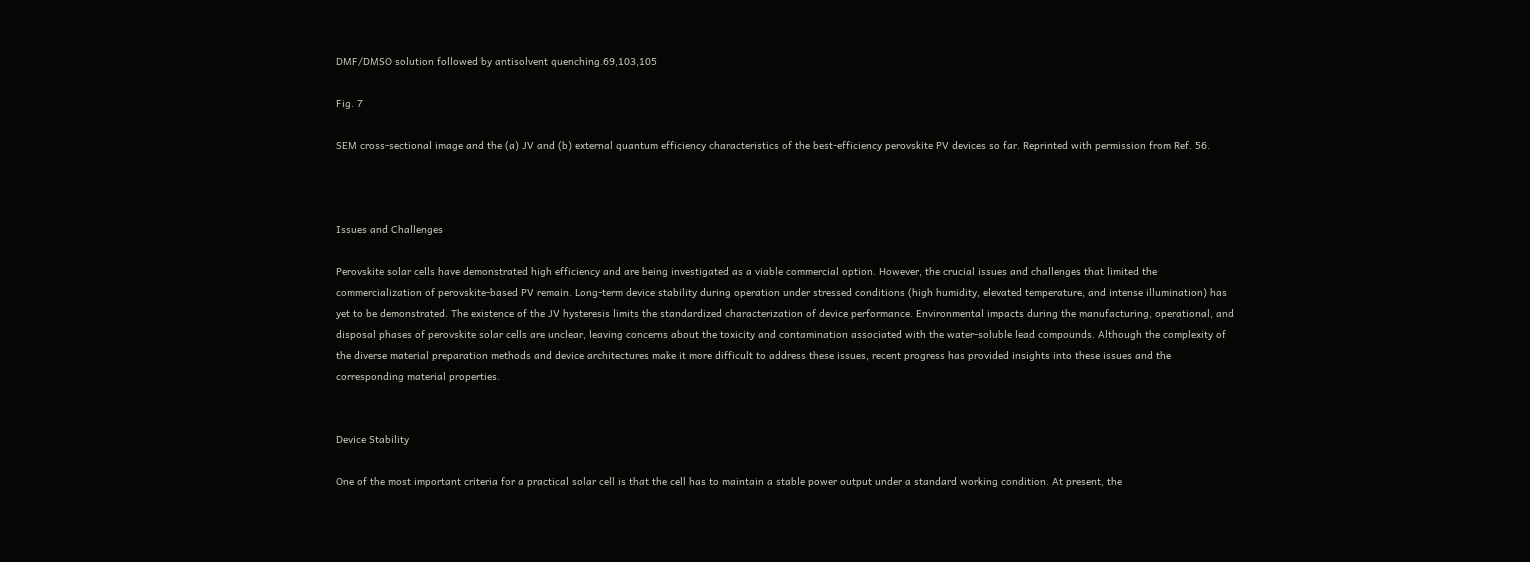DMF/DMSO solution followed by antisolvent quenching.69,103,105

Fig. 7

SEM cross-sectional image and the (a) JV and (b) external quantum efficiency characteristics of the best-efficiency perovskite PV devices so far. Reprinted with permission from Ref. 56.



Issues and Challenges

Perovskite solar cells have demonstrated high efficiency and are being investigated as a viable commercial option. However, the crucial issues and challenges that limited the commercialization of perovskite-based PV remain. Long-term device stability during operation under stressed conditions (high humidity, elevated temperature, and intense illumination) has yet to be demonstrated. The existence of the JV hysteresis limits the standardized characterization of device performance. Environmental impacts during the manufacturing, operational, and disposal phases of perovskite solar cells are unclear, leaving concerns about the toxicity and contamination associated with the water-soluble lead compounds. Although the complexity of the diverse material preparation methods and device architectures make it more difficult to address these issues, recent progress has provided insights into these issues and the corresponding material properties.


Device Stability

One of the most important criteria for a practical solar cell is that the cell has to maintain a stable power output under a standard working condition. At present, the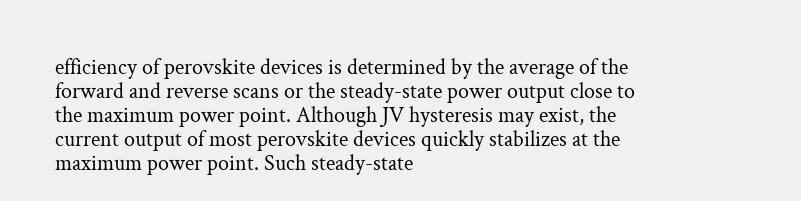efficiency of perovskite devices is determined by the average of the forward and reverse scans or the steady-state power output close to the maximum power point. Although JV hysteresis may exist, the current output of most perovskite devices quickly stabilizes at the maximum power point. Such steady-state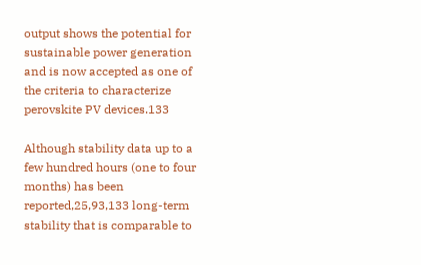output shows the potential for sustainable power generation and is now accepted as one of the criteria to characterize perovskite PV devices.133

Although stability data up to a few hundred hours (one to four months) has been reported,25,93,133 long-term stability that is comparable to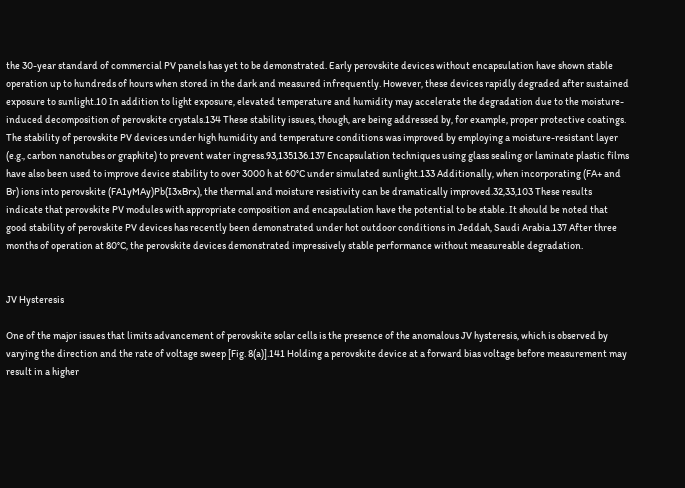the 30-year standard of commercial PV panels has yet to be demonstrated. Early perovskite devices without encapsulation have shown stable operation up to hundreds of hours when stored in the dark and measured infrequently. However, these devices rapidly degraded after sustained exposure to sunlight.10 In addition to light exposure, elevated temperature and humidity may accelerate the degradation due to the moisture-induced decomposition of perovskite crystals.134 These stability issues, though, are being addressed by, for example, proper protective coatings. The stability of perovskite PV devices under high humidity and temperature conditions was improved by employing a moisture-resistant layer (e.g., carbon nanotubes or graphite) to prevent water ingress.93,135136.137 Encapsulation techniques using glass sealing or laminate plastic films have also been used to improve device stability to over 3000 h at 60°C under simulated sunlight.133 Additionally, when incorporating (FA+ and Br) ions into perovskite (FA1yMAy)Pb(I3xBrx), the thermal and moisture resistivity can be dramatically improved.32,33,103 These results indicate that perovskite PV modules with appropriate composition and encapsulation have the potential to be stable. It should be noted that good stability of perovskite PV devices has recently been demonstrated under hot outdoor conditions in Jeddah, Saudi Arabia.137 After three months of operation at 80°C, the perovskite devices demonstrated impressively stable performance without measureable degradation.


JV Hysteresis

One of the major issues that limits advancement of perovskite solar cells is the presence of the anomalous JV hysteresis, which is observed by varying the direction and the rate of voltage sweep [Fig. 8(a)].141 Holding a perovskite device at a forward bias voltage before measurement may result in a higher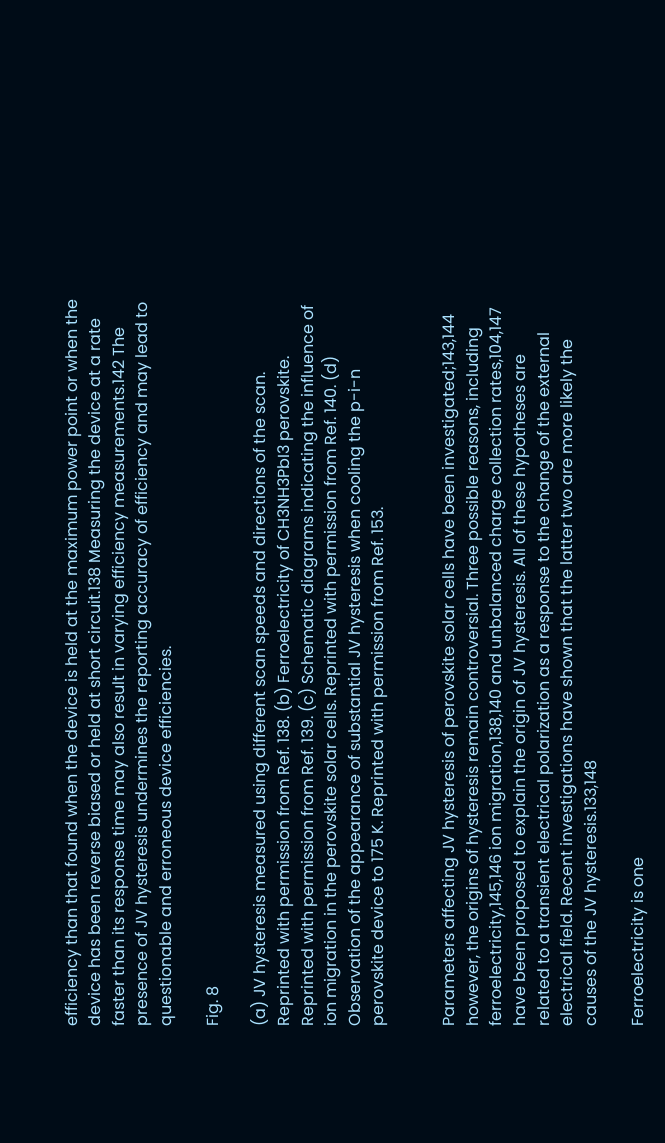efficiency than that found when the device is held at the maximum power point or when the device has been reverse biased or held at short circuit.138 Measuring the device at a rate faster than its response time may also result in varying efficiency measurements.142 The presence of JV hysteresis undermines the reporting accuracy of efficiency and may lead to questionable and erroneous device efficiencies.

Fig. 8

(a) JV hysteresis measured using different scan speeds and directions of the scan. Reprinted with permission from Ref. 138. (b) Ferroelectricity of CH3NH3PbI3 perovskite. Reprinted with permission from Ref. 139. (c) Schematic diagrams indicating the influence of ion migration in the perovskite solar cells. Reprinted with permission from Ref. 140. (d) Observation of the appearance of substantial JV hysteresis when cooling the p-i-n perovskite device to 175 K. Reprinted with permission from Ref. 153.


Parameters affecting JV hysteresis of perovskite solar cells have been investigated;143,144 however, the origins of hysteresis remain controversial. Three possible reasons, including ferroelectricity,145,146 ion migration,138,140 and unbalanced charge collection rates,104,147 have been proposed to explain the origin of JV hysteresis. All of these hypotheses are related to a transient electrical polarization as a response to the change of the external electrical field. Recent investigations have shown that the latter two are more likely the causes of the JV hysteresis.133,148

Ferroelectricity is one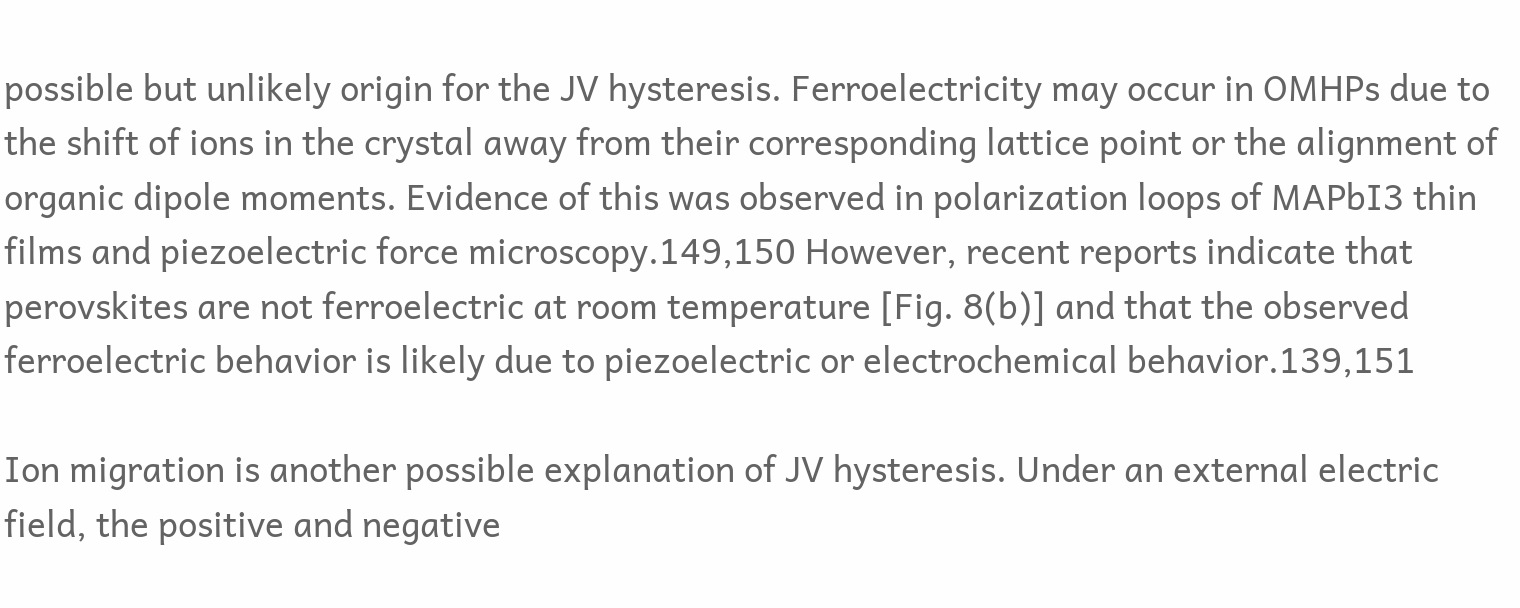possible but unlikely origin for the JV hysteresis. Ferroelectricity may occur in OMHPs due to the shift of ions in the crystal away from their corresponding lattice point or the alignment of organic dipole moments. Evidence of this was observed in polarization loops of MAPbI3 thin films and piezoelectric force microscopy.149,150 However, recent reports indicate that perovskites are not ferroelectric at room temperature [Fig. 8(b)] and that the observed ferroelectric behavior is likely due to piezoelectric or electrochemical behavior.139,151

Ion migration is another possible explanation of JV hysteresis. Under an external electric field, the positive and negative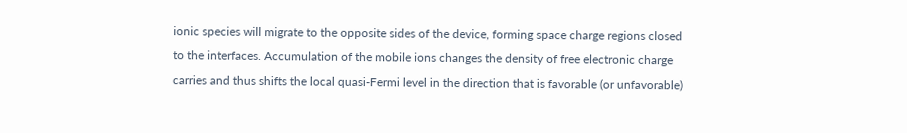ionic species will migrate to the opposite sides of the device, forming space charge regions closed to the interfaces. Accumulation of the mobile ions changes the density of free electronic charge carries and thus shifts the local quasi-Fermi level in the direction that is favorable (or unfavorable)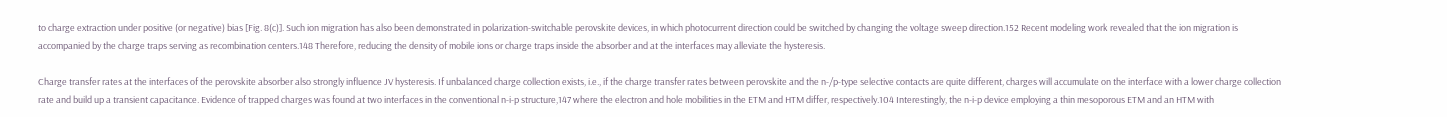to charge extraction under positive (or negative) bias [Fig. 8(c)]. Such ion migration has also been demonstrated in polarization-switchable perovskite devices, in which photocurrent direction could be switched by changing the voltage sweep direction.152 Recent modeling work revealed that the ion migration is accompanied by the charge traps serving as recombination centers.148 Therefore, reducing the density of mobile ions or charge traps inside the absorber and at the interfaces may alleviate the hysteresis.

Charge transfer rates at the interfaces of the perovskite absorber also strongly influence JV hysteresis. If unbalanced charge collection exists, i.e., if the charge transfer rates between perovskite and the n-/p-type selective contacts are quite different, charges will accumulate on the interface with a lower charge collection rate and build up a transient capacitance. Evidence of trapped charges was found at two interfaces in the conventional n-i-p structure,147 where the electron and hole mobilities in the ETM and HTM differ, respectively.104 Interestingly, the n-i-p device employing a thin mesoporous ETM and an HTM with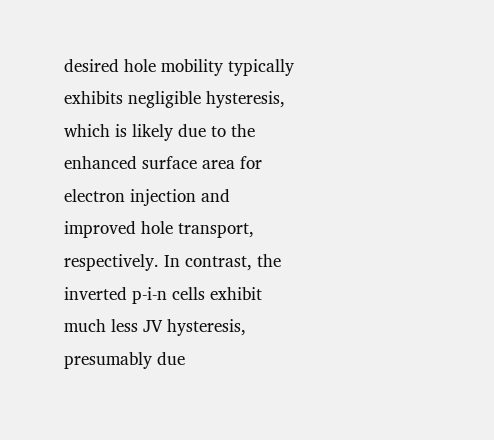desired hole mobility typically exhibits negligible hysteresis, which is likely due to the enhanced surface area for electron injection and improved hole transport, respectively. In contrast, the inverted p-i-n cells exhibit much less JV hysteresis, presumably due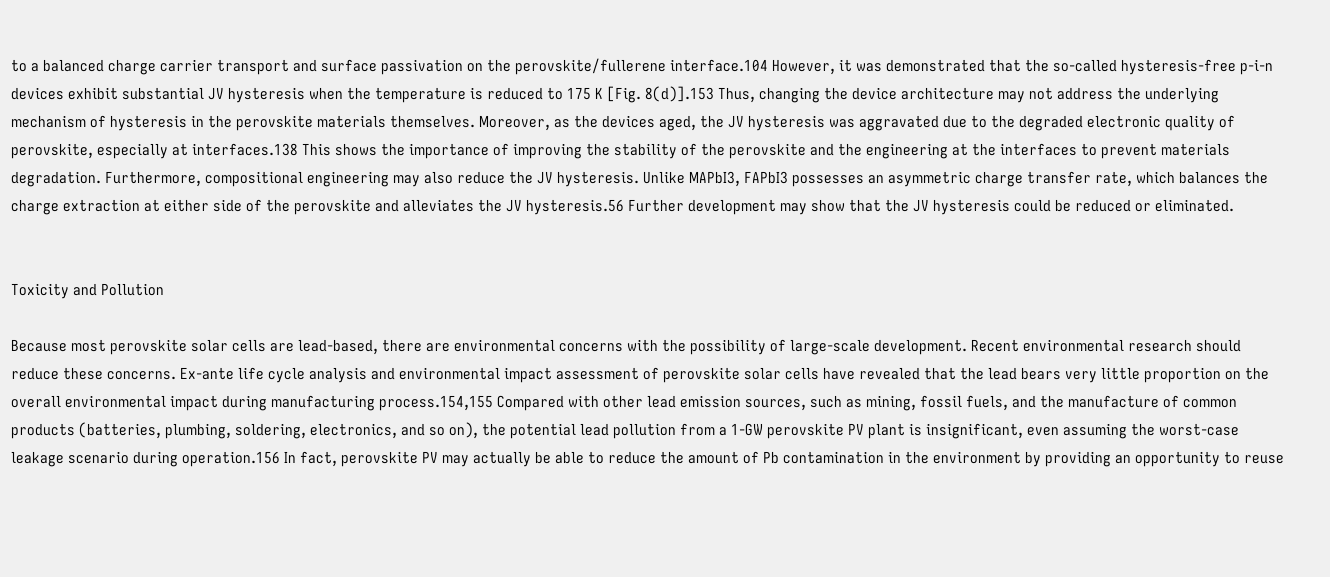to a balanced charge carrier transport and surface passivation on the perovskite/fullerene interface.104 However, it was demonstrated that the so-called hysteresis-free p-i-n devices exhibit substantial JV hysteresis when the temperature is reduced to 175 K [Fig. 8(d)].153 Thus, changing the device architecture may not address the underlying mechanism of hysteresis in the perovskite materials themselves. Moreover, as the devices aged, the JV hysteresis was aggravated due to the degraded electronic quality of perovskite, especially at interfaces.138 This shows the importance of improving the stability of the perovskite and the engineering at the interfaces to prevent materials degradation. Furthermore, compositional engineering may also reduce the JV hysteresis. Unlike MAPbI3, FAPbI3 possesses an asymmetric charge transfer rate, which balances the charge extraction at either side of the perovskite and alleviates the JV hysteresis.56 Further development may show that the JV hysteresis could be reduced or eliminated.


Toxicity and Pollution

Because most perovskite solar cells are lead-based, there are environmental concerns with the possibility of large-scale development. Recent environmental research should reduce these concerns. Ex-ante life cycle analysis and environmental impact assessment of perovskite solar cells have revealed that the lead bears very little proportion on the overall environmental impact during manufacturing process.154,155 Compared with other lead emission sources, such as mining, fossil fuels, and the manufacture of common products (batteries, plumbing, soldering, electronics, and so on), the potential lead pollution from a 1-GW perovskite PV plant is insignificant, even assuming the worst-case leakage scenario during operation.156 In fact, perovskite PV may actually be able to reduce the amount of Pb contamination in the environment by providing an opportunity to reuse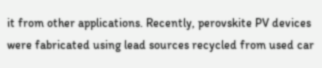it from other applications. Recently, perovskite PV devices were fabricated using lead sources recycled from used car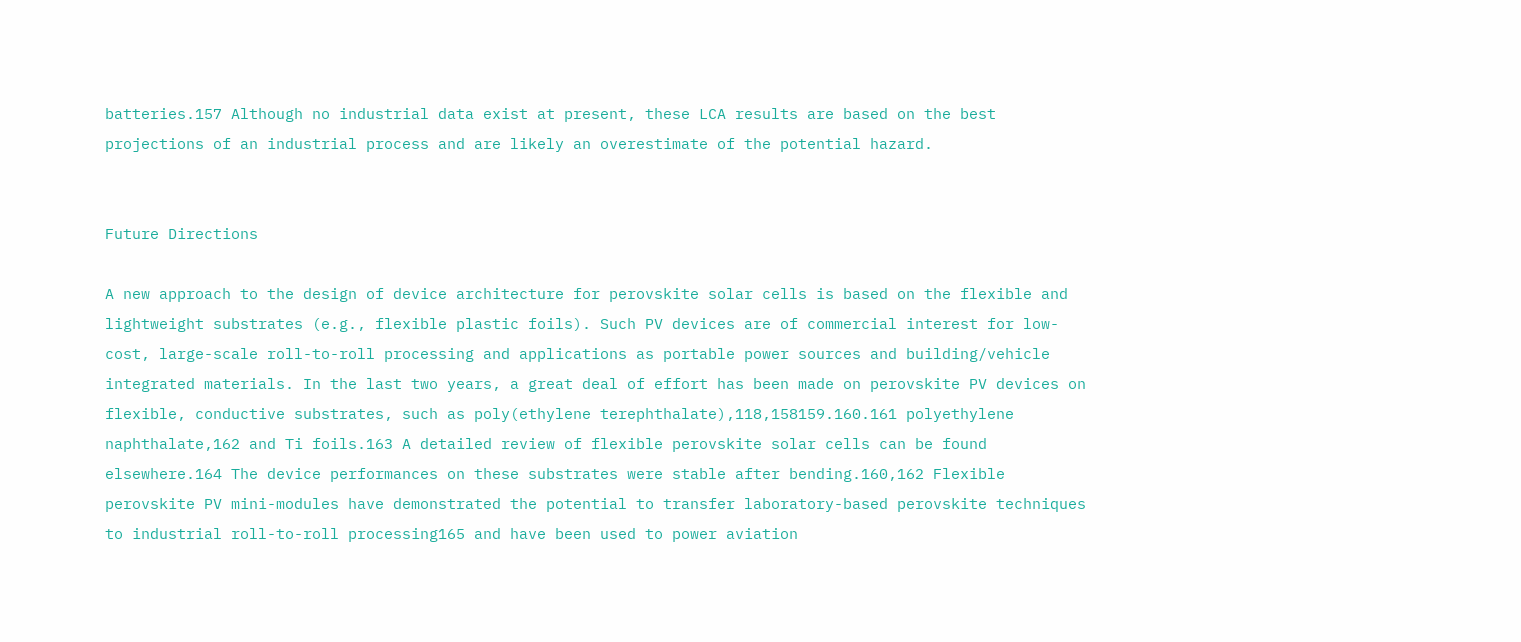batteries.157 Although no industrial data exist at present, these LCA results are based on the best projections of an industrial process and are likely an overestimate of the potential hazard.


Future Directions

A new approach to the design of device architecture for perovskite solar cells is based on the flexible and lightweight substrates (e.g., flexible plastic foils). Such PV devices are of commercial interest for low-cost, large-scale roll-to-roll processing and applications as portable power sources and building/vehicle integrated materials. In the last two years, a great deal of effort has been made on perovskite PV devices on flexible, conductive substrates, such as poly(ethylene terephthalate),118,158159.160.161 polyethylene naphthalate,162 and Ti foils.163 A detailed review of flexible perovskite solar cells can be found elsewhere.164 The device performances on these substrates were stable after bending.160,162 Flexible perovskite PV mini-modules have demonstrated the potential to transfer laboratory-based perovskite techniques to industrial roll-to-roll processing165 and have been used to power aviation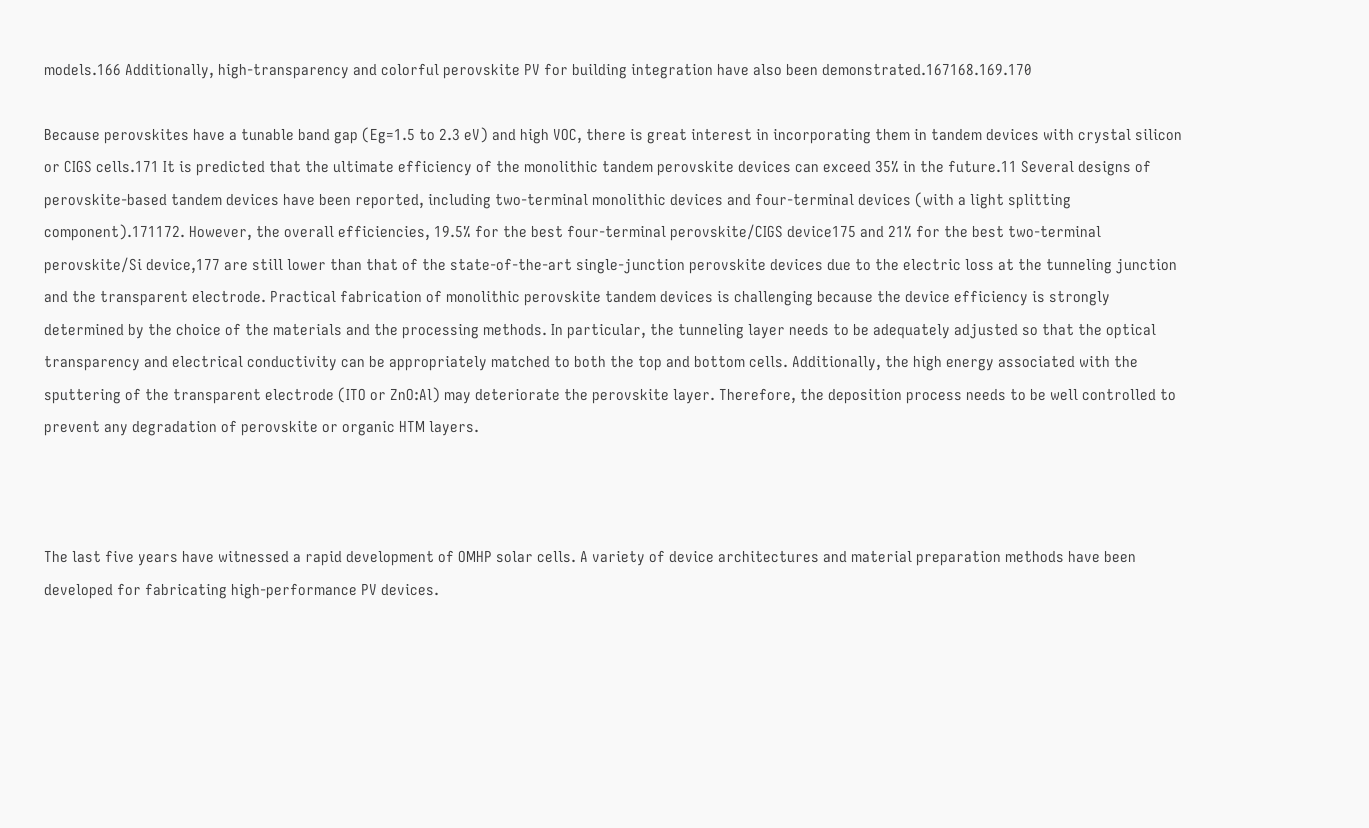models.166 Additionally, high-transparency and colorful perovskite PV for building integration have also been demonstrated.167168.169.170

Because perovskites have a tunable band gap (Eg=1.5 to 2.3 eV) and high VOC, there is great interest in incorporating them in tandem devices with crystal silicon or CIGS cells.171 It is predicted that the ultimate efficiency of the monolithic tandem perovskite devices can exceed 35% in the future.11 Several designs of perovskite-based tandem devices have been reported, including two-terminal monolithic devices and four-terminal devices (with a light splitting component).171172. However, the overall efficiencies, 19.5% for the best four-terminal perovskite/CIGS device175 and 21% for the best two-terminal perovskite/Si device,177 are still lower than that of the state-of-the-art single-junction perovskite devices due to the electric loss at the tunneling junction and the transparent electrode. Practical fabrication of monolithic perovskite tandem devices is challenging because the device efficiency is strongly determined by the choice of the materials and the processing methods. In particular, the tunneling layer needs to be adequately adjusted so that the optical transparency and electrical conductivity can be appropriately matched to both the top and bottom cells. Additionally, the high energy associated with the sputtering of the transparent electrode (ITO or ZnO:Al) may deteriorate the perovskite layer. Therefore, the deposition process needs to be well controlled to prevent any degradation of perovskite or organic HTM layers.



The last five years have witnessed a rapid development of OMHP solar cells. A variety of device architectures and material preparation methods have been developed for fabricating high-performance PV devices.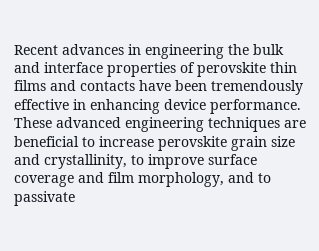Recent advances in engineering the bulk and interface properties of perovskite thin films and contacts have been tremendously effective in enhancing device performance. These advanced engineering techniques are beneficial to increase perovskite grain size and crystallinity, to improve surface coverage and film morphology, and to passivate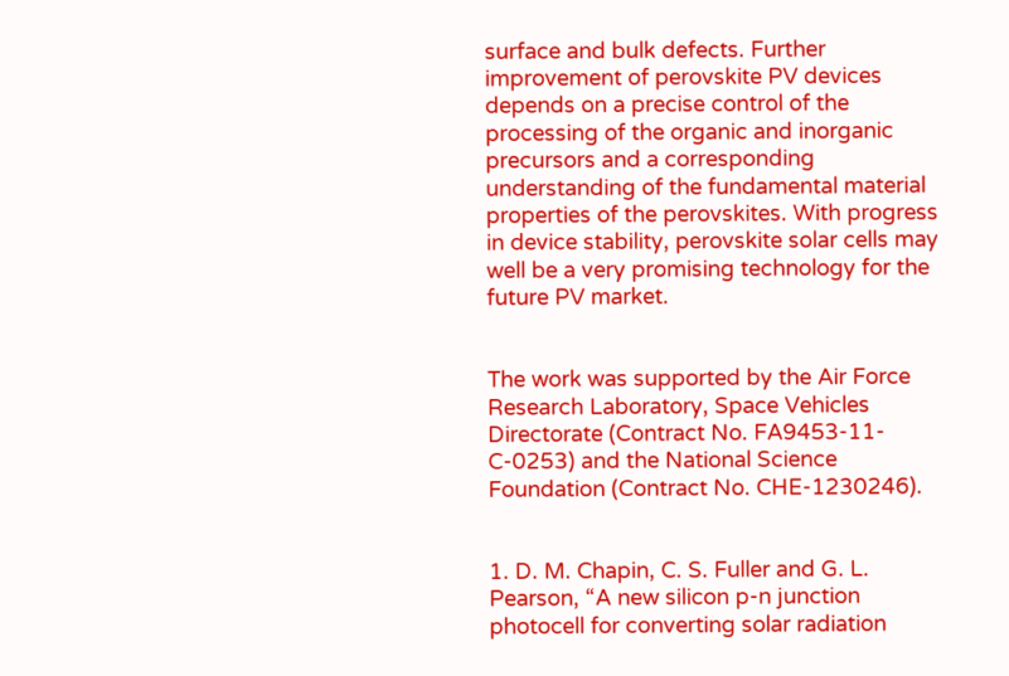surface and bulk defects. Further improvement of perovskite PV devices depends on a precise control of the processing of the organic and inorganic precursors and a corresponding understanding of the fundamental material properties of the perovskites. With progress in device stability, perovskite solar cells may well be a very promising technology for the future PV market.


The work was supported by the Air Force Research Laboratory, Space Vehicles Directorate (Contract No. FA9453-11-C-0253) and the National Science Foundation (Contract No. CHE-1230246).


1. D. M. Chapin, C. S. Fuller and G. L. Pearson, “A new silicon p‐n junction photocell for converting solar radiation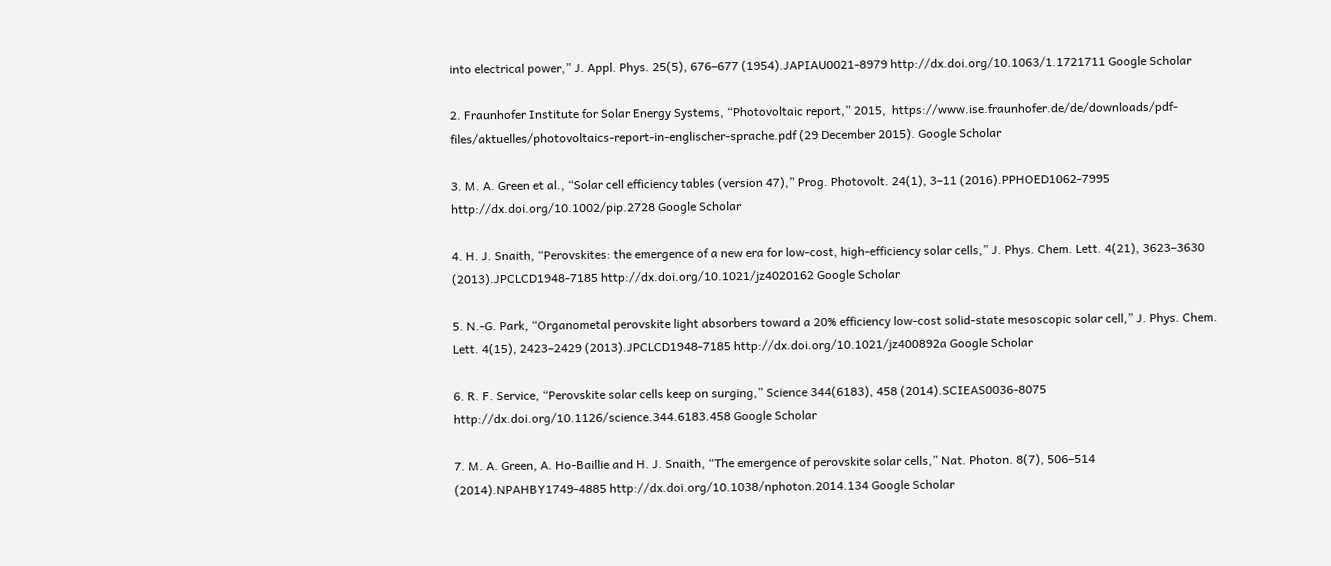into electrical power,” J. Appl. Phys. 25(5), 676–677 (1954).JAPIAU0021-8979 http://dx.doi.org/10.1063/1.1721711 Google Scholar

2. Fraunhofer Institute for Solar Energy Systems, “Photovoltaic report,” 2015,  https://www.ise.fraunhofer.de/de/downloads/pdf-files/aktuelles/photovoltaics-report-in-englischer-sprache.pdf (29 December 2015). Google Scholar

3. M. A. Green et al., “Solar cell efficiency tables (version 47),” Prog. Photovolt. 24(1), 3–11 (2016).PPHOED1062-7995 http://dx.doi.org/10.1002/pip.2728 Google Scholar

4. H. J. Snaith, “Perovskites: the emergence of a new era for low-cost, high-efficiency solar cells,” J. Phys. Chem. Lett. 4(21), 3623–3630 (2013).JPCLCD1948-7185 http://dx.doi.org/10.1021/jz4020162 Google Scholar

5. N.-G. Park, “Organometal perovskite light absorbers toward a 20% efficiency low-cost solid-state mesoscopic solar cell,” J. Phys. Chem. Lett. 4(15), 2423–2429 (2013).JPCLCD1948-7185 http://dx.doi.org/10.1021/jz400892a Google Scholar

6. R. F. Service, “Perovskite solar cells keep on surging,” Science 344(6183), 458 (2014).SCIEAS0036-8075 http://dx.doi.org/10.1126/science.344.6183.458 Google Scholar

7. M. A. Green, A. Ho-Baillie and H. J. Snaith, “The emergence of perovskite solar cells,” Nat. Photon. 8(7), 506–514 (2014).NPAHBY1749-4885 http://dx.doi.org/10.1038/nphoton.2014.134 Google Scholar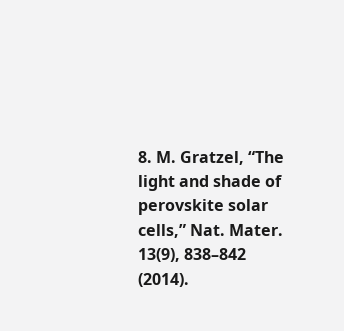8. M. Gratzel, “The light and shade of perovskite solar cells,” Nat. Mater. 13(9), 838–842 (2014).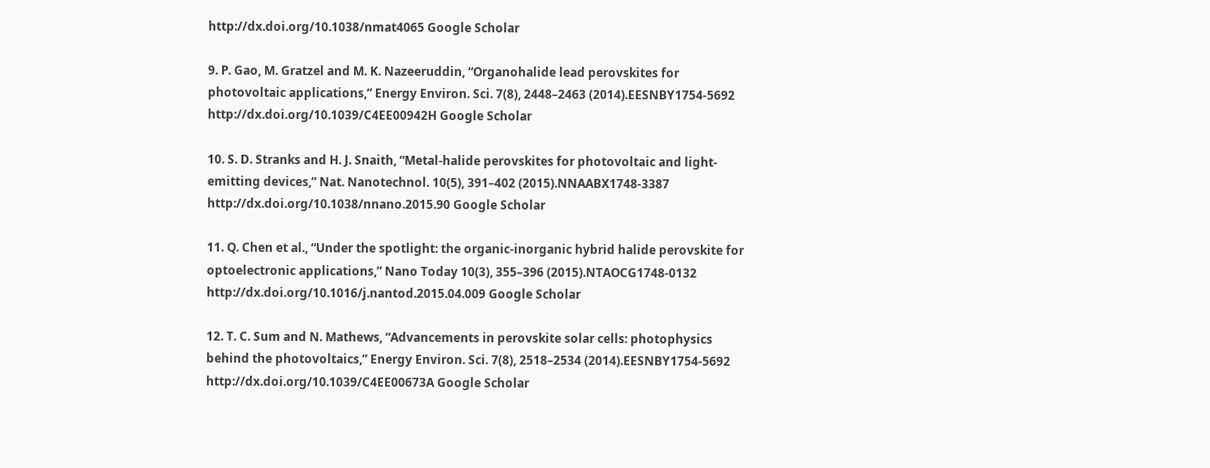http://dx.doi.org/10.1038/nmat4065 Google Scholar

9. P. Gao, M. Gratzel and M. K. Nazeeruddin, “Organohalide lead perovskites for photovoltaic applications,” Energy Environ. Sci. 7(8), 2448–2463 (2014).EESNBY1754-5692 http://dx.doi.org/10.1039/C4EE00942H Google Scholar

10. S. D. Stranks and H. J. Snaith, “Metal-halide perovskites for photovoltaic and light-emitting devices,” Nat. Nanotechnol. 10(5), 391–402 (2015).NNAABX1748-3387 http://dx.doi.org/10.1038/nnano.2015.90 Google Scholar

11. Q. Chen et al., “Under the spotlight: the organic-inorganic hybrid halide perovskite for optoelectronic applications,” Nano Today 10(3), 355–396 (2015).NTAOCG1748-0132 http://dx.doi.org/10.1016/j.nantod.2015.04.009 Google Scholar

12. T. C. Sum and N. Mathews, “Advancements in perovskite solar cells: photophysics behind the photovoltaics,” Energy Environ. Sci. 7(8), 2518–2534 (2014).EESNBY1754-5692 http://dx.doi.org/10.1039/C4EE00673A Google Scholar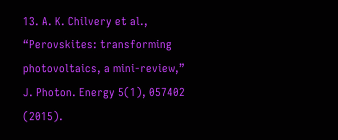13. A. K. Chilvery et al., “Perovskites: transforming photovoltaics, a mini-review,” J. Photon. Energy 5(1), 057402 (2015).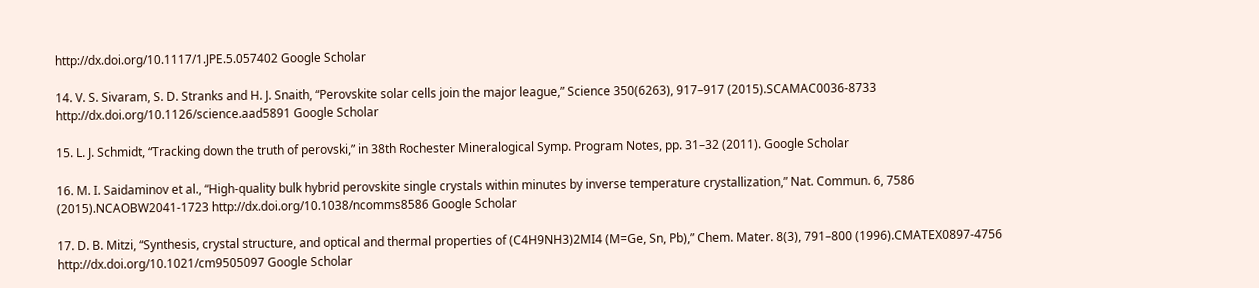http://dx.doi.org/10.1117/1.JPE.5.057402 Google Scholar

14. V. S. Sivaram, S. D. Stranks and H. J. Snaith, “Perovskite solar cells join the major league,” Science 350(6263), 917–917 (2015).SCAMAC0036-8733 http://dx.doi.org/10.1126/science.aad5891 Google Scholar

15. L. J. Schmidt, “Tracking down the truth of perovski,” in 38th Rochester Mineralogical Symp. Program Notes, pp. 31–32 (2011). Google Scholar

16. M. I. Saidaminov et al., “High-quality bulk hybrid perovskite single crystals within minutes by inverse temperature crystallization,” Nat. Commun. 6, 7586 (2015).NCAOBW2041-1723 http://dx.doi.org/10.1038/ncomms8586 Google Scholar

17. D. B. Mitzi, “Synthesis, crystal structure, and optical and thermal properties of (C4H9NH3)2MI4 (M=Ge, Sn, Pb),” Chem. Mater. 8(3), 791–800 (1996).CMATEX0897-4756 http://dx.doi.org/10.1021/cm9505097 Google Scholar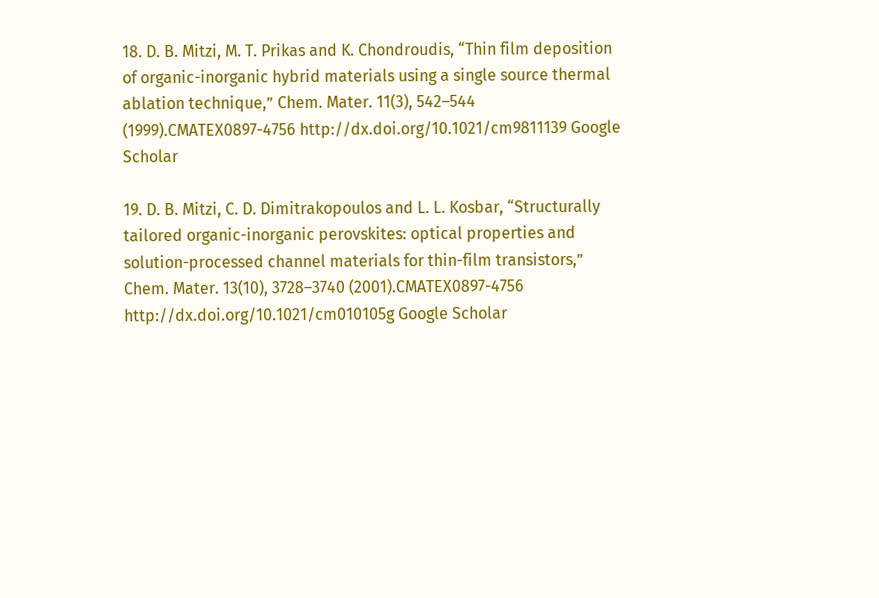18. D. B. Mitzi, M. T. Prikas and K. Chondroudis, “Thin film deposition of organic-inorganic hybrid materials using a single source thermal ablation technique,” Chem. Mater. 11(3), 542–544 (1999).CMATEX0897-4756 http://dx.doi.org/10.1021/cm9811139 Google Scholar

19. D. B. Mitzi, C. D. Dimitrakopoulos and L. L. Kosbar, “Structurally tailored organic-inorganic perovskites: optical properties and solution-processed channel materials for thin-film transistors,” Chem. Mater. 13(10), 3728–3740 (2001).CMATEX0897-4756 http://dx.doi.org/10.1021/cm010105g Google Scholar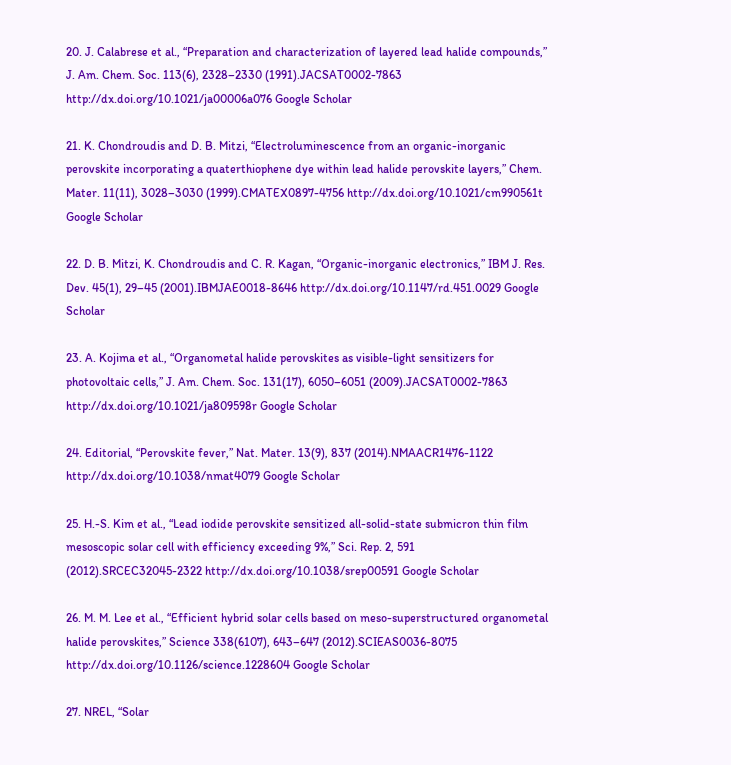20. J. Calabrese et al., “Preparation and characterization of layered lead halide compounds,” J. Am. Chem. Soc. 113(6), 2328–2330 (1991).JACSAT0002-7863 http://dx.doi.org/10.1021/ja00006a076 Google Scholar

21. K. Chondroudis and D. B. Mitzi, “Electroluminescence from an organic-inorganic perovskite incorporating a quaterthiophene dye within lead halide perovskite layers,” Chem. Mater. 11(11), 3028–3030 (1999).CMATEX0897-4756 http://dx.doi.org/10.1021/cm990561t Google Scholar

22. D. B. Mitzi, K. Chondroudis and C. R. Kagan, “Organic-inorganic electronics,” IBM J. Res. Dev. 45(1), 29–45 (2001).IBMJAE0018-8646 http://dx.doi.org/10.1147/rd.451.0029 Google Scholar

23. A. Kojima et al., “Organometal halide perovskites as visible-light sensitizers for photovoltaic cells,” J. Am. Chem. Soc. 131(17), 6050–6051 (2009).JACSAT0002-7863 http://dx.doi.org/10.1021/ja809598r Google Scholar

24. Editorial, “Perovskite fever,” Nat. Mater. 13(9), 837 (2014).NMAACR1476-1122 http://dx.doi.org/10.1038/nmat4079 Google Scholar

25. H.-S. Kim et al., “Lead iodide perovskite sensitized all-solid-state submicron thin film mesoscopic solar cell with efficiency exceeding 9%,” Sci. Rep. 2, 591 (2012).SRCEC32045-2322 http://dx.doi.org/10.1038/srep00591 Google Scholar

26. M. M. Lee et al., “Efficient hybrid solar cells based on meso-superstructured organometal halide perovskites,” Science 338(6107), 643–647 (2012).SCIEAS0036-8075 http://dx.doi.org/10.1126/science.1228604 Google Scholar

27. NREL, “Solar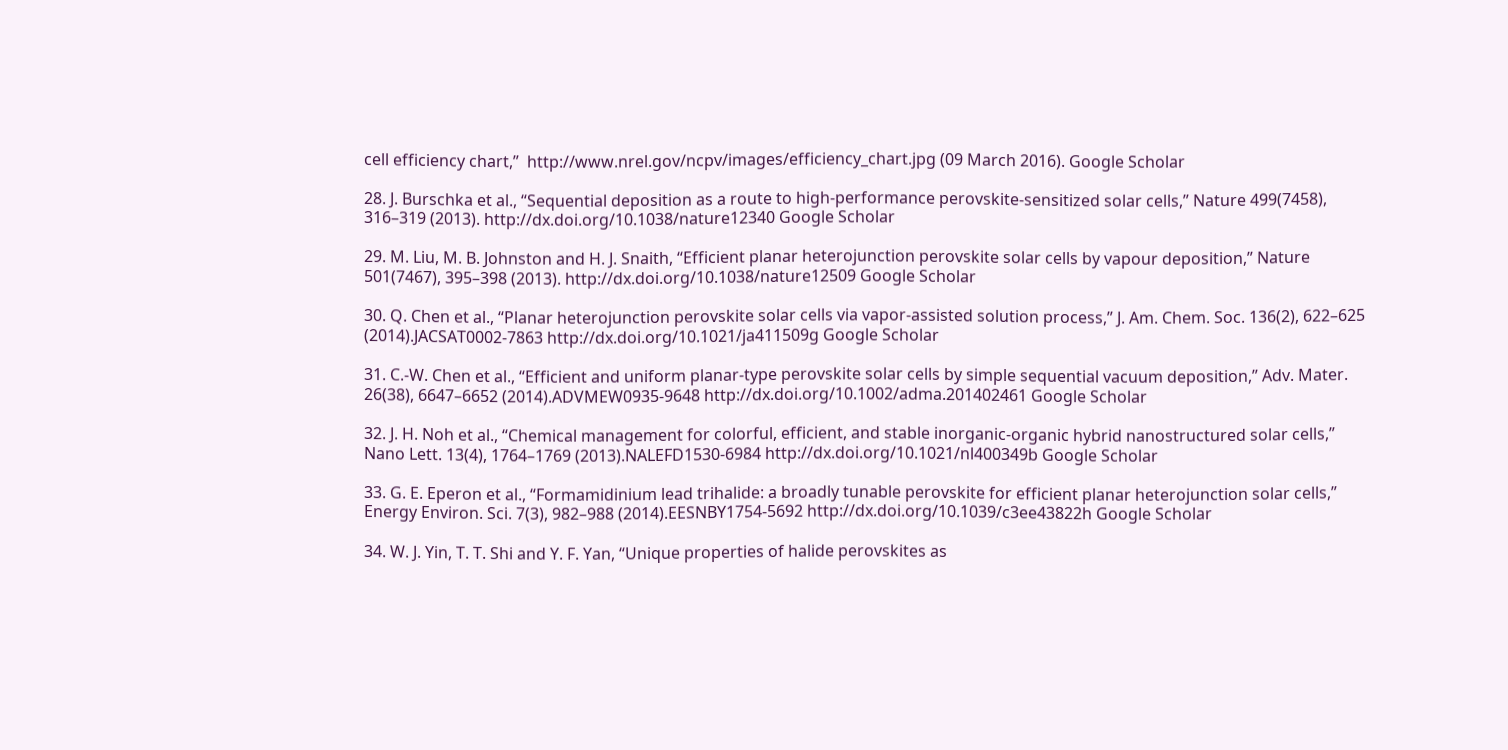cell efficiency chart,”  http://www.nrel.gov/ncpv/images/efficiency_chart.jpg (09 March 2016). Google Scholar

28. J. Burschka et al., “Sequential deposition as a route to high-performance perovskite-sensitized solar cells,” Nature 499(7458), 316–319 (2013). http://dx.doi.org/10.1038/nature12340 Google Scholar

29. M. Liu, M. B. Johnston and H. J. Snaith, “Efficient planar heterojunction perovskite solar cells by vapour deposition,” Nature 501(7467), 395–398 (2013). http://dx.doi.org/10.1038/nature12509 Google Scholar

30. Q. Chen et al., “Planar heterojunction perovskite solar cells via vapor-assisted solution process,” J. Am. Chem. Soc. 136(2), 622–625 (2014).JACSAT0002-7863 http://dx.doi.org/10.1021/ja411509g Google Scholar

31. C.-W. Chen et al., “Efficient and uniform planar-type perovskite solar cells by simple sequential vacuum deposition,” Adv. Mater. 26(38), 6647–6652 (2014).ADVMEW0935-9648 http://dx.doi.org/10.1002/adma.201402461 Google Scholar

32. J. H. Noh et al., “Chemical management for colorful, efficient, and stable inorganic-organic hybrid nanostructured solar cells,” Nano Lett. 13(4), 1764–1769 (2013).NALEFD1530-6984 http://dx.doi.org/10.1021/nl400349b Google Scholar

33. G. E. Eperon et al., “Formamidinium lead trihalide: a broadly tunable perovskite for efficient planar heterojunction solar cells,” Energy Environ. Sci. 7(3), 982–988 (2014).EESNBY1754-5692 http://dx.doi.org/10.1039/c3ee43822h Google Scholar

34. W. J. Yin, T. T. Shi and Y. F. Yan, “Unique properties of halide perovskites as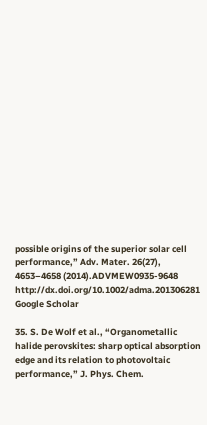possible origins of the superior solar cell performance,” Adv. Mater. 26(27), 4653–4658 (2014).ADVMEW0935-9648 http://dx.doi.org/10.1002/adma.201306281 Google Scholar

35. S. De Wolf et al., “Organometallic halide perovskites: sharp optical absorption edge and its relation to photovoltaic performance,” J. Phys. Chem.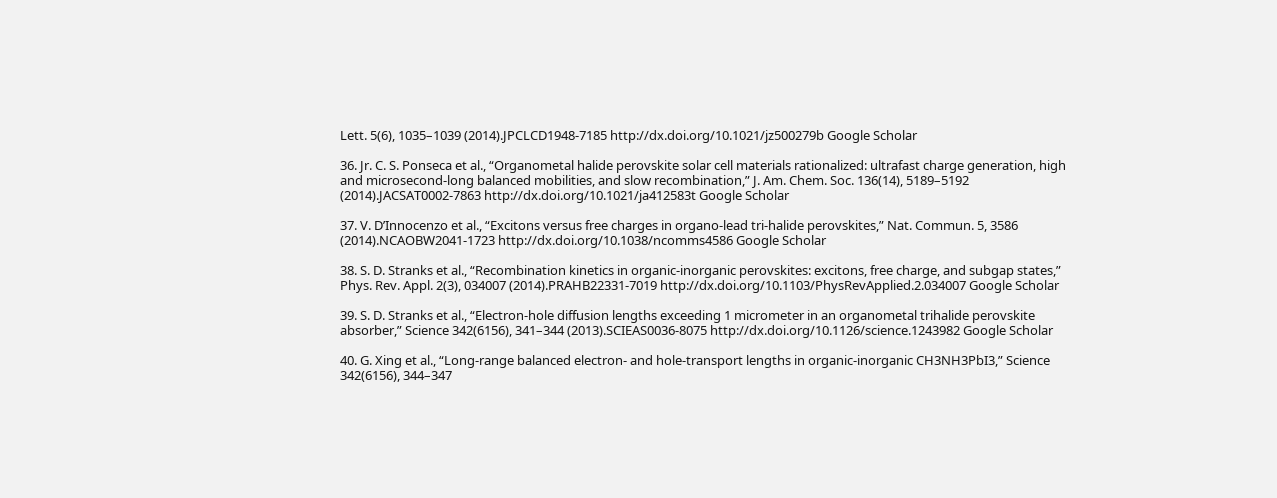Lett. 5(6), 1035–1039 (2014).JPCLCD1948-7185 http://dx.doi.org/10.1021/jz500279b Google Scholar

36. Jr. C. S. Ponseca et al., “Organometal halide perovskite solar cell materials rationalized: ultrafast charge generation, high and microsecond-long balanced mobilities, and slow recombination,” J. Am. Chem. Soc. 136(14), 5189–5192 (2014).JACSAT0002-7863 http://dx.doi.org/10.1021/ja412583t Google Scholar

37. V. D’Innocenzo et al., “Excitons versus free charges in organo-lead tri-halide perovskites,” Nat. Commun. 5, 3586 (2014).NCAOBW2041-1723 http://dx.doi.org/10.1038/ncomms4586 Google Scholar

38. S. D. Stranks et al., “Recombination kinetics in organic-inorganic perovskites: excitons, free charge, and subgap states,” Phys. Rev. Appl. 2(3), 034007 (2014).PRAHB22331-7019 http://dx.doi.org/10.1103/PhysRevApplied.2.034007 Google Scholar

39. S. D. Stranks et al., “Electron-hole diffusion lengths exceeding 1 micrometer in an organometal trihalide perovskite absorber,” Science 342(6156), 341–344 (2013).SCIEAS0036-8075 http://dx.doi.org/10.1126/science.1243982 Google Scholar

40. G. Xing et al., “Long-range balanced electron- and hole-transport lengths in organic-inorganic CH3NH3PbI3,” Science 342(6156), 344–347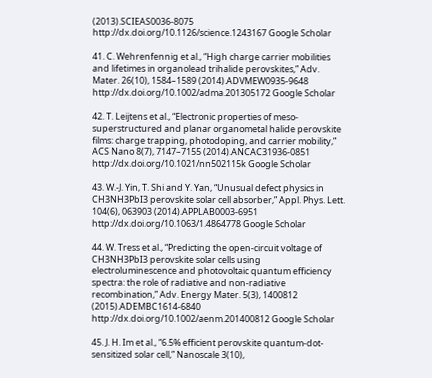(2013).SCIEAS0036-8075 http://dx.doi.org/10.1126/science.1243167 Google Scholar

41. C. Wehrenfennig et al., “High charge carrier mobilities and lifetimes in organolead trihalide perovskites,” Adv. Mater. 26(10), 1584–1589 (2014).ADVMEW0935-9648 http://dx.doi.org/10.1002/adma.201305172 Google Scholar

42. T. Leijtens et al., “Electronic properties of meso-superstructured and planar organometal halide perovskite films: charge trapping, photodoping, and carrier mobility,” ACS Nano 8(7), 7147–7155 (2014).ANCAC31936-0851 http://dx.doi.org/10.1021/nn502115k Google Scholar

43. W.-J. Yin, T. Shi and Y. Yan, “Unusual defect physics in CH3NH3PbI3 perovskite solar cell absorber,” Appl. Phys. Lett. 104(6), 063903 (2014).APPLAB0003-6951 http://dx.doi.org/10.1063/1.4864778 Google Scholar

44. W. Tress et al., “Predicting the open-circuit voltage of CH3NH3PbI3 perovskite solar cells using electroluminescence and photovoltaic quantum efficiency spectra: the role of radiative and non-radiative recombination,” Adv. Energy Mater. 5(3), 1400812 (2015).ADEMBC1614-6840 http://dx.doi.org/10.1002/aenm.201400812 Google Scholar

45. J. H. Im et al., “6.5% efficient perovskite quantum-dot-sensitized solar cell,” Nanoscale 3(10),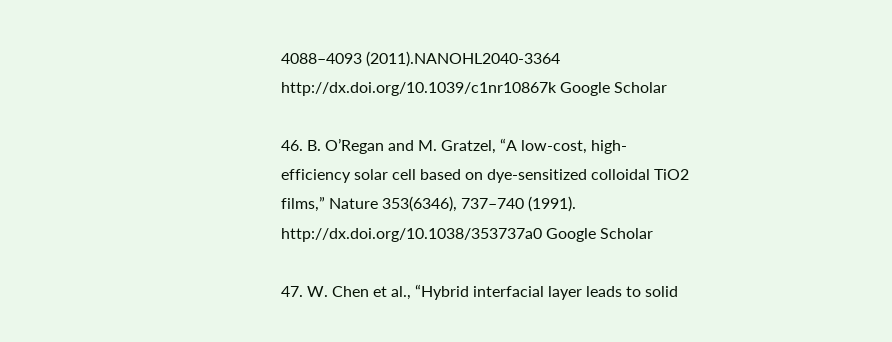4088–4093 (2011).NANOHL2040-3364 http://dx.doi.org/10.1039/c1nr10867k Google Scholar

46. B. O’Regan and M. Gratzel, “A low-cost, high-efficiency solar cell based on dye-sensitized colloidal TiO2 films,” Nature 353(6346), 737–740 (1991). http://dx.doi.org/10.1038/353737a0 Google Scholar

47. W. Chen et al., “Hybrid interfacial layer leads to solid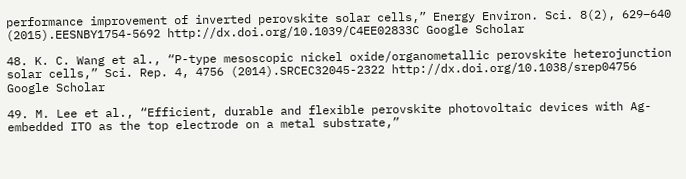performance improvement of inverted perovskite solar cells,” Energy Environ. Sci. 8(2), 629–640 (2015).EESNBY1754-5692 http://dx.doi.org/10.1039/C4EE02833C Google Scholar

48. K. C. Wang et al., “P-type mesoscopic nickel oxide/organometallic perovskite heterojunction solar cells,” Sci. Rep. 4, 4756 (2014).SRCEC32045-2322 http://dx.doi.org/10.1038/srep04756 Google Scholar

49. M. Lee et al., “Efficient, durable and flexible perovskite photovoltaic devices with Ag-embedded ITO as the top electrode on a metal substrate,”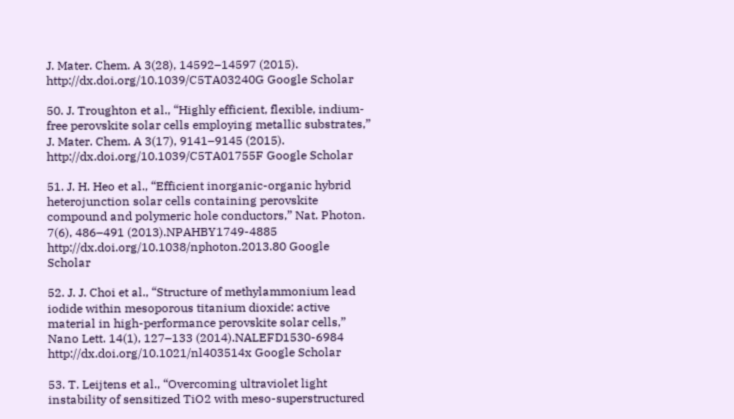J. Mater. Chem. A 3(28), 14592–14597 (2015). http://dx.doi.org/10.1039/C5TA03240G Google Scholar

50. J. Troughton et al., “Highly efficient, flexible, indium-free perovskite solar cells employing metallic substrates,” J. Mater. Chem. A 3(17), 9141–9145 (2015). http://dx.doi.org/10.1039/C5TA01755F Google Scholar

51. J. H. Heo et al., “Efficient inorganic-organic hybrid heterojunction solar cells containing perovskite compound and polymeric hole conductors,” Nat. Photon. 7(6), 486–491 (2013).NPAHBY1749-4885 http://dx.doi.org/10.1038/nphoton.2013.80 Google Scholar

52. J. J. Choi et al., “Structure of methylammonium lead iodide within mesoporous titanium dioxide: active material in high-performance perovskite solar cells,” Nano Lett. 14(1), 127–133 (2014).NALEFD1530-6984 http://dx.doi.org/10.1021/nl403514x Google Scholar

53. T. Leijtens et al., “Overcoming ultraviolet light instability of sensitized TiO2 with meso-superstructured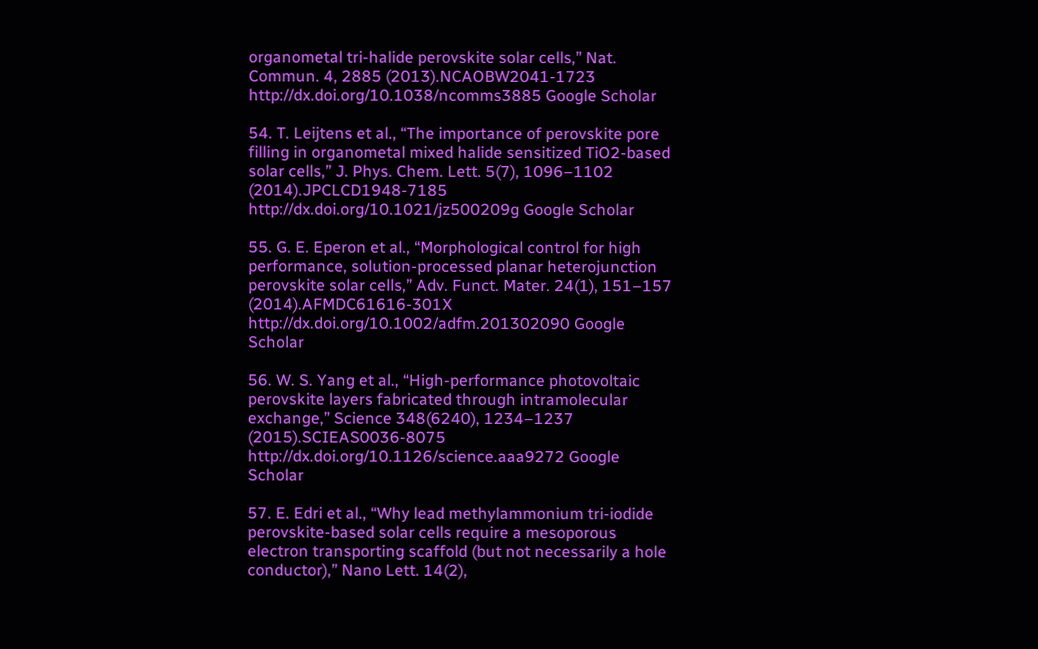organometal tri-halide perovskite solar cells,” Nat. Commun. 4, 2885 (2013).NCAOBW2041-1723 http://dx.doi.org/10.1038/ncomms3885 Google Scholar

54. T. Leijtens et al., “The importance of perovskite pore filling in organometal mixed halide sensitized TiO2-based solar cells,” J. Phys. Chem. Lett. 5(7), 1096–1102 (2014).JPCLCD1948-7185 http://dx.doi.org/10.1021/jz500209g Google Scholar

55. G. E. Eperon et al., “Morphological control for high performance, solution-processed planar heterojunction perovskite solar cells,” Adv. Funct. Mater. 24(1), 151–157 (2014).AFMDC61616-301X http://dx.doi.org/10.1002/adfm.201302090 Google Scholar

56. W. S. Yang et al., “High-performance photovoltaic perovskite layers fabricated through intramolecular exchange,” Science 348(6240), 1234–1237 (2015).SCIEAS0036-8075 http://dx.doi.org/10.1126/science.aaa9272 Google Scholar

57. E. Edri et al., “Why lead methylammonium tri-iodide perovskite-based solar cells require a mesoporous electron transporting scaffold (but not necessarily a hole conductor),” Nano Lett. 14(2),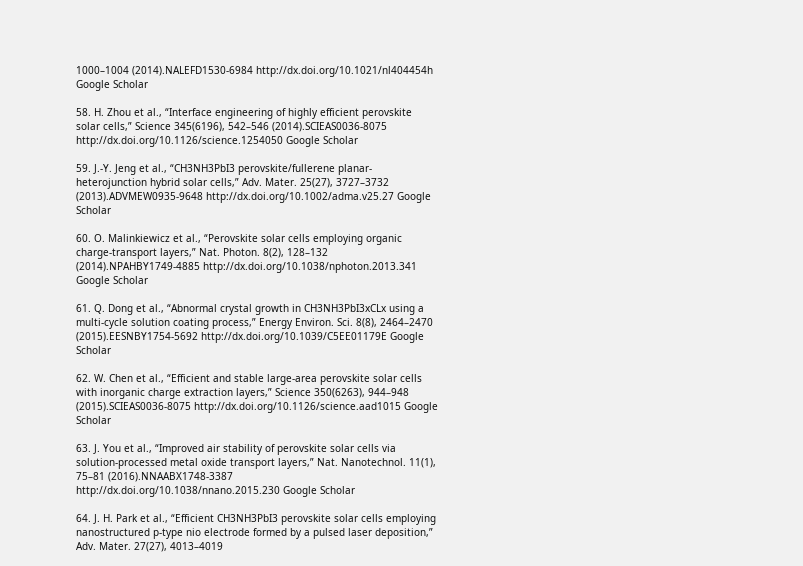1000–1004 (2014).NALEFD1530-6984 http://dx.doi.org/10.1021/nl404454h Google Scholar

58. H. Zhou et al., “Interface engineering of highly efficient perovskite solar cells,” Science 345(6196), 542–546 (2014).SCIEAS0036-8075 http://dx.doi.org/10.1126/science.1254050 Google Scholar

59. J.-Y. Jeng et al., “CH3NH3PbI3 perovskite/fullerene planar-heterojunction hybrid solar cells,” Adv. Mater. 25(27), 3727–3732 (2013).ADVMEW0935-9648 http://dx.doi.org/10.1002/adma.v25.27 Google Scholar

60. O. Malinkiewicz et al., “Perovskite solar cells employing organic charge-transport layers,” Nat. Photon. 8(2), 128–132 (2014).NPAHBY1749-4885 http://dx.doi.org/10.1038/nphoton.2013.341 Google Scholar

61. Q. Dong et al., “Abnormal crystal growth in CH3NH3PbI3xCLx using a multi-cycle solution coating process,” Energy Environ. Sci. 8(8), 2464–2470 (2015).EESNBY1754-5692 http://dx.doi.org/10.1039/C5EE01179E Google Scholar

62. W. Chen et al., “Efficient and stable large-area perovskite solar cells with inorganic charge extraction layers,” Science 350(6263), 944–948 (2015).SCIEAS0036-8075 http://dx.doi.org/10.1126/science.aad1015 Google Scholar

63. J. You et al., “Improved air stability of perovskite solar cells via solution-processed metal oxide transport layers,” Nat. Nanotechnol. 11(1), 75–81 (2016).NNAABX1748-3387 http://dx.doi.org/10.1038/nnano.2015.230 Google Scholar

64. J. H. Park et al., “Efficient CH3NH3PbI3 perovskite solar cells employing nanostructured p-type nio electrode formed by a pulsed laser deposition,” Adv. Mater. 27(27), 4013–4019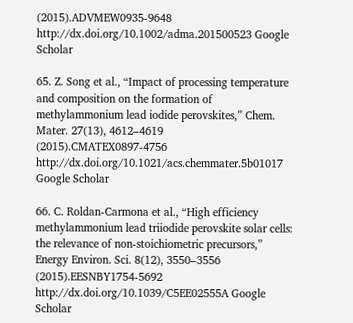(2015).ADVMEW0935-9648 http://dx.doi.org/10.1002/adma.201500523 Google Scholar

65. Z. Song et al., “Impact of processing temperature and composition on the formation of methylammonium lead iodide perovskites,” Chem. Mater. 27(13), 4612–4619 (2015).CMATEX0897-4756 http://dx.doi.org/10.1021/acs.chemmater.5b01017 Google Scholar

66. C. Roldan-Carmona et al., “High efficiency methylammonium lead triiodide perovskite solar cells: the relevance of non-stoichiometric precursors,” Energy Environ. Sci. 8(12), 3550–3556 (2015).EESNBY1754-5692 http://dx.doi.org/10.1039/C5EE02555A Google Scholar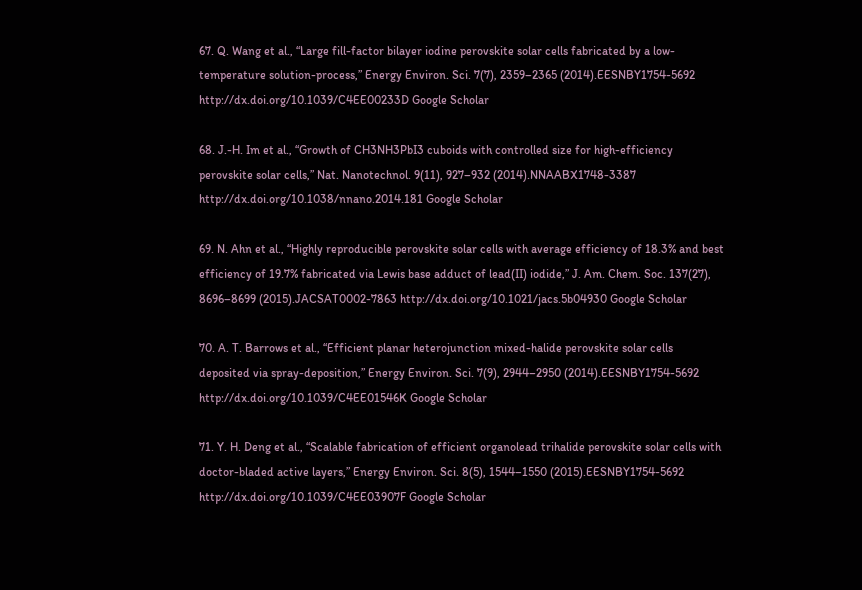67. Q. Wang et al., “Large fill-factor bilayer iodine perovskite solar cells fabricated by a low-temperature solution-process,” Energy Environ. Sci. 7(7), 2359–2365 (2014).EESNBY1754-5692 http://dx.doi.org/10.1039/C4EE00233D Google Scholar

68. J.-H. Im et al., “Growth of CH3NH3PbI3 cuboids with controlled size for high-efficiency perovskite solar cells,” Nat. Nanotechnol. 9(11), 927–932 (2014).NNAABX1748-3387 http://dx.doi.org/10.1038/nnano.2014.181 Google Scholar

69. N. Ahn et al., “Highly reproducible perovskite solar cells with average efficiency of 18.3% and best efficiency of 19.7% fabricated via Lewis base adduct of lead(II) iodide,” J. Am. Chem. Soc. 137(27), 8696–8699 (2015).JACSAT0002-7863 http://dx.doi.org/10.1021/jacs.5b04930 Google Scholar

70. A. T. Barrows et al., “Efficient planar heterojunction mixed-halide perovskite solar cells deposited via spray-deposition,” Energy Environ. Sci. 7(9), 2944–2950 (2014).EESNBY1754-5692 http://dx.doi.org/10.1039/C4EE01546K Google Scholar

71. Y. H. Deng et al., “Scalable fabrication of efficient organolead trihalide perovskite solar cells with doctor-bladed active layers,” Energy Environ. Sci. 8(5), 1544–1550 (2015).EESNBY1754-5692 http://dx.doi.org/10.1039/C4EE03907F Google Scholar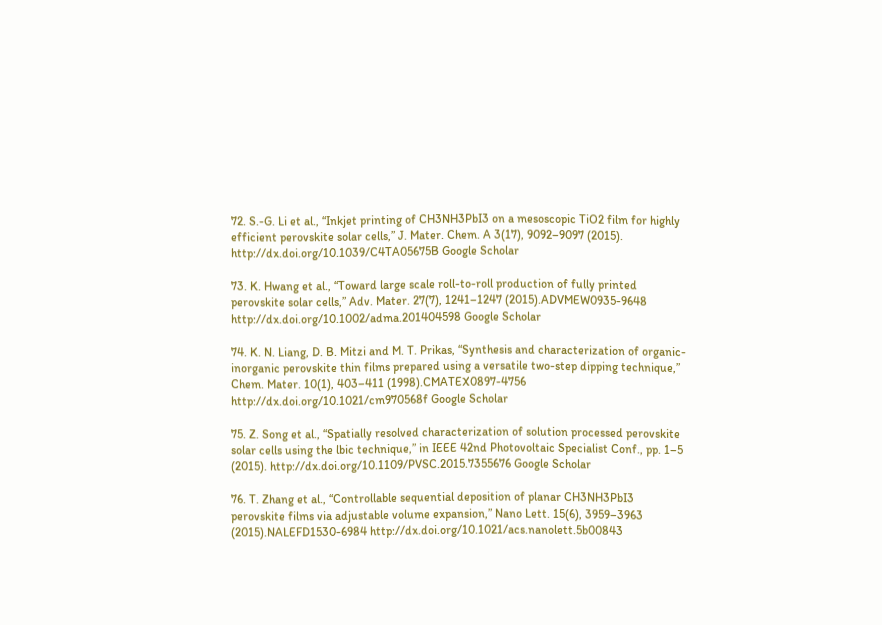72. S.-G. Li et al., “Inkjet printing of CH3NH3PbI3 on a mesoscopic TiO2 film for highly efficient perovskite solar cells,” J. Mater. Chem. A 3(17), 9092–9097 (2015). http://dx.doi.org/10.1039/C4TA05675B Google Scholar

73. K. Hwang et al., “Toward large scale roll-to-roll production of fully printed perovskite solar cells,” Adv. Mater. 27(7), 1241–1247 (2015).ADVMEW0935-9648 http://dx.doi.org/10.1002/adma.201404598 Google Scholar

74. K. N. Liang, D. B. Mitzi and M. T. Prikas, “Synthesis and characterization of organic-inorganic perovskite thin films prepared using a versatile two-step dipping technique,” Chem. Mater. 10(1), 403–411 (1998).CMATEX0897-4756 http://dx.doi.org/10.1021/cm970568f Google Scholar

75. Z. Song et al., “Spatially resolved characterization of solution processed perovskite solar cells using the lbic technique,” in IEEE 42nd Photovoltaic Specialist Conf., pp. 1–5 (2015). http://dx.doi.org/10.1109/PVSC.2015.7355676 Google Scholar

76. T. Zhang et al., “Controllable sequential deposition of planar CH3NH3PbI3 perovskite films via adjustable volume expansion,” Nano Lett. 15(6), 3959–3963 (2015).NALEFD1530-6984 http://dx.doi.org/10.1021/acs.nanolett.5b00843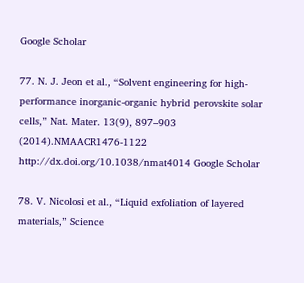Google Scholar

77. N. J. Jeon et al., “Solvent engineering for high-performance inorganic-organic hybrid perovskite solar cells,” Nat. Mater. 13(9), 897–903 (2014).NMAACR1476-1122 http://dx.doi.org/10.1038/nmat4014 Google Scholar

78. V. Nicolosi et al., “Liquid exfoliation of layered materials,” Science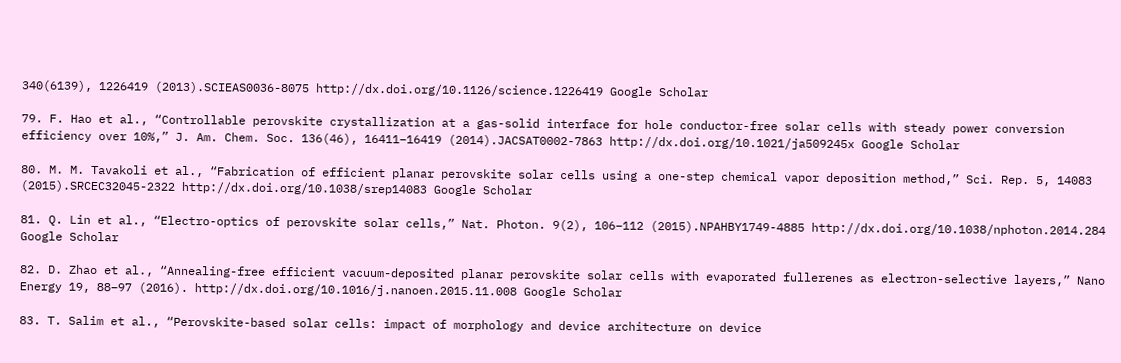340(6139), 1226419 (2013).SCIEAS0036-8075 http://dx.doi.org/10.1126/science.1226419 Google Scholar

79. F. Hao et al., “Controllable perovskite crystallization at a gas-solid interface for hole conductor-free solar cells with steady power conversion efficiency over 10%,” J. Am. Chem. Soc. 136(46), 16411–16419 (2014).JACSAT0002-7863 http://dx.doi.org/10.1021/ja509245x Google Scholar

80. M. M. Tavakoli et al., “Fabrication of efficient planar perovskite solar cells using a one-step chemical vapor deposition method,” Sci. Rep. 5, 14083 (2015).SRCEC32045-2322 http://dx.doi.org/10.1038/srep14083 Google Scholar

81. Q. Lin et al., “Electro-optics of perovskite solar cells,” Nat. Photon. 9(2), 106–112 (2015).NPAHBY1749-4885 http://dx.doi.org/10.1038/nphoton.2014.284 Google Scholar

82. D. Zhao et al., “Annealing-free efficient vacuum-deposited planar perovskite solar cells with evaporated fullerenes as electron-selective layers,” Nano Energy 19, 88–97 (2016). http://dx.doi.org/10.1016/j.nanoen.2015.11.008 Google Scholar

83. T. Salim et al., “Perovskite-based solar cells: impact of morphology and device architecture on device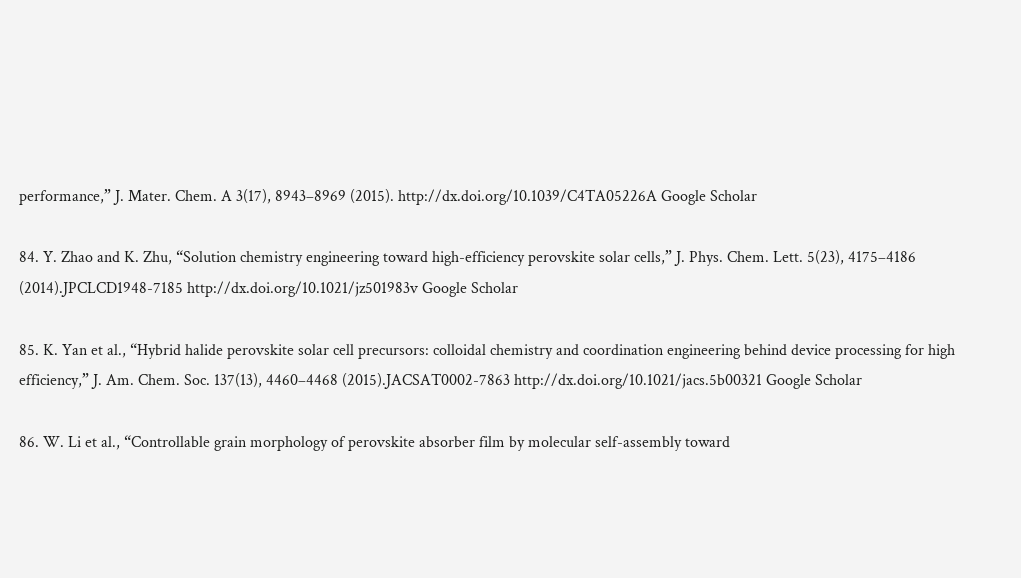performance,” J. Mater. Chem. A 3(17), 8943–8969 (2015). http://dx.doi.org/10.1039/C4TA05226A Google Scholar

84. Y. Zhao and K. Zhu, “Solution chemistry engineering toward high-efficiency perovskite solar cells,” J. Phys. Chem. Lett. 5(23), 4175–4186 (2014).JPCLCD1948-7185 http://dx.doi.org/10.1021/jz501983v Google Scholar

85. K. Yan et al., “Hybrid halide perovskite solar cell precursors: colloidal chemistry and coordination engineering behind device processing for high efficiency,” J. Am. Chem. Soc. 137(13), 4460–4468 (2015).JACSAT0002-7863 http://dx.doi.org/10.1021/jacs.5b00321 Google Scholar

86. W. Li et al., “Controllable grain morphology of perovskite absorber film by molecular self-assembly toward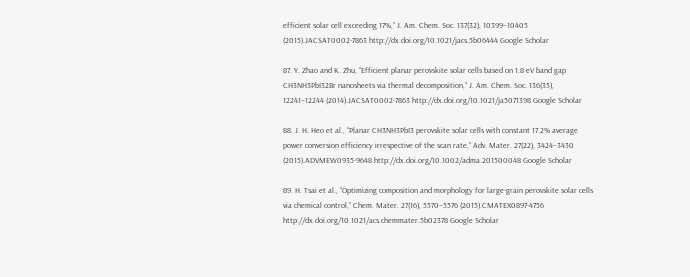efficient solar cell exceeding 17%,” J. Am. Chem. Soc. 137(32), 10399–10405 (2015).JACSAT0002-7863 http://dx.doi.org/10.1021/jacs.5b06444 Google Scholar

87. Y. Zhao and K. Zhu, “Efficient planar perovskite solar cells based on 1.8 eV band gap CH3NH3PbI32Br nanosheets via thermal decomposition,” J. Am. Chem. Soc. 136(35), 12241–12244 (2014).JACSAT0002-7863 http://dx.doi.org/10.1021/ja5071398 Google Scholar

88. J. H. Heo et al., “Planar CH3NH3PbI3 perovskite solar cells with constant 17.2% average power conversion efficiency irrespective of the scan rate,” Adv. Mater. 27(22), 3424–3430 (2015).ADVMEW0935-9648 http://dx.doi.org/10.1002/adma.201500048 Google Scholar

89. H. Tsai et al., “Optimizing composition and morphology for large-grain perovskite solar cells via chemical control,” Chem. Mater. 27(16), 5570–5576 (2015).CMATEX0897-4756 http://dx.doi.org/10.1021/acs.chemmater.5b02378 Google Scholar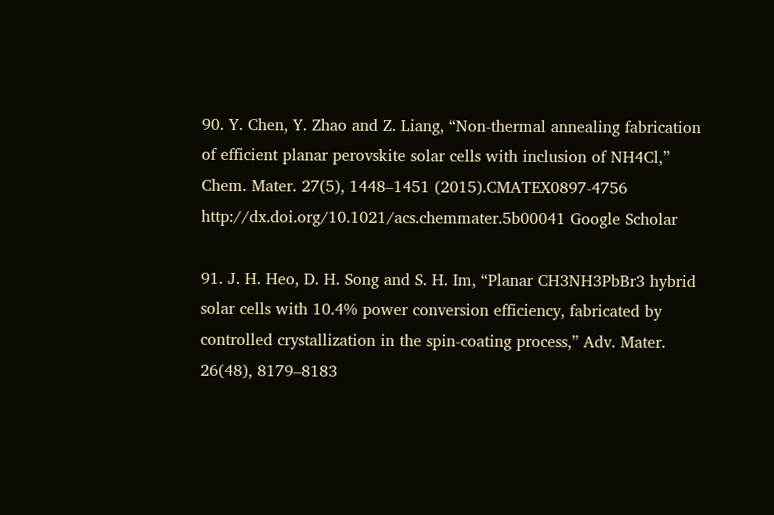90. Y. Chen, Y. Zhao and Z. Liang, “Non-thermal annealing fabrication of efficient planar perovskite solar cells with inclusion of NH4Cl,” Chem. Mater. 27(5), 1448–1451 (2015).CMATEX0897-4756 http://dx.doi.org/10.1021/acs.chemmater.5b00041 Google Scholar

91. J. H. Heo, D. H. Song and S. H. Im, “Planar CH3NH3PbBr3 hybrid solar cells with 10.4% power conversion efficiency, fabricated by controlled crystallization in the spin-coating process,” Adv. Mater. 26(48), 8179–8183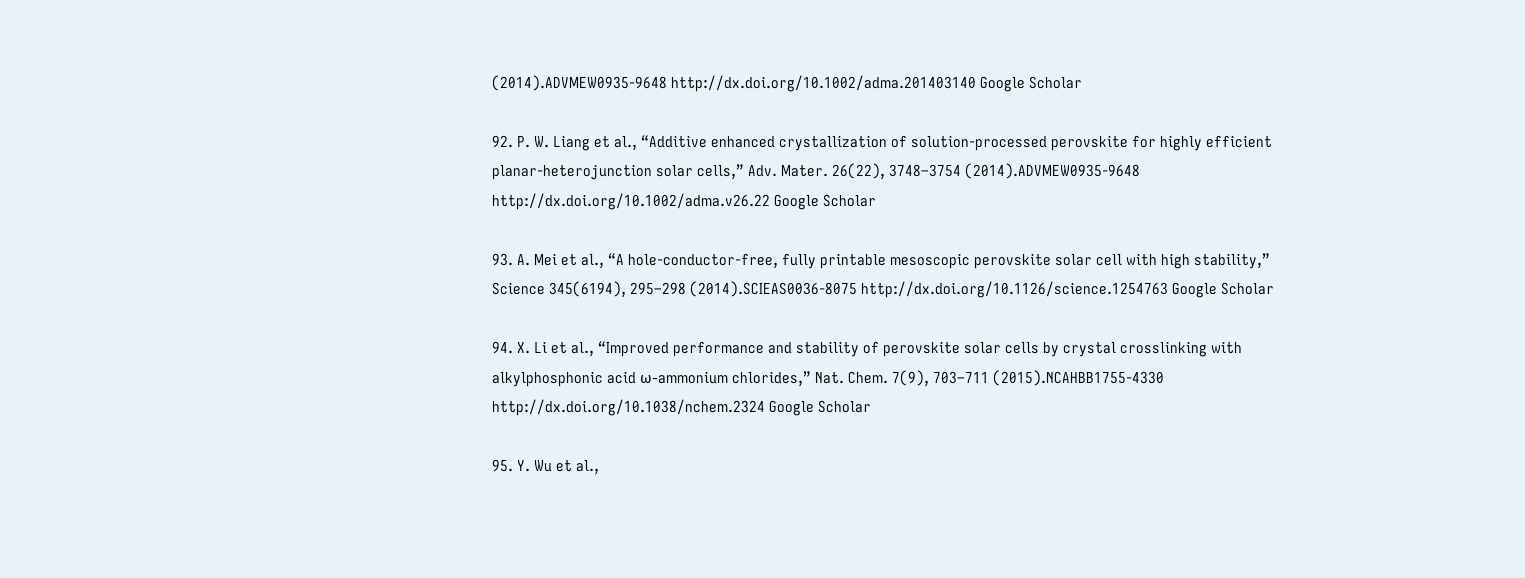(2014).ADVMEW0935-9648 http://dx.doi.org/10.1002/adma.201403140 Google Scholar

92. P. W. Liang et al., “Additive enhanced crystallization of solution-processed perovskite for highly efficient planar-heterojunction solar cells,” Adv. Mater. 26(22), 3748–3754 (2014).ADVMEW0935-9648 http://dx.doi.org/10.1002/adma.v26.22 Google Scholar

93. A. Mei et al., “A hole-conductor-free, fully printable mesoscopic perovskite solar cell with high stability,” Science 345(6194), 295–298 (2014).SCIEAS0036-8075 http://dx.doi.org/10.1126/science.1254763 Google Scholar

94. X. Li et al., “Improved performance and stability of perovskite solar cells by crystal crosslinking with alkylphosphonic acid ω-ammonium chlorides,” Nat. Chem. 7(9), 703–711 (2015).NCAHBB1755-4330 http://dx.doi.org/10.1038/nchem.2324 Google Scholar

95. Y. Wu et al.,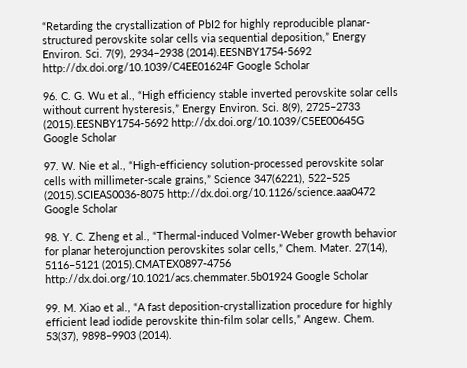“Retarding the crystallization of PbI2 for highly reproducible planar-structured perovskite solar cells via sequential deposition,” Energy Environ. Sci. 7(9), 2934–2938 (2014).EESNBY1754-5692 http://dx.doi.org/10.1039/C4EE01624F Google Scholar

96. C. G. Wu et al., “High efficiency stable inverted perovskite solar cells without current hysteresis,” Energy Environ. Sci. 8(9), 2725–2733 (2015).EESNBY1754-5692 http://dx.doi.org/10.1039/C5EE00645G Google Scholar

97. W. Nie et al., “High-efficiency solution-processed perovskite solar cells with millimeter-scale grains,” Science 347(6221), 522–525 (2015).SCIEAS0036-8075 http://dx.doi.org/10.1126/science.aaa0472 Google Scholar

98. Y. C. Zheng et al., “Thermal-induced Volmer-Weber growth behavior for planar heterojunction perovskites solar cells,” Chem. Mater. 27(14), 5116–5121 (2015).CMATEX0897-4756 http://dx.doi.org/10.1021/acs.chemmater.5b01924 Google Scholar

99. M. Xiao et al., “A fast deposition-crystallization procedure for highly efficient lead iodide perovskite thin-film solar cells,” Angew. Chem. 53(37), 9898–9903 (2014).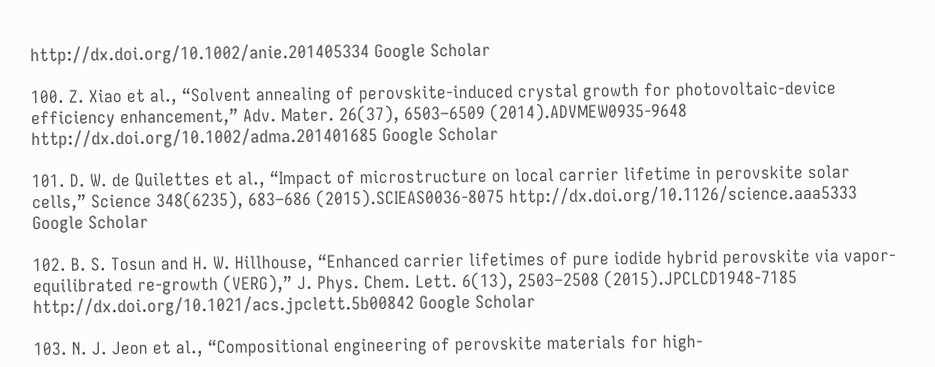http://dx.doi.org/10.1002/anie.201405334 Google Scholar

100. Z. Xiao et al., “Solvent annealing of perovskite-induced crystal growth for photovoltaic-device efficiency enhancement,” Adv. Mater. 26(37), 6503–6509 (2014).ADVMEW0935-9648 http://dx.doi.org/10.1002/adma.201401685 Google Scholar

101. D. W. de Quilettes et al., “Impact of microstructure on local carrier lifetime in perovskite solar cells,” Science 348(6235), 683–686 (2015).SCIEAS0036-8075 http://dx.doi.org/10.1126/science.aaa5333 Google Scholar

102. B. S. Tosun and H. W. Hillhouse, “Enhanced carrier lifetimes of pure iodide hybrid perovskite via vapor-equilibrated re-growth (VERG),” J. Phys. Chem. Lett. 6(13), 2503–2508 (2015).JPCLCD1948-7185 http://dx.doi.org/10.1021/acs.jpclett.5b00842 Google Scholar

103. N. J. Jeon et al., “Compositional engineering of perovskite materials for high-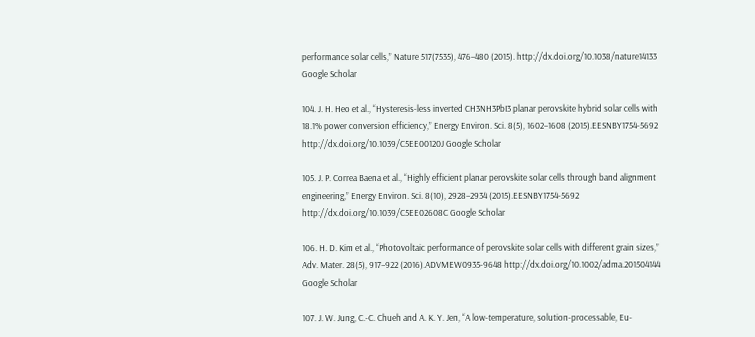performance solar cells,” Nature 517(7535), 476–480 (2015). http://dx.doi.org/10.1038/nature14133 Google Scholar

104. J. H. Heo et al., “Hysteresis-less inverted CH3NH3PbI3 planar perovskite hybrid solar cells with 18.1% power conversion efficiency,” Energy Environ. Sci. 8(5), 1602–1608 (2015).EESNBY1754-5692 http://dx.doi.org/10.1039/C5EE00120J Google Scholar

105. J. P. Correa Baena et al., “Highly efficient planar perovskite solar cells through band alignment engineering,” Energy Environ. Sci. 8(10), 2928–2934 (2015).EESNBY1754-5692 http://dx.doi.org/10.1039/C5EE02608C Google Scholar

106. H. D. Kim et al., “Photovoltaic performance of perovskite solar cells with different grain sizes,” Adv. Mater. 28(5), 917–922 (2016).ADVMEW0935-9648 http://dx.doi.org/10.1002/adma.201504144 Google Scholar

107. J. W. Jung, C.-C. Chueh and A. K. Y. Jen, “A low-temperature, solution-processable, Eu-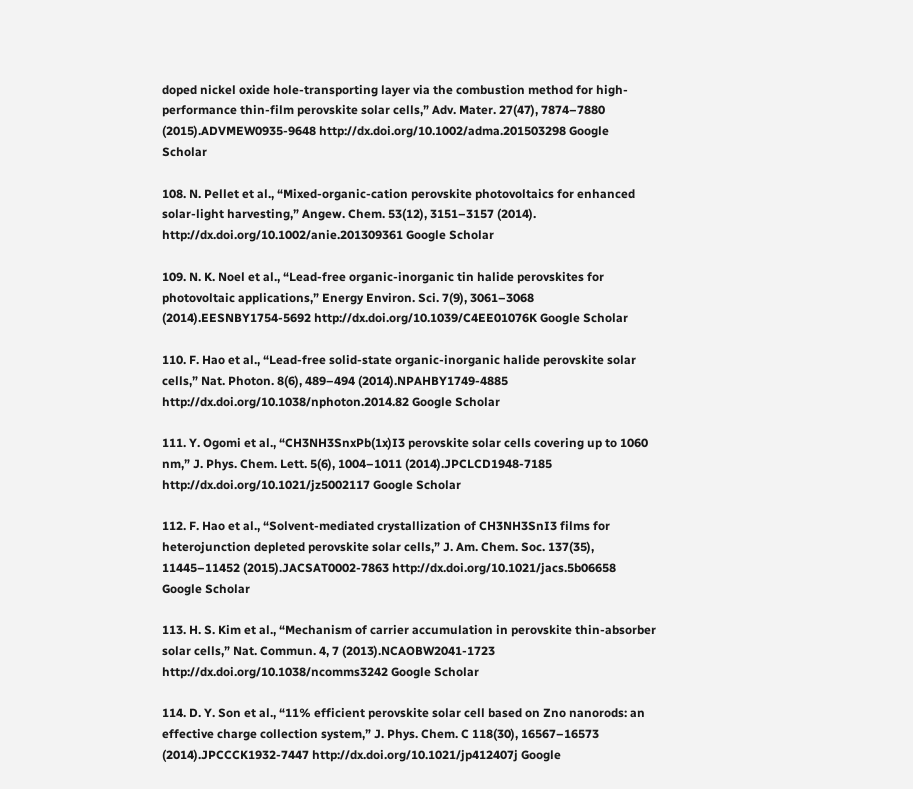doped nickel oxide hole-transporting layer via the combustion method for high-performance thin-film perovskite solar cells,” Adv. Mater. 27(47), 7874–7880 (2015).ADVMEW0935-9648 http://dx.doi.org/10.1002/adma.201503298 Google Scholar

108. N. Pellet et al., “Mixed-organic-cation perovskite photovoltaics for enhanced solar-light harvesting,” Angew. Chem. 53(12), 3151–3157 (2014). http://dx.doi.org/10.1002/anie.201309361 Google Scholar

109. N. K. Noel et al., “Lead-free organic-inorganic tin halide perovskites for photovoltaic applications,” Energy Environ. Sci. 7(9), 3061–3068 (2014).EESNBY1754-5692 http://dx.doi.org/10.1039/C4EE01076K Google Scholar

110. F. Hao et al., “Lead-free solid-state organic-inorganic halide perovskite solar cells,” Nat. Photon. 8(6), 489–494 (2014).NPAHBY1749-4885 http://dx.doi.org/10.1038/nphoton.2014.82 Google Scholar

111. Y. Ogomi et al., “CH3NH3SnxPb(1x)I3 perovskite solar cells covering up to 1060 nm,” J. Phys. Chem. Lett. 5(6), 1004–1011 (2014).JPCLCD1948-7185 http://dx.doi.org/10.1021/jz5002117 Google Scholar

112. F. Hao et al., “Solvent-mediated crystallization of CH3NH3SnI3 films for heterojunction depleted perovskite solar cells,” J. Am. Chem. Soc. 137(35), 11445–11452 (2015).JACSAT0002-7863 http://dx.doi.org/10.1021/jacs.5b06658 Google Scholar

113. H. S. Kim et al., “Mechanism of carrier accumulation in perovskite thin-absorber solar cells,” Nat. Commun. 4, 7 (2013).NCAOBW2041-1723 http://dx.doi.org/10.1038/ncomms3242 Google Scholar

114. D. Y. Son et al., “11% efficient perovskite solar cell based on Zno nanorods: an effective charge collection system,” J. Phys. Chem. C 118(30), 16567–16573 (2014).JPCCCK1932-7447 http://dx.doi.org/10.1021/jp412407j Google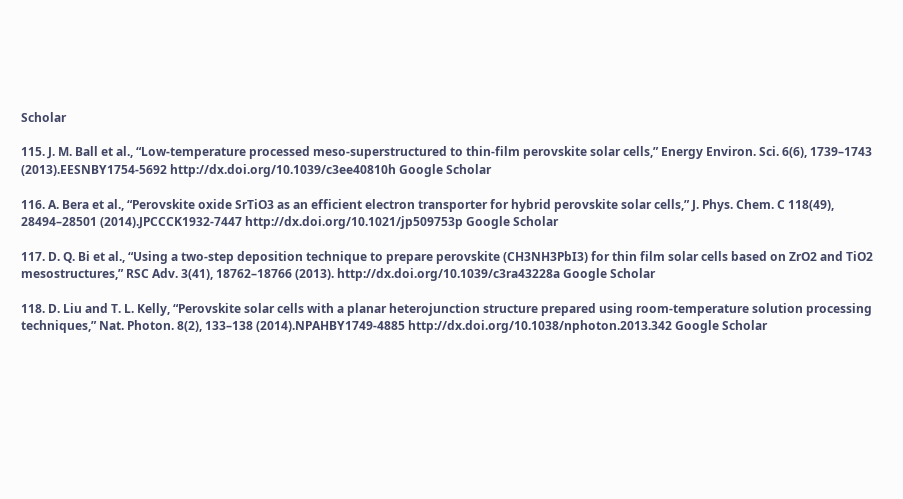Scholar

115. J. M. Ball et al., “Low-temperature processed meso-superstructured to thin-film perovskite solar cells,” Energy Environ. Sci. 6(6), 1739–1743 (2013).EESNBY1754-5692 http://dx.doi.org/10.1039/c3ee40810h Google Scholar

116. A. Bera et al., “Perovskite oxide SrTiO3 as an efficient electron transporter for hybrid perovskite solar cells,” J. Phys. Chem. C 118(49), 28494–28501 (2014).JPCCCK1932-7447 http://dx.doi.org/10.1021/jp509753p Google Scholar

117. D. Q. Bi et al., “Using a two-step deposition technique to prepare perovskite (CH3NH3PbI3) for thin film solar cells based on ZrO2 and TiO2 mesostructures,” RSC Adv. 3(41), 18762–18766 (2013). http://dx.doi.org/10.1039/c3ra43228a Google Scholar

118. D. Liu and T. L. Kelly, “Perovskite solar cells with a planar heterojunction structure prepared using room-temperature solution processing techniques,” Nat. Photon. 8(2), 133–138 (2014).NPAHBY1749-4885 http://dx.doi.org/10.1038/nphoton.2013.342 Google Scholar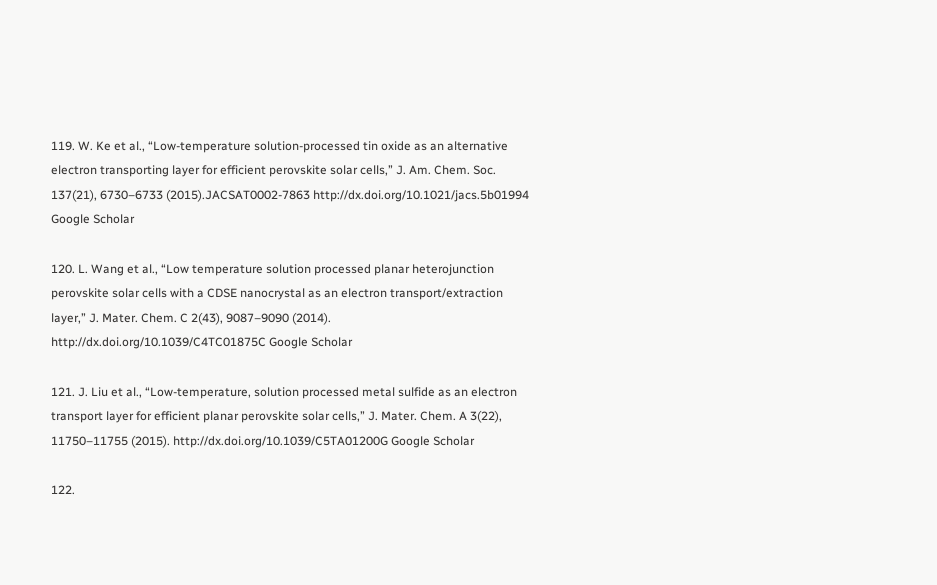119. W. Ke et al., “Low-temperature solution-processed tin oxide as an alternative electron transporting layer for efficient perovskite solar cells,” J. Am. Chem. Soc. 137(21), 6730–6733 (2015).JACSAT0002-7863 http://dx.doi.org/10.1021/jacs.5b01994 Google Scholar

120. L. Wang et al., “Low temperature solution processed planar heterojunction perovskite solar cells with a CDSE nanocrystal as an electron transport/extraction layer,” J. Mater. Chem. C 2(43), 9087–9090 (2014). http://dx.doi.org/10.1039/C4TC01875C Google Scholar

121. J. Liu et al., “Low-temperature, solution processed metal sulfide as an electron transport layer for efficient planar perovskite solar cells,” J. Mater. Chem. A 3(22), 11750–11755 (2015). http://dx.doi.org/10.1039/C5TA01200G Google Scholar

122.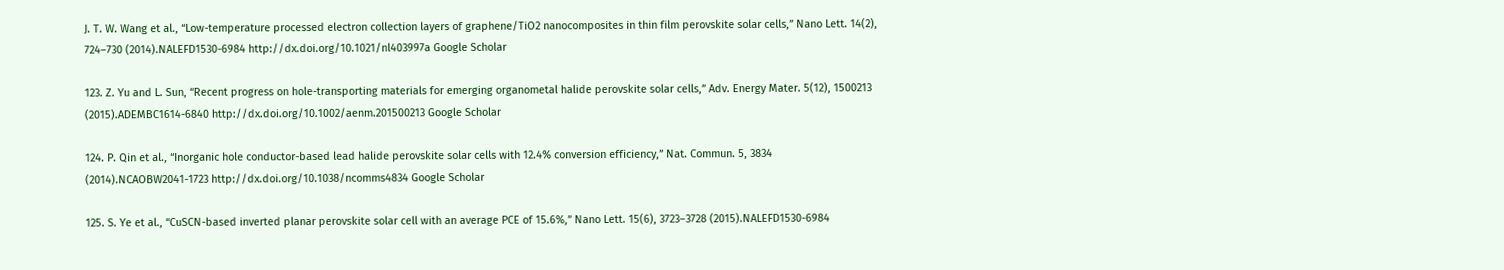J. T. W. Wang et al., “Low-temperature processed electron collection layers of graphene/TiO2 nanocomposites in thin film perovskite solar cells,” Nano Lett. 14(2), 724–730 (2014).NALEFD1530-6984 http://dx.doi.org/10.1021/nl403997a Google Scholar

123. Z. Yu and L. Sun, “Recent progress on hole-transporting materials for emerging organometal halide perovskite solar cells,” Adv. Energy Mater. 5(12), 1500213 (2015).ADEMBC1614-6840 http://dx.doi.org/10.1002/aenm.201500213 Google Scholar

124. P. Qin et al., “Inorganic hole conductor-based lead halide perovskite solar cells with 12.4% conversion efficiency,” Nat. Commun. 5, 3834 (2014).NCAOBW2041-1723 http://dx.doi.org/10.1038/ncomms4834 Google Scholar

125. S. Ye et al., “CuSCN-based inverted planar perovskite solar cell with an average PCE of 15.6%,” Nano Lett. 15(6), 3723–3728 (2015).NALEFD1530-6984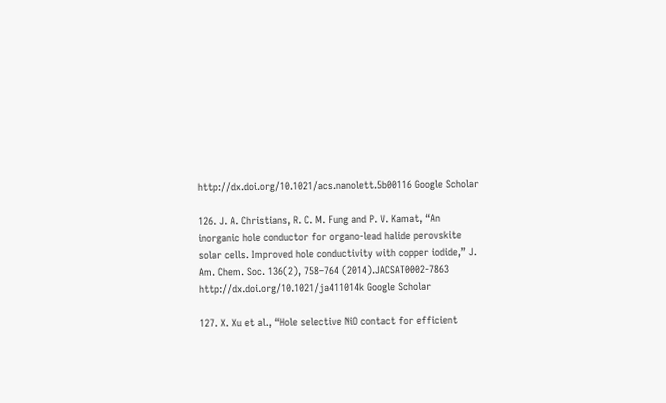http://dx.doi.org/10.1021/acs.nanolett.5b00116 Google Scholar

126. J. A. Christians, R. C. M. Fung and P. V. Kamat, “An inorganic hole conductor for organo-lead halide perovskite solar cells. Improved hole conductivity with copper iodide,” J. Am. Chem. Soc. 136(2), 758–764 (2014).JACSAT0002-7863 http://dx.doi.org/10.1021/ja411014k Google Scholar

127. X. Xu et al., “Hole selective NiO contact for efficient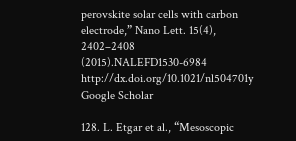perovskite solar cells with carbon electrode,” Nano Lett. 15(4), 2402–2408 (2015).NALEFD1530-6984 http://dx.doi.org/10.1021/nl504701y Google Scholar

128. L. Etgar et al., “Mesoscopic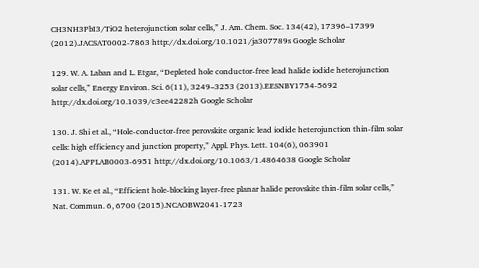CH3NH3PbI3/TiO2 heterojunction solar cells,” J. Am. Chem. Soc. 134(42), 17396–17399 (2012).JACSAT0002-7863 http://dx.doi.org/10.1021/ja307789s Google Scholar

129. W. A. Laban and L. Etgar, “Depleted hole conductor-free lead halide iodide heterojunction solar cells,” Energy Environ. Sci. 6(11), 3249–3253 (2013).EESNBY1754-5692 http://dx.doi.org/10.1039/c3ee42282h Google Scholar

130. J. Shi et al., “Hole-conductor-free perovskite organic lead iodide heterojunction thin-film solar cells: high efficiency and junction property,” Appl. Phys. Lett. 104(6), 063901 (2014).APPLAB0003-6951 http://dx.doi.org/10.1063/1.4864638 Google Scholar

131. W. Ke et al., “Efficient hole-blocking layer-free planar halide perovskite thin-film solar cells,” Nat. Commun. 6, 6700 (2015).NCAOBW2041-1723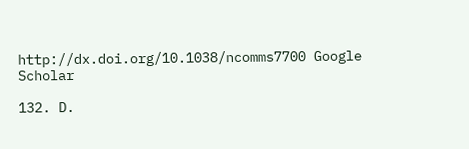http://dx.doi.org/10.1038/ncomms7700 Google Scholar

132. D.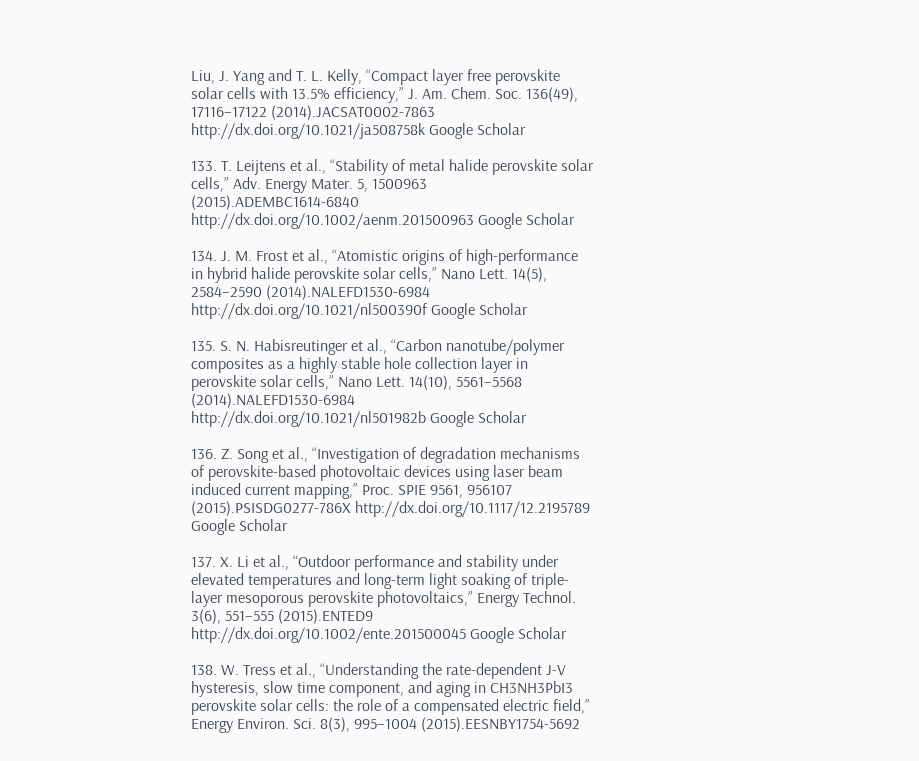Liu, J. Yang and T. L. Kelly, “Compact layer free perovskite solar cells with 13.5% efficiency,” J. Am. Chem. Soc. 136(49), 17116–17122 (2014).JACSAT0002-7863 http://dx.doi.org/10.1021/ja508758k Google Scholar

133. T. Leijtens et al., “Stability of metal halide perovskite solar cells,” Adv. Energy Mater. 5, 1500963 (2015).ADEMBC1614-6840 http://dx.doi.org/10.1002/aenm.201500963 Google Scholar

134. J. M. Frost et al., “Atomistic origins of high-performance in hybrid halide perovskite solar cells,” Nano Lett. 14(5), 2584–2590 (2014).NALEFD1530-6984 http://dx.doi.org/10.1021/nl500390f Google Scholar

135. S. N. Habisreutinger et al., “Carbon nanotube/polymer composites as a highly stable hole collection layer in perovskite solar cells,” Nano Lett. 14(10), 5561–5568 (2014).NALEFD1530-6984 http://dx.doi.org/10.1021/nl501982b Google Scholar

136. Z. Song et al., “Investigation of degradation mechanisms of perovskite-based photovoltaic devices using laser beam induced current mapping,” Proc. SPIE 9561, 956107 (2015).PSISDG0277-786X http://dx.doi.org/10.1117/12.2195789 Google Scholar

137. X. Li et al., “Outdoor performance and stability under elevated temperatures and long-term light soaking of triple-layer mesoporous perovskite photovoltaics,” Energy Technol. 3(6), 551–555 (2015).ENTED9 http://dx.doi.org/10.1002/ente.201500045 Google Scholar

138. W. Tress et al., “Understanding the rate-dependent J-V hysteresis, slow time component, and aging in CH3NH3PbI3 perovskite solar cells: the role of a compensated electric field,” Energy Environ. Sci. 8(3), 995–1004 (2015).EESNBY1754-5692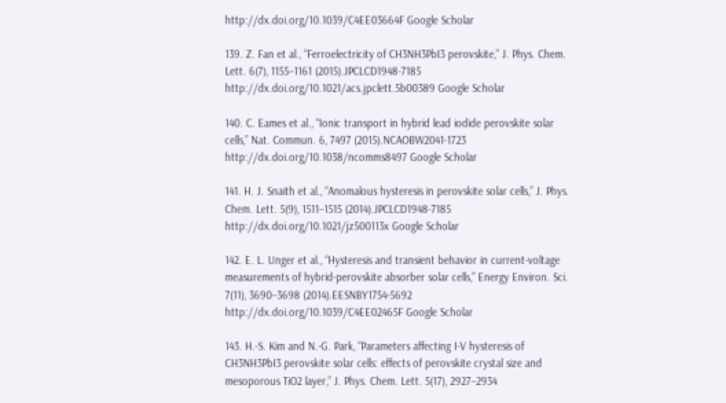http://dx.doi.org/10.1039/C4EE03664F Google Scholar

139. Z. Fan et al., “Ferroelectricity of CH3NH3PbI3 perovskite,” J. Phys. Chem. Lett. 6(7), 1155–1161 (2015).JPCLCD1948-7185 http://dx.doi.org/10.1021/acs.jpclett.5b00389 Google Scholar

140. C. Eames et al., “Ionic transport in hybrid lead iodide perovskite solar cells,” Nat. Commun. 6, 7497 (2015).NCAOBW2041-1723 http://dx.doi.org/10.1038/ncomms8497 Google Scholar

141. H. J. Snaith et al., “Anomalous hysteresis in perovskite solar cells,” J. Phys. Chem. Lett. 5(9), 1511–1515 (2014).JPCLCD1948-7185 http://dx.doi.org/10.1021/jz500113x Google Scholar

142. E. L. Unger et al., “Hysteresis and transient behavior in current-voltage measurements of hybrid-perovskite absorber solar cells,” Energy Environ. Sci. 7(11), 3690–3698 (2014).EESNBY1754-5692 http://dx.doi.org/10.1039/C4EE02465F Google Scholar

143. H.-S. Kim and N.-G. Park, “Parameters affecting I-V hysteresis of CH3NH3PbI3 perovskite solar cells: effects of perovskite crystal size and mesoporous TiO2 layer,” J. Phys. Chem. Lett. 5(17), 2927–2934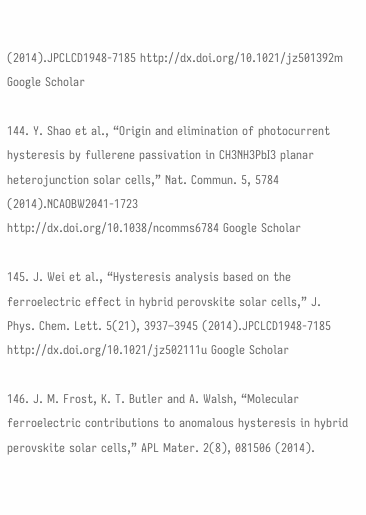(2014).JPCLCD1948-7185 http://dx.doi.org/10.1021/jz501392m Google Scholar

144. Y. Shao et al., “Origin and elimination of photocurrent hysteresis by fullerene passivation in CH3NH3PbI3 planar heterojunction solar cells,” Nat. Commun. 5, 5784 (2014).NCAOBW2041-1723 http://dx.doi.org/10.1038/ncomms6784 Google Scholar

145. J. Wei et al., “Hysteresis analysis based on the ferroelectric effect in hybrid perovskite solar cells,” J. Phys. Chem. Lett. 5(21), 3937–3945 (2014).JPCLCD1948-7185 http://dx.doi.org/10.1021/jz502111u Google Scholar

146. J. M. Frost, K. T. Butler and A. Walsh, “Molecular ferroelectric contributions to anomalous hysteresis in hybrid perovskite solar cells,” APL Mater. 2(8), 081506 (2014).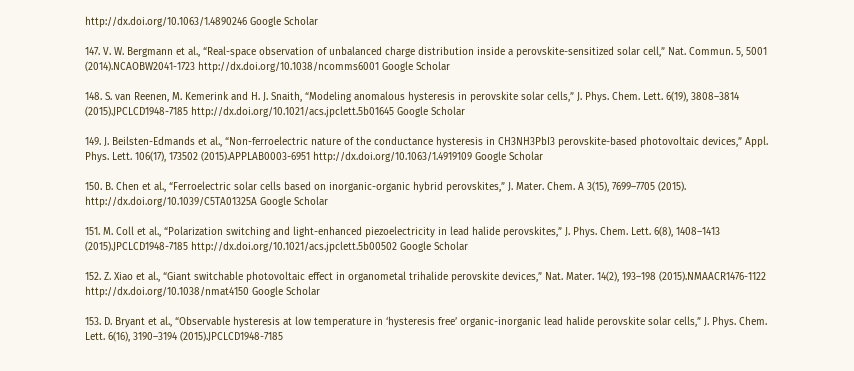http://dx.doi.org/10.1063/1.4890246 Google Scholar

147. V. W. Bergmann et al., “Real-space observation of unbalanced charge distribution inside a perovskite-sensitized solar cell,” Nat. Commun. 5, 5001 (2014).NCAOBW2041-1723 http://dx.doi.org/10.1038/ncomms6001 Google Scholar

148. S. van Reenen, M. Kemerink and H. J. Snaith, “Modeling anomalous hysteresis in perovskite solar cells,” J. Phys. Chem. Lett. 6(19), 3808–3814 (2015).JPCLCD1948-7185 http://dx.doi.org/10.1021/acs.jpclett.5b01645 Google Scholar

149. J. Beilsten-Edmands et al., “Non-ferroelectric nature of the conductance hysteresis in CH3NH3PbI3 perovskite-based photovoltaic devices,” Appl. Phys. Lett. 106(17), 173502 (2015).APPLAB0003-6951 http://dx.doi.org/10.1063/1.4919109 Google Scholar

150. B. Chen et al., “Ferroelectric solar cells based on inorganic-organic hybrid perovskites,” J. Mater. Chem. A 3(15), 7699–7705 (2015). http://dx.doi.org/10.1039/C5TA01325A Google Scholar

151. M. Coll et al., “Polarization switching and light-enhanced piezoelectricity in lead halide perovskites,” J. Phys. Chem. Lett. 6(8), 1408–1413 (2015).JPCLCD1948-7185 http://dx.doi.org/10.1021/acs.jpclett.5b00502 Google Scholar

152. Z. Xiao et al., “Giant switchable photovoltaic effect in organometal trihalide perovskite devices,” Nat. Mater. 14(2), 193–198 (2015).NMAACR1476-1122 http://dx.doi.org/10.1038/nmat4150 Google Scholar

153. D. Bryant et al., “Observable hysteresis at low temperature in ‘hysteresis free’ organic-inorganic lead halide perovskite solar cells,” J. Phys. Chem. Lett. 6(16), 3190–3194 (2015).JPCLCD1948-7185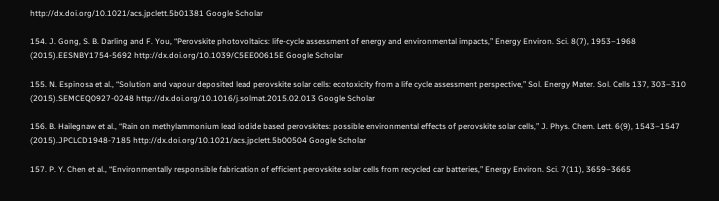http://dx.doi.org/10.1021/acs.jpclett.5b01381 Google Scholar

154. J. Gong, S. B. Darling and F. You, “Perovskite photovoltaics: life-cycle assessment of energy and environmental impacts,” Energy Environ. Sci. 8(7), 1953–1968 (2015).EESNBY1754-5692 http://dx.doi.org/10.1039/C5EE00615E Google Scholar

155. N. Espinosa et al., “Solution and vapour deposited lead perovskite solar cells: ecotoxicity from a life cycle assessment perspective,” Sol. Energy Mater. Sol. Cells 137, 303–310 (2015).SEMCEQ0927-0248 http://dx.doi.org/10.1016/j.solmat.2015.02.013 Google Scholar

156. B. Hailegnaw et al., “Rain on methylammonium lead iodide based perovskites: possible environmental effects of perovskite solar cells,” J. Phys. Chem. Lett. 6(9), 1543–1547 (2015).JPCLCD1948-7185 http://dx.doi.org/10.1021/acs.jpclett.5b00504 Google Scholar

157. P. Y. Chen et al., “Environmentally responsible fabrication of efficient perovskite solar cells from recycled car batteries,” Energy Environ. Sci. 7(11), 3659–3665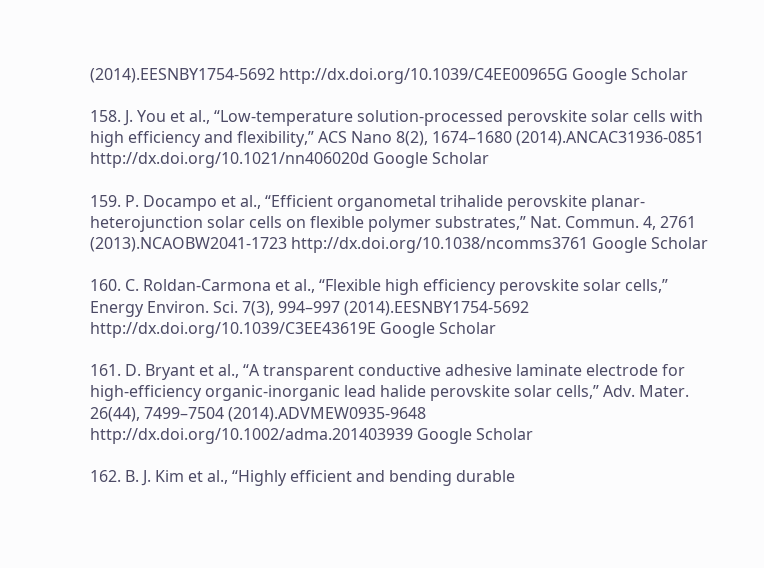(2014).EESNBY1754-5692 http://dx.doi.org/10.1039/C4EE00965G Google Scholar

158. J. You et al., “Low-temperature solution-processed perovskite solar cells with high efficiency and flexibility,” ACS Nano 8(2), 1674–1680 (2014).ANCAC31936-0851 http://dx.doi.org/10.1021/nn406020d Google Scholar

159. P. Docampo et al., “Efficient organometal trihalide perovskite planar-heterojunction solar cells on flexible polymer substrates,” Nat. Commun. 4, 2761 (2013).NCAOBW2041-1723 http://dx.doi.org/10.1038/ncomms3761 Google Scholar

160. C. Roldan-Carmona et al., “Flexible high efficiency perovskite solar cells,” Energy Environ. Sci. 7(3), 994–997 (2014).EESNBY1754-5692 http://dx.doi.org/10.1039/C3EE43619E Google Scholar

161. D. Bryant et al., “A transparent conductive adhesive laminate electrode for high-efficiency organic-inorganic lead halide perovskite solar cells,” Adv. Mater. 26(44), 7499–7504 (2014).ADVMEW0935-9648 http://dx.doi.org/10.1002/adma.201403939 Google Scholar

162. B. J. Kim et al., “Highly efficient and bending durable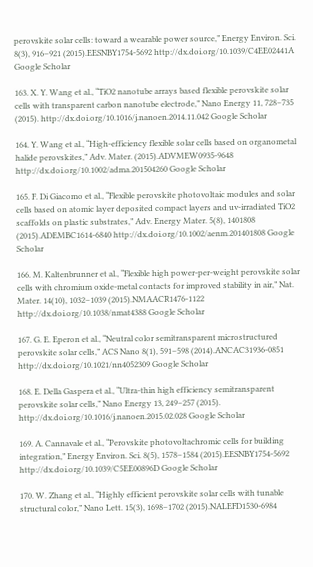perovskite solar cells: toward a wearable power source,” Energy Environ. Sci. 8(3), 916–921 (2015).EESNBY1754-5692 http://dx.doi.org/10.1039/C4EE02441A Google Scholar

163. X. Y. Wang et al., “TiO2 nanotube arrays based flexible perovskite solar cells with transparent carbon nanotube electrode,” Nano Energy 11, 728–735 (2015). http://dx.doi.org/10.1016/j.nanoen.2014.11.042 Google Scholar

164. Y. Wang et al., “High-efficiency flexible solar cells based on organometal halide perovskites,” Adv. Mater. (2015).ADVMEW0935-9648 http://dx.doi.org/10.1002/adma.201504260 Google Scholar

165. F. Di Giacomo et al., “Flexible perovskite photovoltaic modules and solar cells based on atomic layer deposited compact layers and uv-irradiated TiO2 scaffolds on plastic substrates,” Adv. Energy Mater. 5(8), 1401808 (2015).ADEMBC1614-6840 http://dx.doi.org/10.1002/aenm.201401808 Google Scholar

166. M. Kaltenbrunner et al., “Flexible high power-per-weight perovskite solar cells with chromium oxide-metal contacts for improved stability in air,” Nat. Mater. 14(10), 1032–1039 (2015).NMAACR1476-1122 http://dx.doi.org/10.1038/nmat4388 Google Scholar

167. G. E. Eperon et al., “Neutral color semitransparent microstructured perovskite solar cells,” ACS Nano 8(1), 591–598 (2014).ANCAC31936-0851 http://dx.doi.org/10.1021/nn4052309 Google Scholar

168. E. Della Gaspera et al., “Ultra-thin high efficiency semitransparent perovskite solar cells,” Nano Energy 13, 249–257 (2015). http://dx.doi.org/10.1016/j.nanoen.2015.02.028 Google Scholar

169. A. Cannavale et al., “Perovskite photovoltachromic cells for building integration,” Energy Environ. Sci. 8(5), 1578–1584 (2015).EESNBY1754-5692 http://dx.doi.org/10.1039/C5EE00896D Google Scholar

170. W. Zhang et al., “Highly efficient perovskite solar cells with tunable structural color,” Nano Lett. 15(3), 1698–1702 (2015).NALEFD1530-6984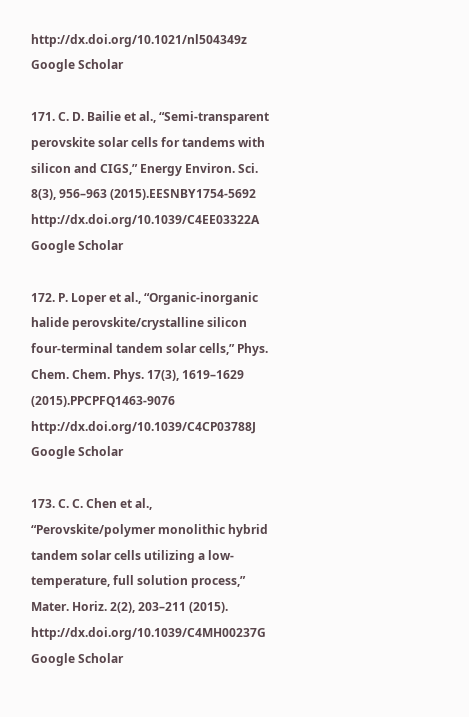http://dx.doi.org/10.1021/nl504349z Google Scholar

171. C. D. Bailie et al., “Semi-transparent perovskite solar cells for tandems with silicon and CIGS,” Energy Environ. Sci. 8(3), 956–963 (2015).EESNBY1754-5692 http://dx.doi.org/10.1039/C4EE03322A Google Scholar

172. P. Loper et al., “Organic-inorganic halide perovskite/crystalline silicon four-terminal tandem solar cells,” Phys. Chem. Chem. Phys. 17(3), 1619–1629 (2015).PPCPFQ1463-9076 http://dx.doi.org/10.1039/C4CP03788J Google Scholar

173. C. C. Chen et al., “Perovskite/polymer monolithic hybrid tandem solar cells utilizing a low-temperature, full solution process,” Mater. Horiz. 2(2), 203–211 (2015). http://dx.doi.org/10.1039/C4MH00237G Google Scholar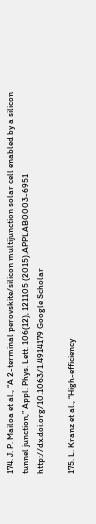174. J. P. Mailoa et al., “A 2-terminal perovskite/silicon multijunction solar cell enabled by a silicon tunnel junction,” Appl. Phys. Lett. 106(12), 121105 (2015).APPLAB0003-6951 http://dx.doi.org/10.1063/1.4914179 Google Scholar

175. L. Kranz et al., “High-efficiency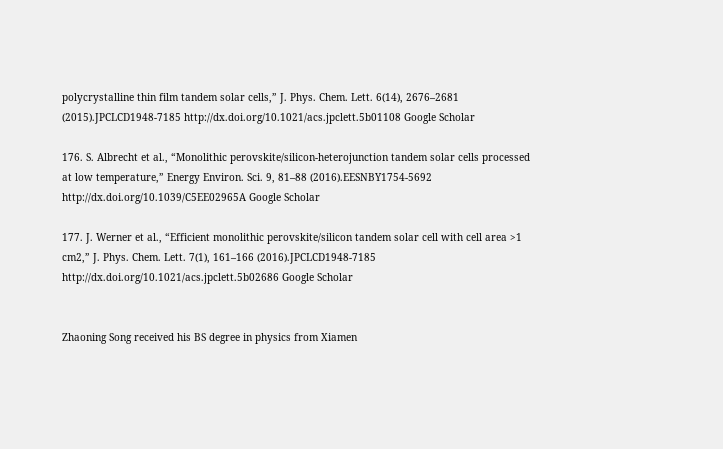polycrystalline thin film tandem solar cells,” J. Phys. Chem. Lett. 6(14), 2676–2681 (2015).JPCLCD1948-7185 http://dx.doi.org/10.1021/acs.jpclett.5b01108 Google Scholar

176. S. Albrecht et al., “Monolithic perovskite/silicon-heterojunction tandem solar cells processed at low temperature,” Energy Environ. Sci. 9, 81–88 (2016).EESNBY1754-5692 http://dx.doi.org/10.1039/C5EE02965A Google Scholar

177. J. Werner et al., “Efficient monolithic perovskite/silicon tandem solar cell with cell area >1  cm2,” J. Phys. Chem. Lett. 7(1), 161–166 (2016).JPCLCD1948-7185 http://dx.doi.org/10.1021/acs.jpclett.5b02686 Google Scholar


Zhaoning Song received his BS degree in physics from Xiamen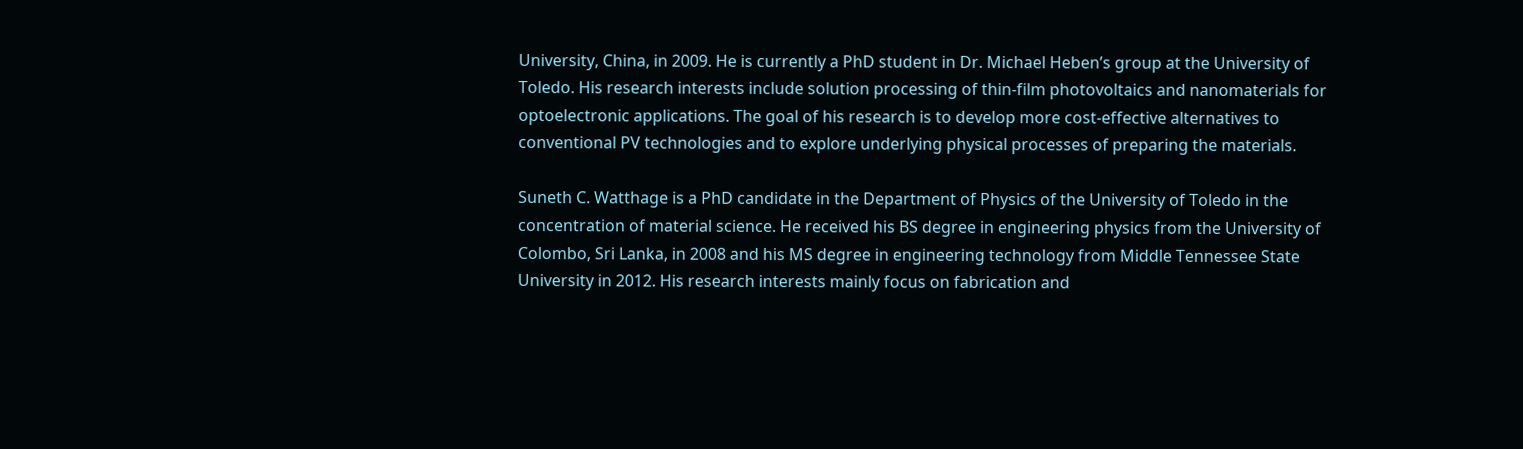University, China, in 2009. He is currently a PhD student in Dr. Michael Heben’s group at the University of Toledo. His research interests include solution processing of thin-film photovoltaics and nanomaterials for optoelectronic applications. The goal of his research is to develop more cost-effective alternatives to conventional PV technologies and to explore underlying physical processes of preparing the materials.

Suneth C. Watthage is a PhD candidate in the Department of Physics of the University of Toledo in the concentration of material science. He received his BS degree in engineering physics from the University of Colombo, Sri Lanka, in 2008 and his MS degree in engineering technology from Middle Tennessee State University in 2012. His research interests mainly focus on fabrication and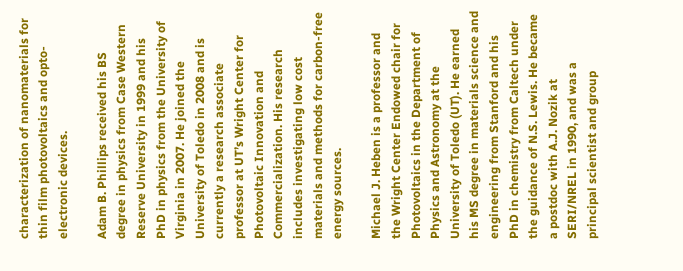characterization of nanomaterials for thin film photovoltaics and opto-electronic devices.

Adam B. Phillips received his BS degree in physics from Case Western Reserve University in 1999 and his PhD in physics from the University of Virginia in 2007. He joined the University of Toledo in 2008 and is currently a research associate professor at UT’s Wright Center for Photovoltaic Innovation and Commercialization. His research includes investigating low cost materials and methods for carbon-free energy sources.

Michael J. Heben is a professor and the Wright Center Endowed chair for Photovoltaics in the Department of Physics and Astronomy at the University of Toledo (UT). He earned his MS degree in materials science and engineering from Stanford and his PhD in chemistry from Caltech under the guidance of N.S. Lewis. He became a postdoc with A.J. Nozik at SERI/NREL in 1990, and was a principal scientist and group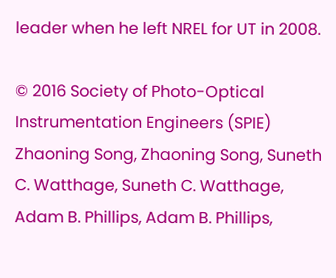leader when he left NREL for UT in 2008.

© 2016 Society of Photo-Optical Instrumentation Engineers (SPIE)
Zhaoning Song, Zhaoning Song, Suneth C. Watthage, Suneth C. Watthage, Adam B. Phillips, Adam B. Phillips,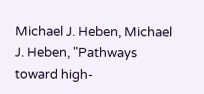Michael J. Heben, Michael J. Heben, "Pathways toward high-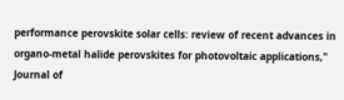performance perovskite solar cells: review of recent advances in organo-metal halide perovskites for photovoltaic applications," Journal of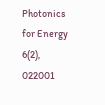Photonics for Energy 6(2), 022001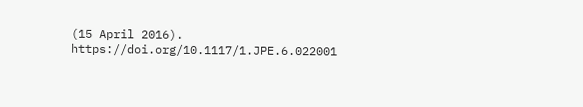(15 April 2016). https://doi.org/10.1117/1.JPE.6.022001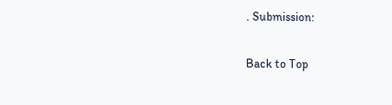. Submission:

Back to Top